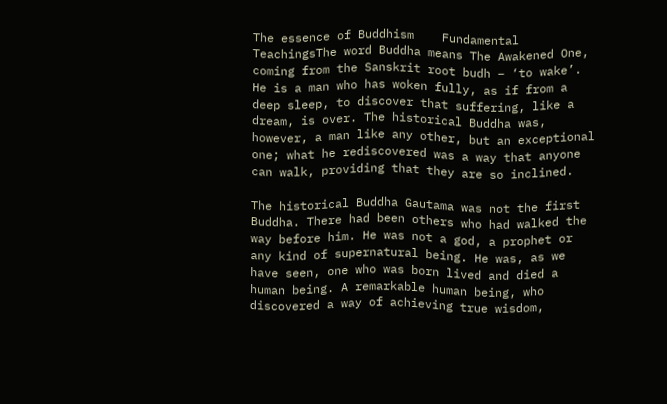The essence of Buddhism    Fundamental TeachingsThe word Buddha means The Awakened One, coming from the Sanskrit root budh – ‘to wake’. He is a man who has woken fully, as if from a deep sleep, to discover that suffering, like a dream, is over. The historical Buddha was, however, a man like any other, but an exceptional one; what he rediscovered was a way that anyone can walk, providing that they are so inclined.

The historical Buddha Gautama was not the first Buddha. There had been others who had walked the way before him. He was not a god, a prophet or any kind of supernatural being. He was, as we have seen, one who was born lived and died a human being. A remarkable human being, who discovered a way of achieving true wisdom,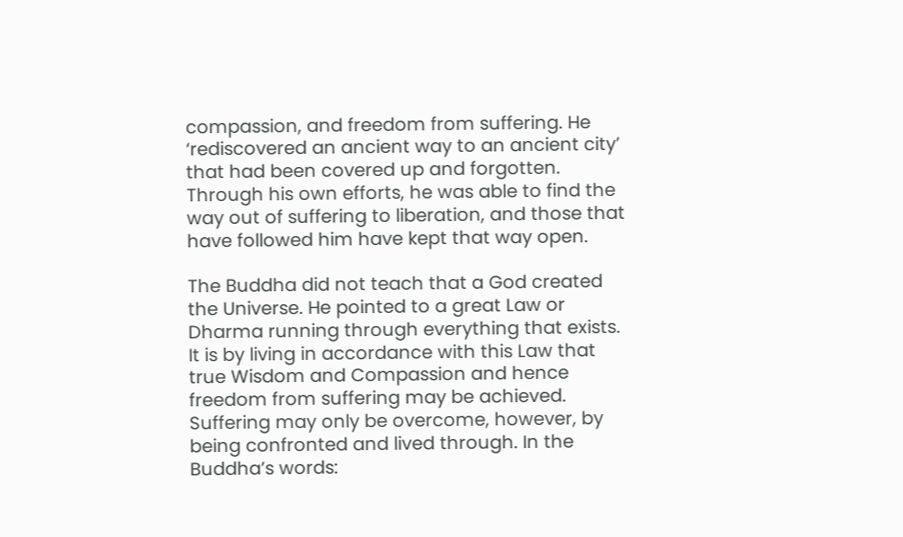compassion, and freedom from suffering. He ‘rediscovered an ancient way to an ancient city’ that had been covered up and forgotten. Through his own efforts, he was able to find the way out of suffering to liberation, and those that have followed him have kept that way open.

The Buddha did not teach that a God created the Universe. He pointed to a great Law or Dharma running through everything that exists. It is by living in accordance with this Law that true Wisdom and Compassion and hence freedom from suffering may be achieved. Suffering may only be overcome, however, by being confronted and lived through. In the Buddha’s words: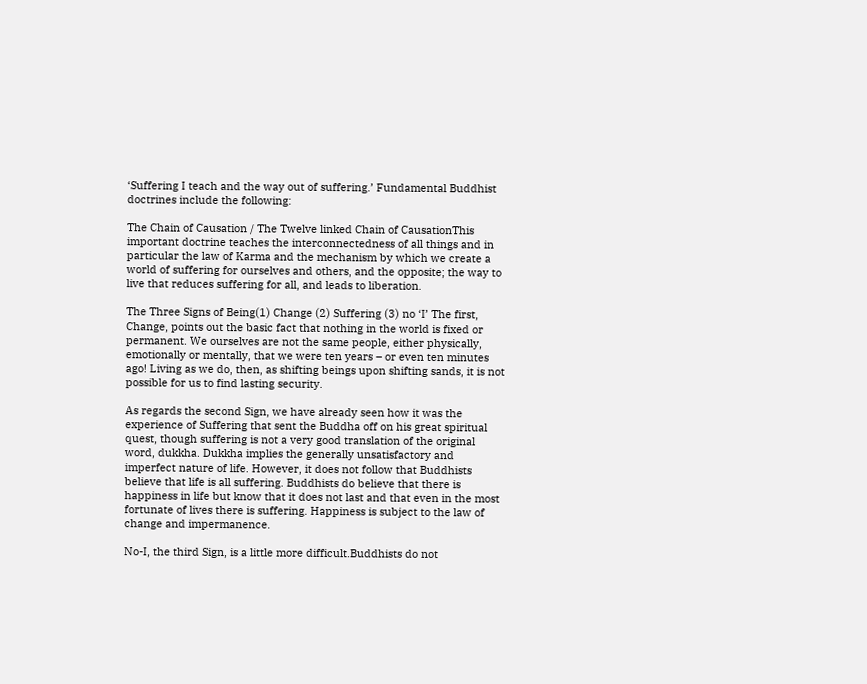‘Suffering I teach and the way out of suffering.’ Fundamental Buddhist doctrines include the following:

The Chain of Causation / The Twelve linked Chain of CausationThis important doctrine teaches the interconnectedness of all things and in particular the law of Karma and the mechanism by which we create a world of suffering for ourselves and others, and the opposite; the way to live that reduces suffering for all, and leads to liberation.

The Three Signs of Being(1) Change (2) Suffering (3) no ‘I’ The first, Change, points out the basic fact that nothing in the world is fixed or permanent. We ourselves are not the same people, either physically, emotionally or mentally, that we were ten years – or even ten minutes ago! Living as we do, then, as shifting beings upon shifting sands, it is not possible for us to find lasting security.

As regards the second Sign, we have already seen how it was the experience of Suffering that sent the Buddha off on his great spiritual quest, though suffering is not a very good translation of the original word, dukkha. Dukkha implies the generally unsatisfactory and imperfect nature of life. However, it does not follow that Buddhists believe that life is all suffering. Buddhists do believe that there is happiness in life but know that it does not last and that even in the most fortunate of lives there is suffering. Happiness is subject to the law of change and impermanence.

No-I, the third Sign, is a little more difficult.Buddhists do not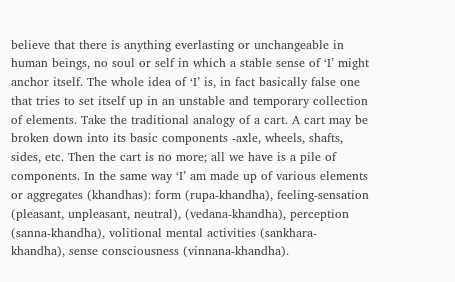believe that there is anything everlasting or unchangeable in human beings, no soul or self in which a stable sense of ‘I’ might anchor itself. The whole idea of ‘I’ is, in fact basically false one that tries to set itself up in an unstable and temporary collection of elements. Take the traditional analogy of a cart. A cart may be broken down into its basic components -axle, wheels, shafts, sides, etc. Then the cart is no more; all we have is a pile of components. In the same way ‘I’ am made up of various elements or aggregates (khandhas): form (rupa-khandha), feeling-sensation (pleasant, unpleasant, neutral), (vedana-khandha), perception (sanna-khandha), volitional mental activities (sankhara-khandha), sense consciousness (vinnana-khandha).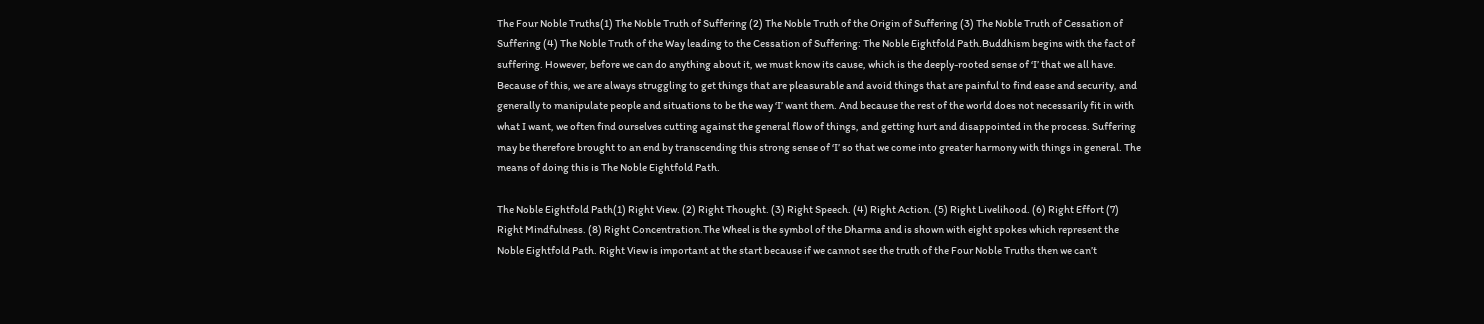The Four Noble Truths(1) The Noble Truth of Suffering (2) The Noble Truth of the Origin of Suffering (3) The Noble Truth of Cessation of Suffering (4) The Noble Truth of the Way leading to the Cessation of Suffering: The Noble Eightfold Path.Buddhism begins with the fact of suffering. However, before we can do anything about it, we must know its cause, which is the deeply-rooted sense of ‘I’ that we all have. Because of this, we are always struggling to get things that are pleasurable and avoid things that are painful to find ease and security, and generally to manipulate people and situations to be the way ‘I’ want them. And because the rest of the world does not necessarily fit in with what I want, we often find ourselves cutting against the general flow of things, and getting hurt and disappointed in the process. Suffering may be therefore brought to an end by transcending this strong sense of ‘I’ so that we come into greater harmony with things in general. The means of doing this is The Noble Eightfold Path.

The Noble Eightfold Path(1) Right View. (2) Right Thought. (3) Right Speech. (4) Right Action. (5) Right Livelihood. (6) Right Effort (7) Right Mindfulness. (8) Right Concentration.The Wheel is the symbol of the Dharma and is shown with eight spokes which represent the Noble Eightfold Path. Right View is important at the start because if we cannot see the truth of the Four Noble Truths then we can’t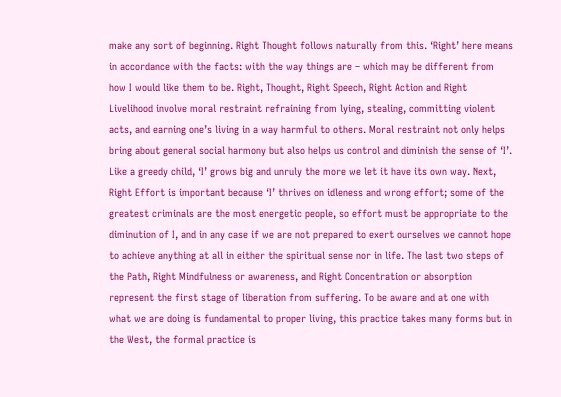make any sort of beginning. Right Thought follows naturally from this. ‘Right’ here means in accordance with the facts: with the way things are – which may be different from how I would like them to be. Right, Thought, Right Speech, Right Action and Right Livelihood involve moral restraint refraining from lying, stealing, committing violent acts, and earning one’s living in a way harmful to others. Moral restraint not only helps bring about general social harmony but also helps us control and diminish the sense of ‘I’. Like a greedy child, ‘I’ grows big and unruly the more we let it have its own way. Next, Right Effort is important because ‘I’ thrives on idleness and wrong effort; some of the greatest criminals are the most energetic people, so effort must be appropriate to the diminution of I, and in any case if we are not prepared to exert ourselves we cannot hope to achieve anything at all in either the spiritual sense nor in life. The last two steps of the Path, Right Mindfulness or awareness, and Right Concentration or absorption represent the first stage of liberation from suffering. To be aware and at one with what we are doing is fundamental to proper living, this practice takes many forms but in the West, the formal practice is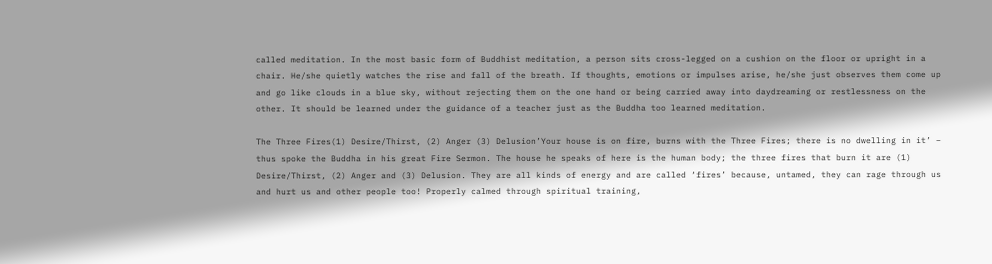called meditation. In the most basic form of Buddhist meditation, a person sits cross-legged on a cushion on the floor or upright in a chair. He/she quietly watches the rise and fall of the breath. If thoughts, emotions or impulses arise, he/she just observes them come up and go like clouds in a blue sky, without rejecting them on the one hand or being carried away into daydreaming or restlessness on the other. It should be learned under the guidance of a teacher just as the Buddha too learned meditation.

The Three Fires(1) Desire/Thirst, (2) Anger (3) Delusion’Your house is on fire, burns with the Three Fires; there is no dwelling in it’ – thus spoke the Buddha in his great Fire Sermon. The house he speaks of here is the human body; the three fires that burn it are (1) Desire/Thirst, (2) Anger and (3) Delusion. They are all kinds of energy and are called ‘fires’ because, untamed, they can rage through us and hurt us and other people too! Properly calmed through spiritual training,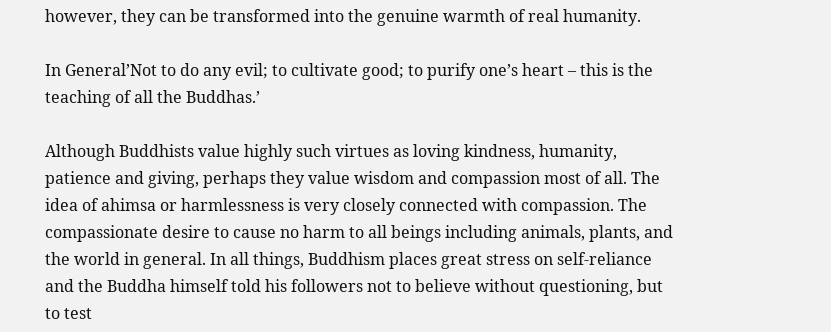however, they can be transformed into the genuine warmth of real humanity.

In General’Not to do any evil; to cultivate good; to purify one’s heart – this is the teaching of all the Buddhas.’

Although Buddhists value highly such virtues as loving kindness, humanity, patience and giving, perhaps they value wisdom and compassion most of all. The idea of ahimsa or harmlessness is very closely connected with compassion. The compassionate desire to cause no harm to all beings including animals, plants, and the world in general. In all things, Buddhism places great stress on self-reliance and the Buddha himself told his followers not to believe without questioning, but to test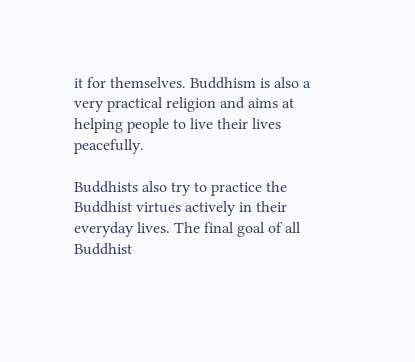it for themselves. Buddhism is also a very practical religion and aims at helping people to live their lives peacefully.

Buddhists also try to practice the Buddhist virtues actively in their everyday lives. The final goal of all Buddhist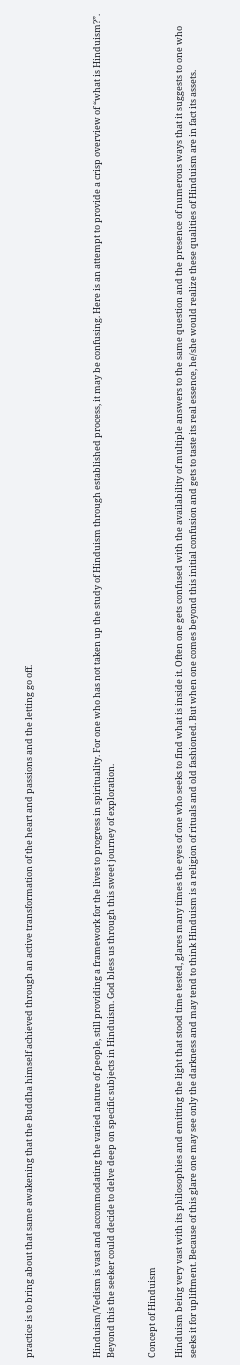practice is to bring about that same awakening that the Buddha himself achieved through an active transformation of the heart and passions and the letting go off.




Hinduism/Vedism is vast and accommodating the varied nature of people, still providing a framework for the lives to progress in spirituality. For one who has not taken up the study of Hinduism through established process, it may be confusing. Here is an attempt to provide a crisp overview of “what is Hinduism?”. Beyond this the seeker could decide to delve deep on specific subjects in Hinduism. God bless us through this sweet journey of exploration.


Concept of Hinduism

Hinduism being very vast with its philosophies and emitting the light that stood time tested, glares many times the eyes of one who seeks to find what is inside it. Often one gets confused with the availability of multiple answers to the same question and the presence of numerous ways that it suggests to one who seeks it for upliftment. Because of this glare one may see only the darkness and may tend to think Hinduism is a religion of rituals and old fashioned. But when one comes beyond this initial confusion and gets to taste its real essence, he/she would realize these qualities of Hinduism are in fact its assets.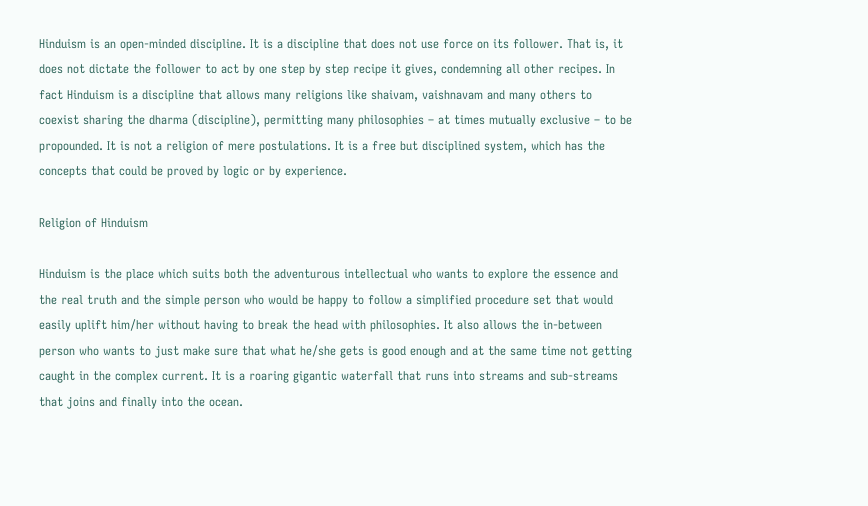Hinduism is an open-minded discipline. It is a discipline that does not use force on its follower. That is, it does not dictate the follower to act by one step by step recipe it gives, condemning all other recipes. In fact Hinduism is a discipline that allows many religions like shaivam, vaishnavam and many others to coexist sharing the dharma (discipline), permitting many philosophies – at times mutually exclusive – to be propounded. It is not a religion of mere postulations. It is a free but disciplined system, which has the concepts that could be proved by logic or by experience.

Religion of Hinduism

Hinduism is the place which suits both the adventurous intellectual who wants to explore the essence and the real truth and the simple person who would be happy to follow a simplified procedure set that would easily uplift him/her without having to break the head with philosophies. It also allows the in-between person who wants to just make sure that what he/she gets is good enough and at the same time not getting caught in the complex current. It is a roaring gigantic waterfall that runs into streams and sub-streams that joins and finally into the ocean.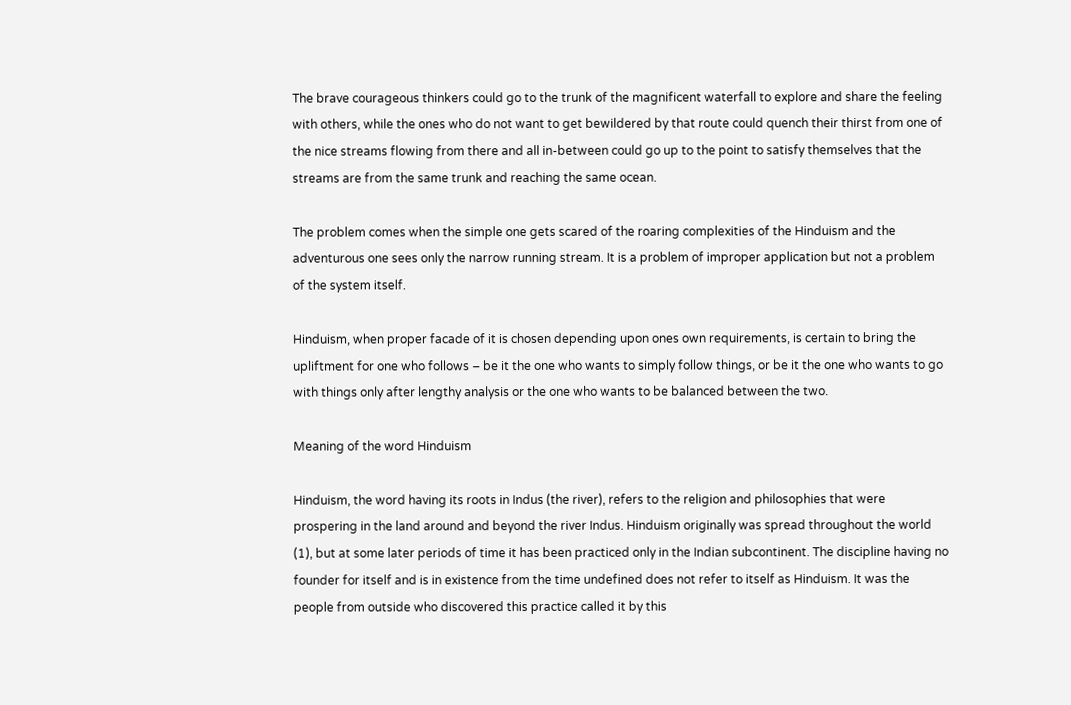The brave courageous thinkers could go to the trunk of the magnificent waterfall to explore and share the feeling with others, while the ones who do not want to get bewildered by that route could quench their thirst from one of the nice streams flowing from there and all in-between could go up to the point to satisfy themselves that the streams are from the same trunk and reaching the same ocean.

The problem comes when the simple one gets scared of the roaring complexities of the Hinduism and the adventurous one sees only the narrow running stream. It is a problem of improper application but not a problem of the system itself.

Hinduism, when proper facade of it is chosen depending upon ones own requirements, is certain to bring the upliftment for one who follows – be it the one who wants to simply follow things, or be it the one who wants to go with things only after lengthy analysis or the one who wants to be balanced between the two.

Meaning of the word Hinduism

Hinduism, the word having its roots in Indus (the river), refers to the religion and philosophies that were prospering in the land around and beyond the river Indus. Hinduism originally was spread throughout the world (1), but at some later periods of time it has been practiced only in the Indian subcontinent. The discipline having no founder for itself and is in existence from the time undefined does not refer to itself as Hinduism. It was the people from outside who discovered this practice called it by this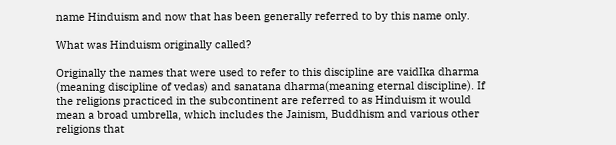name Hinduism and now that has been generally referred to by this name only.

What was Hinduism originally called?

Originally the names that were used to refer to this discipline are vaidIka dharma (meaning discipline of vedas) and sanatana dharma(meaning eternal discipline). If the religions practiced in the subcontinent are referred to as Hinduism it would mean a broad umbrella, which includes the Jainism, Buddhism and various other religions that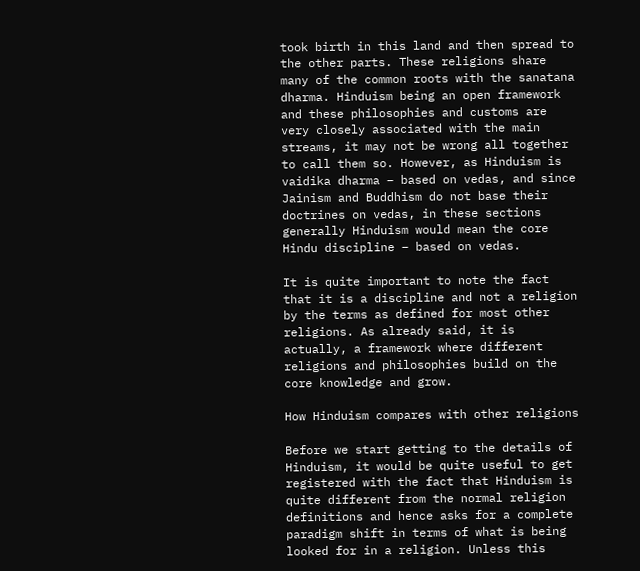took birth in this land and then spread to the other parts. These religions share many of the common roots with the sanatana dharma. Hinduism being an open framework and these philosophies and customs are very closely associated with the main streams, it may not be wrong all together to call them so. However, as Hinduism is vaidika dharma – based on vedas, and since Jainism and Buddhism do not base their doctrines on vedas, in these sections generally Hinduism would mean the core Hindu discipline – based on vedas.

It is quite important to note the fact that it is a discipline and not a religion by the terms as defined for most other religions. As already said, it is actually, a framework where different religions and philosophies build on the core knowledge and grow.

How Hinduism compares with other religions

Before we start getting to the details of Hinduism, it would be quite useful to get registered with the fact that Hinduism is quite different from the normal religion definitions and hence asks for a complete paradigm shift in terms of what is being looked for in a religion. Unless this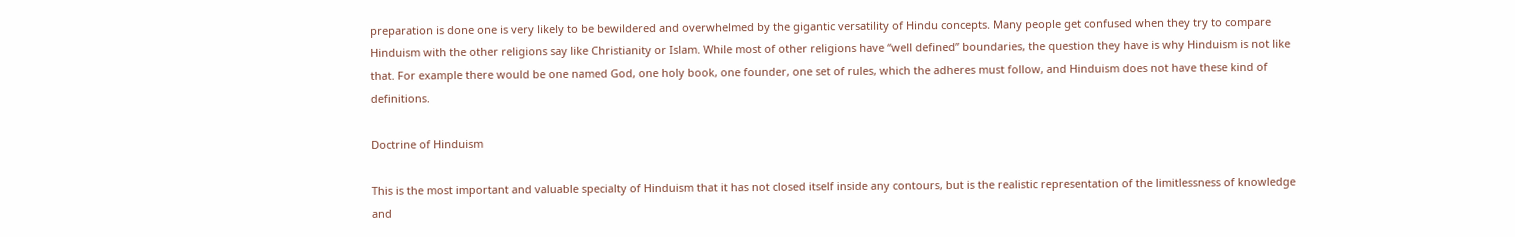preparation is done one is very likely to be bewildered and overwhelmed by the gigantic versatility of Hindu concepts. Many people get confused when they try to compare Hinduism with the other religions say like Christianity or Islam. While most of other religions have “well defined” boundaries, the question they have is why Hinduism is not like that. For example there would be one named God, one holy book, one founder, one set of rules, which the adheres must follow, and Hinduism does not have these kind of definitions.

Doctrine of Hinduism

This is the most important and valuable specialty of Hinduism that it has not closed itself inside any contours, but is the realistic representation of the limitlessness of knowledge and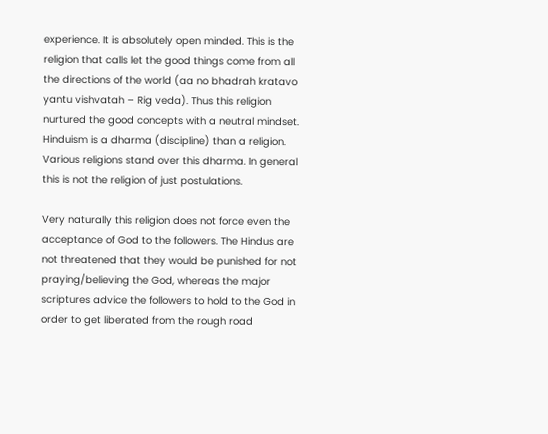experience. It is absolutely open minded. This is the religion that calls let the good things come from all the directions of the world (aa no bhadrah kratavo yantu vishvatah – Rig veda). Thus this religion nurtured the good concepts with a neutral mindset. Hinduism is a dharma (discipline) than a religion. Various religions stand over this dharma. In general this is not the religion of just postulations.

Very naturally this religion does not force even the acceptance of God to the followers. The Hindus are not threatened that they would be punished for not praying/believing the God, whereas the major scriptures advice the followers to hold to the God in order to get liberated from the rough road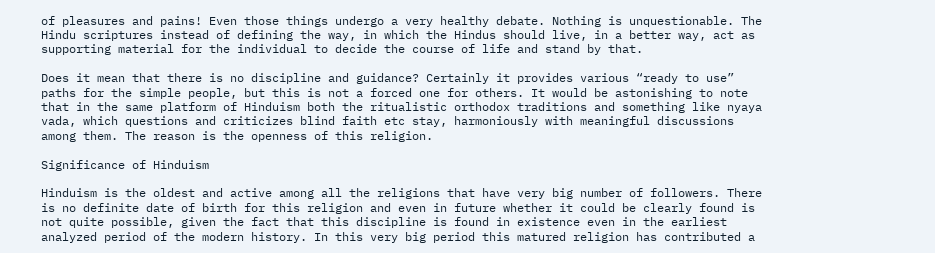of pleasures and pains! Even those things undergo a very healthy debate. Nothing is unquestionable. The Hindu scriptures instead of defining the way, in which the Hindus should live, in a better way, act as supporting material for the individual to decide the course of life and stand by that.

Does it mean that there is no discipline and guidance? Certainly it provides various “ready to use” paths for the simple people, but this is not a forced one for others. It would be astonishing to note that in the same platform of Hinduism both the ritualistic orthodox traditions and something like nyaya vada, which questions and criticizes blind faith etc stay, harmoniously with meaningful discussions among them. The reason is the openness of this religion.

Significance of Hinduism

Hinduism is the oldest and active among all the religions that have very big number of followers. There is no definite date of birth for this religion and even in future whether it could be clearly found is not quite possible, given the fact that this discipline is found in existence even in the earliest analyzed period of the modern history. In this very big period this matured religion has contributed a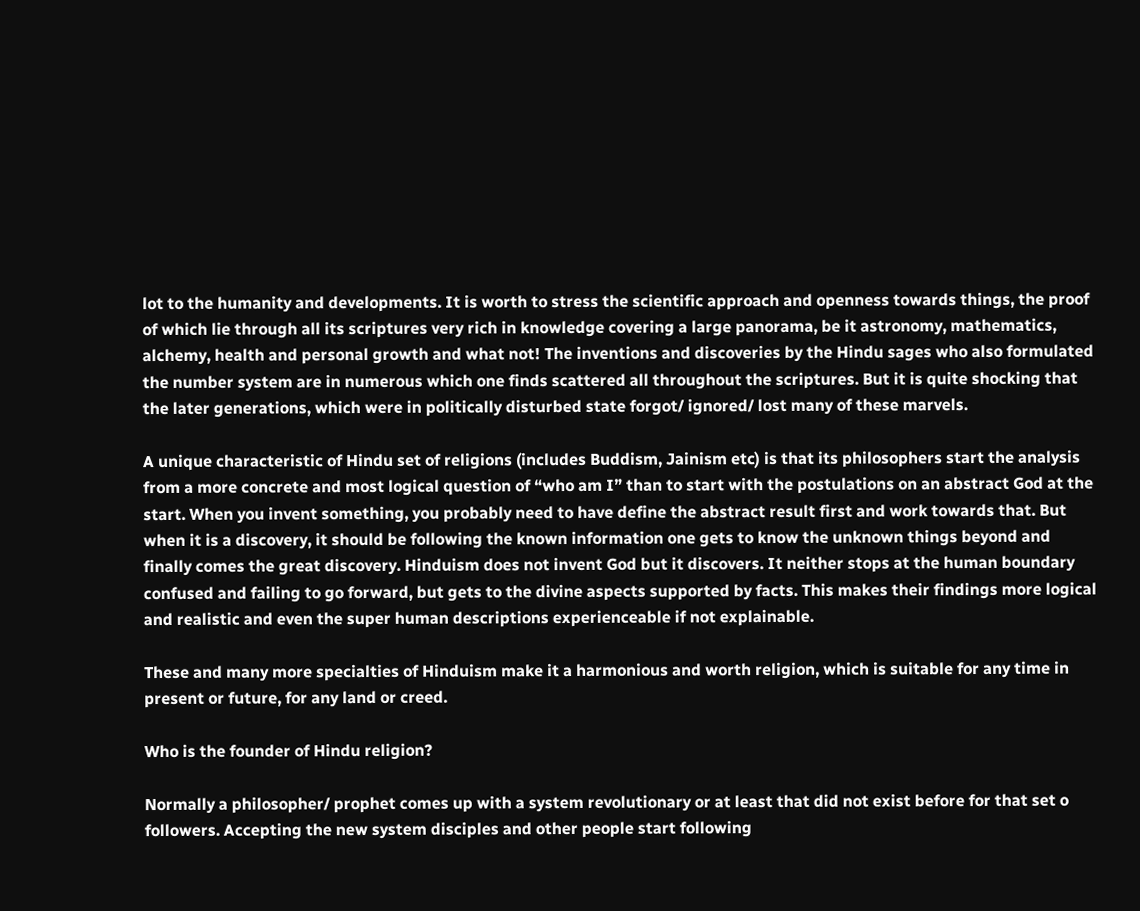lot to the humanity and developments. It is worth to stress the scientific approach and openness towards things, the proof of which lie through all its scriptures very rich in knowledge covering a large panorama, be it astronomy, mathematics, alchemy, health and personal growth and what not! The inventions and discoveries by the Hindu sages who also formulated the number system are in numerous which one finds scattered all throughout the scriptures. But it is quite shocking that the later generations, which were in politically disturbed state forgot/ ignored/ lost many of these marvels.

A unique characteristic of Hindu set of religions (includes Buddism, Jainism etc) is that its philosophers start the analysis from a more concrete and most logical question of “who am I” than to start with the postulations on an abstract God at the start. When you invent something, you probably need to have define the abstract result first and work towards that. But when it is a discovery, it should be following the known information one gets to know the unknown things beyond and finally comes the great discovery. Hinduism does not invent God but it discovers. It neither stops at the human boundary confused and failing to go forward, but gets to the divine aspects supported by facts. This makes their findings more logical and realistic and even the super human descriptions experienceable if not explainable.

These and many more specialties of Hinduism make it a harmonious and worth religion, which is suitable for any time in present or future, for any land or creed.

Who is the founder of Hindu religion?

Normally a philosopher/ prophet comes up with a system revolutionary or at least that did not exist before for that set o followers. Accepting the new system disciples and other people start following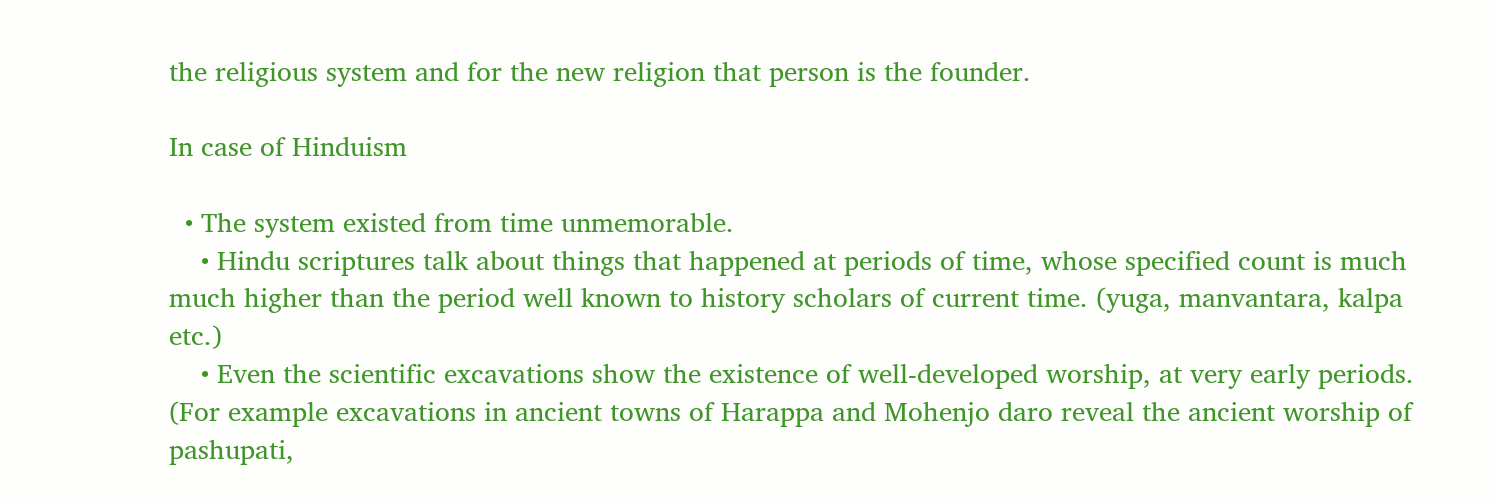the religious system and for the new religion that person is the founder.

In case of Hinduism

  • The system existed from time unmemorable.
    • Hindu scriptures talk about things that happened at periods of time, whose specified count is much much higher than the period well known to history scholars of current time. (yuga, manvantara, kalpa etc.)
    • Even the scientific excavations show the existence of well-developed worship, at very early periods. (For example excavations in ancient towns of Harappa and Mohenjo daro reveal the ancient worship of pashupati,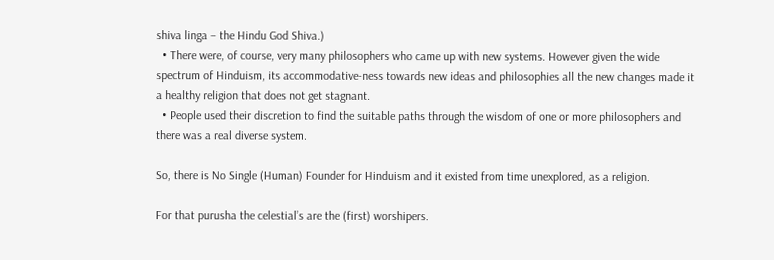shiva linga – the Hindu God Shiva.)
  • There were, of course, very many philosophers who came up with new systems. However given the wide spectrum of Hinduism, its accommodative-ness towards new ideas and philosophies all the new changes made it a healthy religion that does not get stagnant.
  • People used their discretion to find the suitable paths through the wisdom of one or more philosophers and there was a real diverse system.

So, there is No Single (Human) Founder for Hinduism and it existed from time unexplored, as a religion.

For that purusha the celestial’s are the (first) worshipers.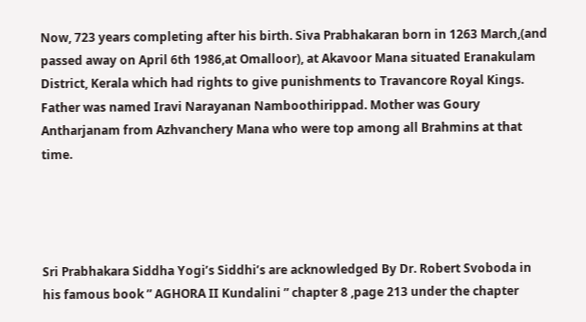Now, 723 years completing after his birth. Siva Prabhakaran born in 1263 March,(and passed away on April 6th 1986,at Omalloor), at Akavoor Mana situated Eranakulam District, Kerala which had rights to give punishments to Travancore Royal Kings. Father was named Iravi Narayanan Namboothirippad. Mother was Goury Antharjanam from Azhvanchery Mana who were top among all Brahmins at that time.




Sri Prabhakara Siddha Yogi’s Siddhi’s are acknowledged By Dr. Robert Svoboda in his famous book ” AGHORA II Kundalini ” chapter 8 ,page 213 under the chapter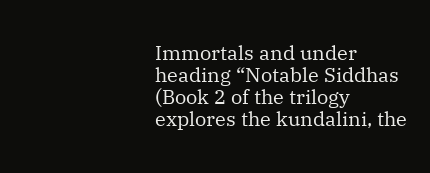Immortals and under heading “Notable Siddhas (Book 2 of the trilogy explores the kundalini, the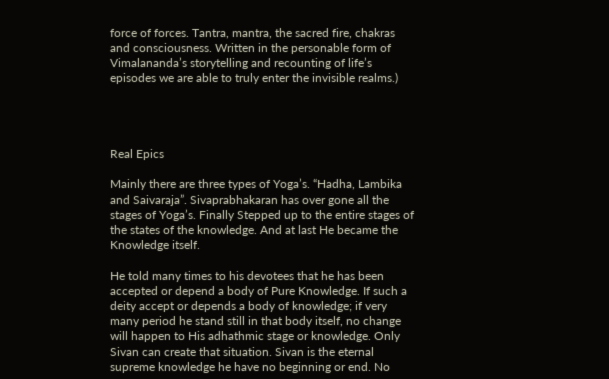force of forces. Tantra, mantra, the sacred fire, chakras and consciousness. Written in the personable form of Vimalananda’s storytelling and recounting of life’s episodes we are able to truly enter the invisible realms.)




Real Epics

Mainly there are three types of Yoga’s. “Hadha, Lambika and Saivaraja”. Sivaprabhakaran has over gone all the stages of Yoga’s. Finally Stepped up to the entire stages of the states of the knowledge. And at last He became the Knowledge itself.

He told many times to his devotees that he has been accepted or depend a body of Pure Knowledge. If such a deity accept or depends a body of knowledge; if very many period he stand still in that body itself, no change will happen to His adhathmic stage or knowledge. Only Sivan can create that situation. Sivan is the eternal supreme knowledge he have no beginning or end. No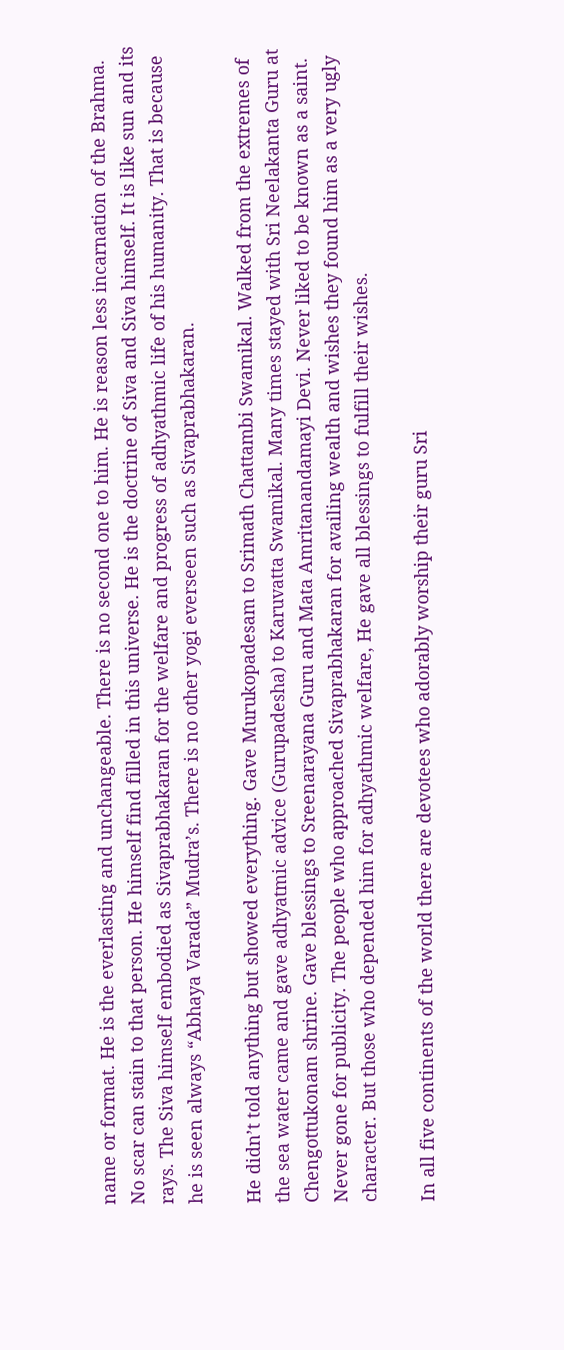name or format. He is the everlasting and unchangeable. There is no second one to him. He is reason less incarnation of the Brahma. No scar can stain to that person. He himself find filled in this universe. He is the doctrine of Siva and Siva himself. It is like sun and its rays. The Siva himself embodied as Sivaprabhakaran for the welfare and progress of adhyathmic life of his humanity. That is because he is seen always “Abhaya Varada” Mudra’s. There is no other yogi everseen such as Sivaprabhakaran.

He didn’t told anything but showed everything. Gave Murukopadesam to Srimath Chattambi Swamikal. Walked from the extremes of the sea water came and gave adhyatmic advice (Gurupadesha) to Karuvatta Swamikal. Many times stayed with Sri Neelakanta Guru at Chengottukonam shrine. Gave blessings to Sreenarayana Guru and Mata Amritanandamayi Devi. Never liked to be known as a saint. Never gone for publicity. The people who approached Sivaprabhakaran for availing wealth and wishes they found him as a very ugly character. But those who depended him for adhyathmic welfare, He gave all blessings to fulfill their wishes.

In all five continents of the world there are devotees who adorably worship their guru Sri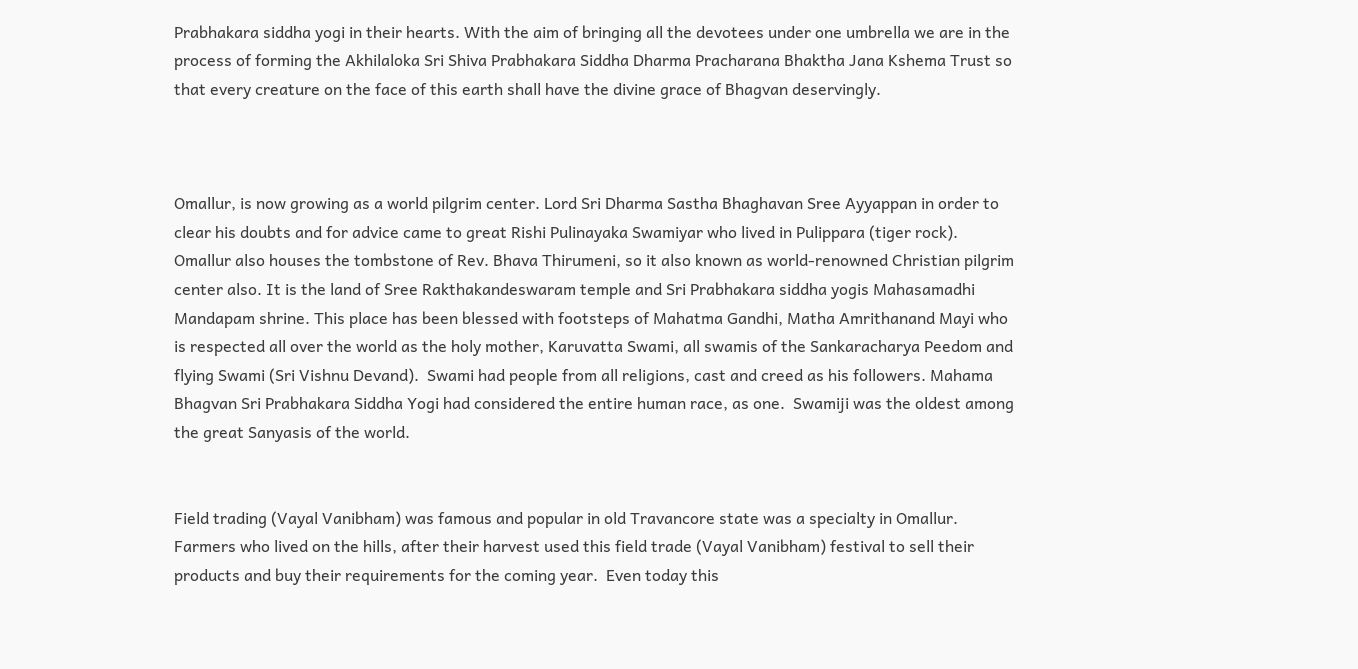Prabhakara siddha yogi in their hearts. With the aim of bringing all the devotees under one umbrella we are in the process of forming the Akhilaloka Sri Shiva Prabhakara Siddha Dharma Pracharana Bhaktha Jana Kshema Trust so that every creature on the face of this earth shall have the divine grace of Bhagvan deservingly.



Omallur, is now growing as a world pilgrim center. Lord Sri Dharma Sastha Bhaghavan Sree Ayyappan in order to clear his doubts and for advice came to great Rishi Pulinayaka Swamiyar who lived in Pulippara (tiger rock).  Omallur also houses the tombstone of Rev. Bhava Thirumeni, so it also known as world-renowned Christian pilgrim center also. It is the land of Sree Rakthakandeswaram temple and Sri Prabhakara siddha yogis Mahasamadhi Mandapam shrine. This place has been blessed with footsteps of Mahatma Gandhi, Matha Amrithanand Mayi who is respected all over the world as the holy mother, Karuvatta Swami, all swamis of the Sankaracharya Peedom and flying Swami (Sri Vishnu Devand).  Swami had people from all religions, cast and creed as his followers. Mahama Bhagvan Sri Prabhakara Siddha Yogi had considered the entire human race, as one.  Swamiji was the oldest among the great Sanyasis of the world.


Field trading (Vayal Vanibham) was famous and popular in old Travancore state was a specialty in Omallur.  Farmers who lived on the hills, after their harvest used this field trade (Vayal Vanibham) festival to sell their products and buy their requirements for the coming year.  Even today this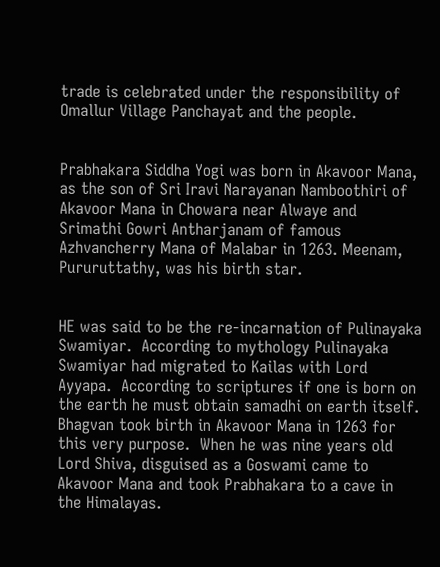trade is celebrated under the responsibility of Omallur Village Panchayat and the people.


Prabhakara Siddha Yogi was born in Akavoor Mana, as the son of Sri Iravi Narayanan Namboothiri of Akavoor Mana in Chowara near Alwaye and Srimathi Gowri Antharjanam of famous Azhvancherry Mana of Malabar in 1263. Meenam, Pururuttathy, was his birth star.


HE was said to be the re-incarnation of Pulinayaka Swamiyar.  According to mythology Pulinayaka Swamiyar had migrated to Kailas with Lord Ayyapa.  According to scriptures if one is born on the earth he must obtain samadhi on earth itself.  Bhagvan took birth in Akavoor Mana in 1263 for this very purpose.  When he was nine years old Lord Shiva, disguised as a Goswami came to Akavoor Mana and took Prabhakara to a cave in the Himalayas.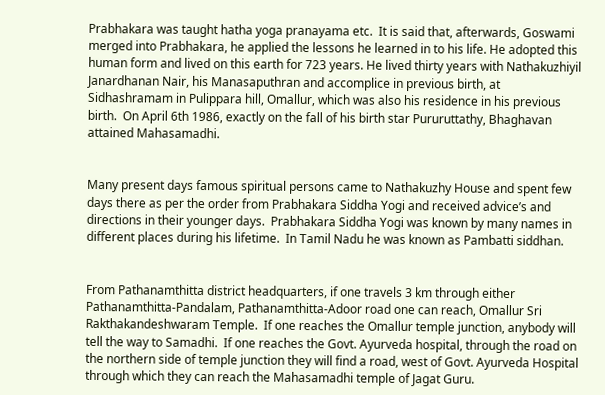Prabhakara was taught hatha yoga pranayama etc.  It is said that, afterwards, Goswami merged into Prabhakara, he applied the lessons he learned in to his life. He adopted this human form and lived on this earth for 723 years. He lived thirty years with Nathakuzhiyil Janardhanan Nair, his Manasaputhran and accomplice in previous birth, at Sidhashramam in Pulippara hill, Omallur, which was also his residence in his previous birth.  On April 6th 1986, exactly on the fall of his birth star Pururuttathy, Bhaghavan attained Mahasamadhi.


Many present days famous spiritual persons came to Nathakuzhy House and spent few days there as per the order from Prabhakara Siddha Yogi and received advice’s and directions in their younger days.  Prabhakara Siddha Yogi was known by many names in different places during his lifetime.  In Tamil Nadu he was known as Pambatti siddhan.


From Pathanamthitta district headquarters, if one travels 3 km through either Pathanamthitta-Pandalam, Pathanamthitta-Adoor road one can reach, Omallur Sri Rakthakandeshwaram Temple.  If one reaches the Omallur temple junction, anybody will tell the way to Samadhi.  If one reaches the Govt. Ayurveda hospital, through the road on the northern side of temple junction they will find a road, west of Govt. Ayurveda Hospital through which they can reach the Mahasamadhi temple of Jagat Guru.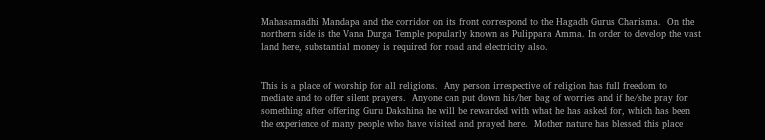Mahasamadhi Mandapa and the corridor on its front correspond to the Hagadh Gurus Charisma.  On the northern side is the Vana Durga Temple popularly known as Pulippara Amma. In order to develop the vast land here, substantial money is required for road and electricity also.


This is a place of worship for all religions.  Any person irrespective of religion has full freedom to mediate and to offer silent prayers.  Anyone can put down his/her bag of worries and if he/she pray for something after offering Guru Dakshina he will be rewarded with what he has asked for, which has been the experience of many people who have visited and prayed here.  Mother nature has blessed this place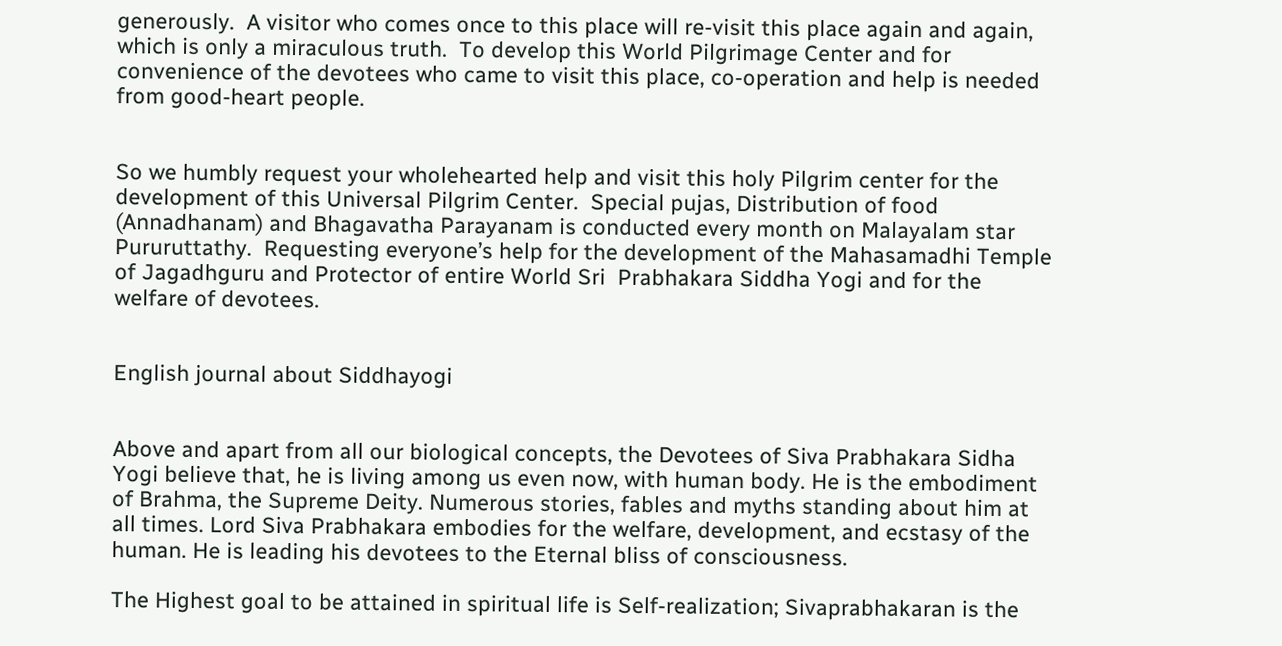generously.  A visitor who comes once to this place will re-visit this place again and again, which is only a miraculous truth.  To develop this World Pilgrimage Center and for convenience of the devotees who came to visit this place, co-operation and help is needed from good-heart people.


So we humbly request your wholehearted help and visit this holy Pilgrim center for the development of this Universal Pilgrim Center.  Special pujas, Distribution of food (Annadhanam) and Bhagavatha Parayanam is conducted every month on Malayalam star Pururuttathy.  Requesting everyone’s help for the development of the Mahasamadhi Temple of Jagadhguru and Protector of entire World Sri  Prabhakara Siddha Yogi and for the welfare of devotees.


English journal about Siddhayogi


Above and apart from all our biological concepts, the Devotees of Siva Prabhakara Sidha Yogi believe that, he is living among us even now, with human body. He is the embodiment of Brahma, the Supreme Deity. Numerous stories, fables and myths standing about him at all times. Lord Siva Prabhakara embodies for the welfare, development, and ecstasy of the human. He is leading his devotees to the Eternal bliss of consciousness.

The Highest goal to be attained in spiritual life is Self-realization; Sivaprabhakaran is the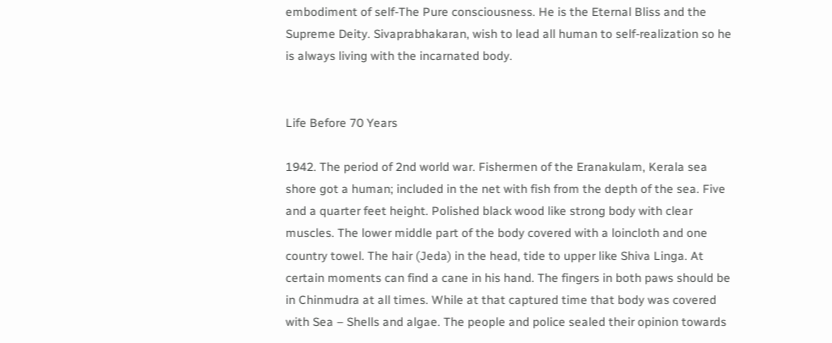embodiment of self-The Pure consciousness. He is the Eternal Bliss and the Supreme Deity. Sivaprabhakaran, wish to lead all human to self-realization so he is always living with the incarnated body.


Life Before 70 Years

1942. The period of 2nd world war. Fishermen of the Eranakulam, Kerala sea shore got a human; included in the net with fish from the depth of the sea. Five and a quarter feet height. Polished black wood like strong body with clear muscles. The lower middle part of the body covered with a loincloth and one country towel. The hair (Jeda) in the head, tide to upper like Shiva Linga. At certain moments can find a cane in his hand. The fingers in both paws should be in Chinmudra at all times. While at that captured time that body was covered with Sea – Shells and algae. The people and police sealed their opinion towards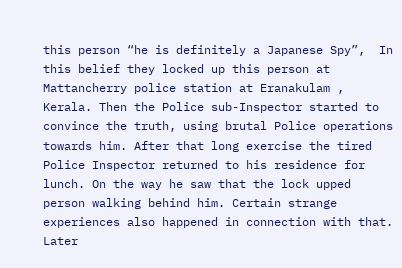this person “he is definitely a Japanese Spy”,  In this belief they locked up this person at Mattancherry police station at Eranakulam , Kerala. Then the Police sub-Inspector started to convince the truth, using brutal Police operations towards him. After that long exercise the tired Police Inspector returned to his residence for lunch. On the way he saw that the lock upped person walking behind him. Certain strange experiences also happened in connection with that. Later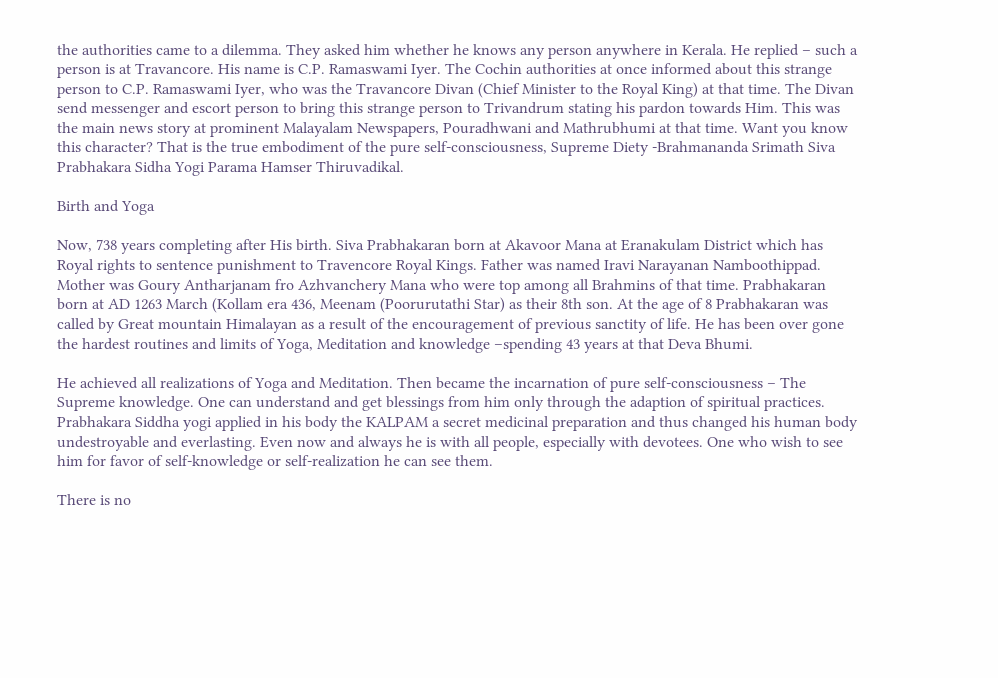the authorities came to a dilemma. They asked him whether he knows any person anywhere in Kerala. He replied – such a person is at Travancore. His name is C.P. Ramaswami Iyer. The Cochin authorities at once informed about this strange person to C.P. Ramaswami Iyer, who was the Travancore Divan (Chief Minister to the Royal King) at that time. The Divan send messenger and escort person to bring this strange person to Trivandrum stating his pardon towards Him. This was the main news story at prominent Malayalam Newspapers, Pouradhwani and Mathrubhumi at that time. Want you know this character? That is the true embodiment of the pure self-consciousness, Supreme Diety -Brahmananda Srimath Siva Prabhakara Sidha Yogi Parama Hamser Thiruvadikal.

Birth and Yoga

Now, 738 years completing after His birth. Siva Prabhakaran born at Akavoor Mana at Eranakulam District which has Royal rights to sentence punishment to Travencore Royal Kings. Father was named Iravi Narayanan Namboothippad. Mother was Goury Antharjanam fro Azhvanchery Mana who were top among all Brahmins of that time. Prabhakaran born at AD 1263 March (Kollam era 436, Meenam (Poorurutathi Star) as their 8th son. At the age of 8 Prabhakaran was called by Great mountain Himalayan as a result of the encouragement of previous sanctity of life. He has been over gone the hardest routines and limits of Yoga, Meditation and knowledge –spending 43 years at that Deva Bhumi.

He achieved all realizations of Yoga and Meditation. Then became the incarnation of pure self-consciousness – The Supreme knowledge. One can understand and get blessings from him only through the adaption of spiritual practices. Prabhakara Siddha yogi applied in his body the KALPAM a secret medicinal preparation and thus changed his human body undestroyable and everlasting. Even now and always he is with all people, especially with devotees. One who wish to see him for favor of self-knowledge or self-realization he can see them.

There is no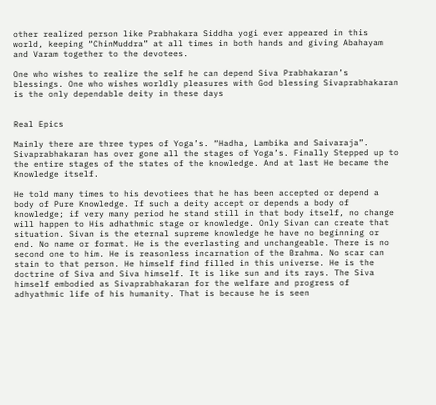other realized person like Prabhakara Siddha yogi ever appeared in this world, keeping “ChinMuddra” at all times in both hands and giving Abahayam and Varam together to the devotees.

One who wishes to realize the self he can depend Siva Prabhakaran’s blessings. One who wishes worldly pleasures with God blessing Sivaprabhakaran is the only dependable deity in these days


Real Epics

Mainly there are three types of Yoga’s. “Hadha, Lambika and Saivaraja”. Sivaprabhakaran has over gone all the stages of Yoga’s. Finally Stepped up to the entire stages of the states of the knowledge. And at last He became the Knowledge itself.

He told many times to his devotiees that he has been accepted or depend a body of Pure Knowledge. If such a deity accept or depends a body of knowledge; if very many period he stand still in that body itself, no change will happen to His adhathmic stage or knowledge. Only Sivan can create that situation. Sivan is the eternal supreme knowledge he have no beginning or end. No name or format. He is the everlasting and unchangeable. There is no second one to him. He is reasonless incarnation of the Brahma. No scar can stain to that person. He himself find filled in this universe. He is the doctrine of Siva and Siva himself. It is like sun and its rays. The Siva himself embodied as Sivaprabhakaran for the welfare and progress of adhyathmic life of his humanity. That is because he is seen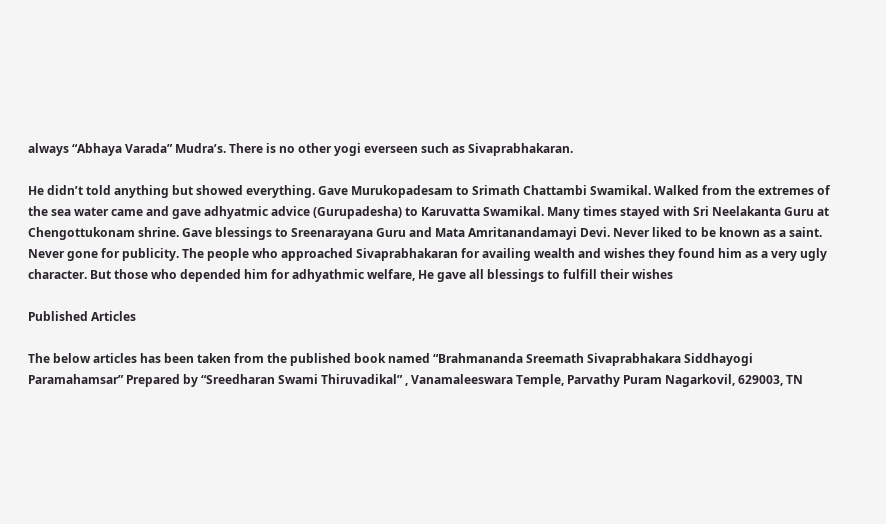always “Abhaya Varada” Mudra’s. There is no other yogi everseen such as Sivaprabhakaran.

He didn’t told anything but showed everything. Gave Murukopadesam to Srimath Chattambi Swamikal. Walked from the extremes of the sea water came and gave adhyatmic advice (Gurupadesha) to Karuvatta Swamikal. Many times stayed with Sri Neelakanta Guru at Chengottukonam shrine. Gave blessings to Sreenarayana Guru and Mata Amritanandamayi Devi. Never liked to be known as a saint. Never gone for publicity. The people who approached Sivaprabhakaran for availing wealth and wishes they found him as a very ugly character. But those who depended him for adhyathmic welfare, He gave all blessings to fulfill their wishes

Published Articles

The below articles has been taken from the published book named “Brahmananda Sreemath Sivaprabhakara Siddhayogi Paramahamsar” Prepared by “Sreedharan Swami Thiruvadikal” , Vanamaleeswara Temple, Parvathy Puram Nagarkovil, 629003, TN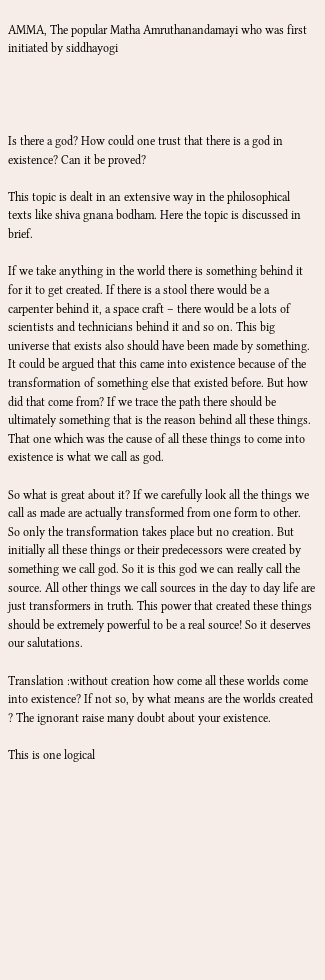AMMA, The popular Matha Amruthanandamayi who was first initiated by siddhayogi




Is there a god? How could one trust that there is a god in existence? Can it be proved?

This topic is dealt in an extensive way in the philosophical texts like shiva gnana bodham. Here the topic is discussed in brief.

If we take anything in the world there is something behind it for it to get created. If there is a stool there would be a carpenter behind it, a space craft – there would be a lots of scientists and technicians behind it and so on. This big universe that exists also should have been made by something. It could be argued that this came into existence because of the transformation of something else that existed before. But how did that come from? If we trace the path there should be ultimately something that is the reason behind all these things. That one which was the cause of all these things to come into existence is what we call as god.

So what is great about it? If we carefully look all the things we call as made are actually transformed from one form to other. So only the transformation takes place but no creation. But initially all these things or their predecessors were created by something we call god. So it is this god we can really call the source. All other things we call sources in the day to day life are just transformers in truth. This power that created these things should be extremely powerful to be a real source! So it deserves our salutations.

Translation :without creation how come all these worlds come into existence? If not so, by what means are the worlds created ? The ignorant raise many doubt about your existence.

This is one logical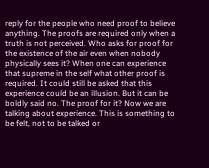reply for the people who need proof to believe anything. The proofs are required only when a truth is not perceived. Who asks for proof for the existence of the air even when nobody physically sees it? When one can experience that supreme in the self what other proof is required. It could still be asked that this experience could be an illusion. But it can be boldly said no. The proof for it? Now we are talking about experience. This is something to be felt, not to be talked or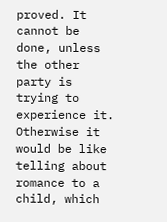proved. It cannot be done, unless the other party is trying to experience it. Otherwise it would be like telling about romance to a child, which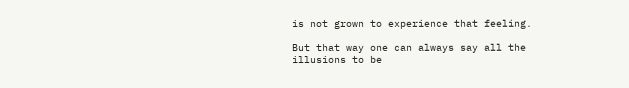is not grown to experience that feeling.

But that way one can always say all the illusions to be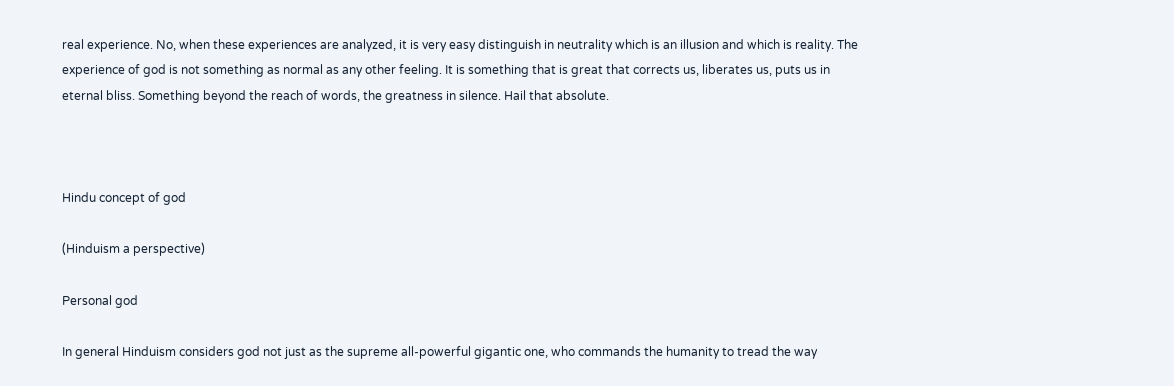real experience. No, when these experiences are analyzed, it is very easy distinguish in neutrality which is an illusion and which is reality. The experience of god is not something as normal as any other feeling. It is something that is great that corrects us, liberates us, puts us in eternal bliss. Something beyond the reach of words, the greatness in silence. Hail that absolute.



Hindu concept of god

(Hinduism a perspective)

Personal god

In general Hinduism considers god not just as the supreme all-powerful gigantic one, who commands the humanity to tread the way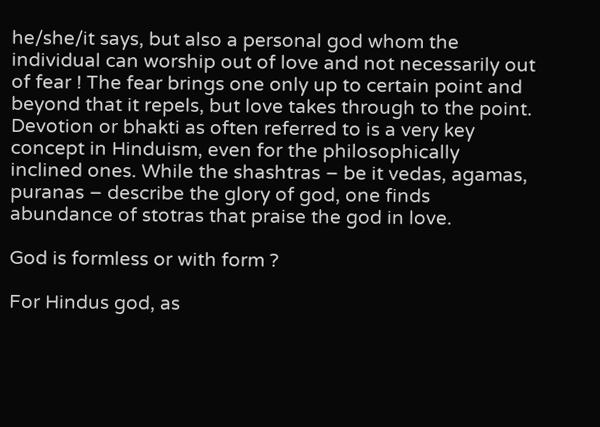he/she/it says, but also a personal god whom the individual can worship out of love and not necessarily out of fear ! The fear brings one only up to certain point and beyond that it repels, but love takes through to the point. Devotion or bhakti as often referred to is a very key concept in Hinduism, even for the philosophically inclined ones. While the shashtras – be it vedas, agamas, puranas – describe the glory of god, one finds abundance of stotras that praise the god in love.

God is formless or with form ?

For Hindus god, as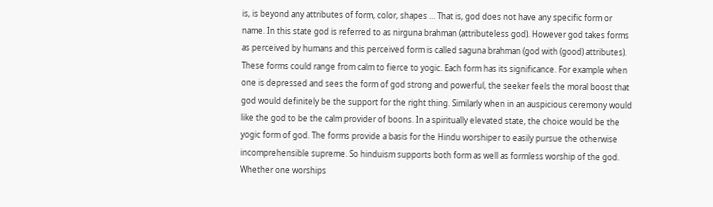is, is beyond any attributes of form, color, shapes … That is, god does not have any specific form or name. In this state god is referred to as nirguna brahman (attributeless god). However god takes forms as perceived by humans and this perceived form is called saguna brahman (god with (good) attributes). These forms could range from calm to fierce to yogic. Each form has its significance. For example when one is depressed and sees the form of god strong and powerful, the seeker feels the moral boost that god would definitely be the support for the right thing. Similarly when in an auspicious ceremony would like the god to be the calm provider of boons. In a spiritually elevated state, the choice would be the yogic form of god. The forms provide a basis for the Hindu worshiper to easily pursue the otherwise incomprehensible supreme. So hinduism supports both form as well as formless worship of the god. Whether one worships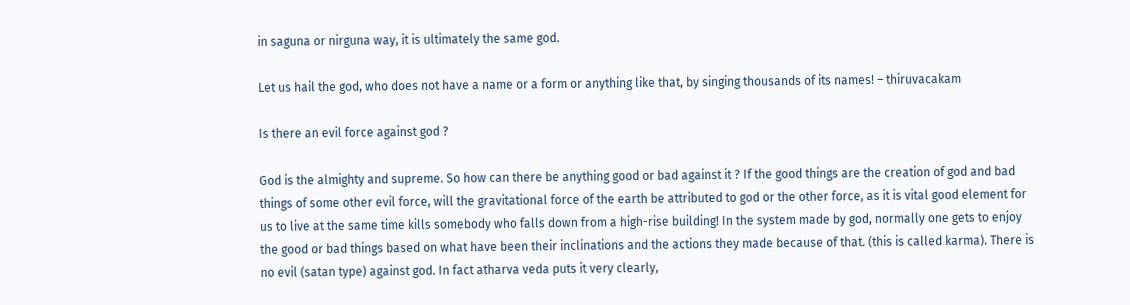in saguna or nirguna way, it is ultimately the same god.

Let us hail the god, who does not have a name or a form or anything like that, by singing thousands of its names! – thiruvacakam

Is there an evil force against god ?

God is the almighty and supreme. So how can there be anything good or bad against it ? If the good things are the creation of god and bad things of some other evil force, will the gravitational force of the earth be attributed to god or the other force, as it is vital good element for us to live at the same time kills somebody who falls down from a high-rise building! In the system made by god, normally one gets to enjoy the good or bad things based on what have been their inclinations and the actions they made because of that. (this is called karma). There is no evil (satan type) against god. In fact atharva veda puts it very clearly,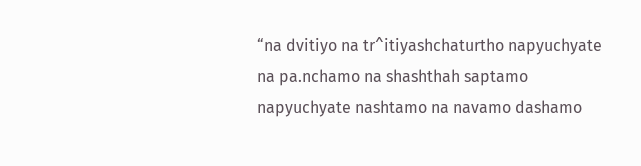“na dvitiyo na tr^itiyashchaturtho napyuchyate na pa.nchamo na shashthah saptamo napyuchyate nashtamo na navamo dashamo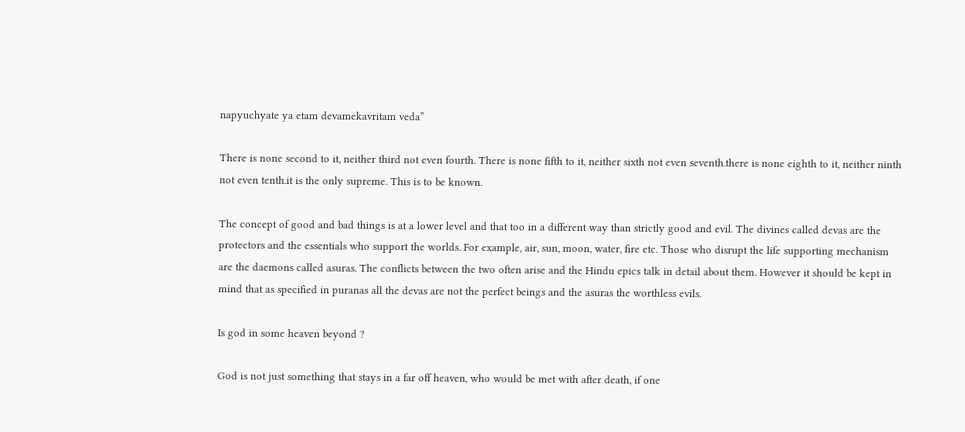napyuchyate ya etam devamekavritam veda”

There is none second to it, neither third not even fourth. There is none fifth to it, neither sixth not even seventh.there is none eighth to it, neither ninth not even tenth.it is the only supreme. This is to be known.

The concept of good and bad things is at a lower level and that too in a different way than strictly good and evil. The divines called devas are the protectors and the essentials who support the worlds. For example, air, sun, moon, water, fire etc. Those who disrupt the life supporting mechanism are the daemons called asuras. The conflicts between the two often arise and the Hindu epics talk in detail about them. However it should be kept in mind that as specified in puranas all the devas are not the perfect beings and the asuras the worthless evils.

Is god in some heaven beyond ?

God is not just something that stays in a far off heaven, who would be met with after death, if one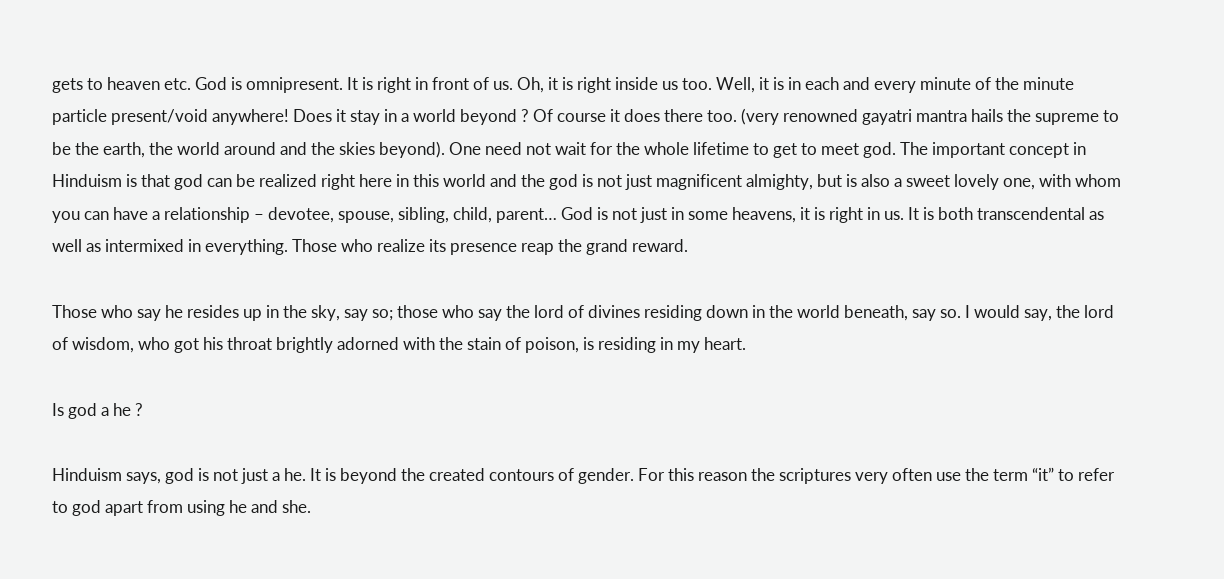gets to heaven etc. God is omnipresent. It is right in front of us. Oh, it is right inside us too. Well, it is in each and every minute of the minute particle present/void anywhere! Does it stay in a world beyond ? Of course it does there too. (very renowned gayatri mantra hails the supreme to be the earth, the world around and the skies beyond). One need not wait for the whole lifetime to get to meet god. The important concept in Hinduism is that god can be realized right here in this world and the god is not just magnificent almighty, but is also a sweet lovely one, with whom you can have a relationship – devotee, spouse, sibling, child, parent… God is not just in some heavens, it is right in us. It is both transcendental as well as intermixed in everything. Those who realize its presence reap the grand reward.

Those who say he resides up in the sky, say so; those who say the lord of divines residing down in the world beneath, say so. I would say, the lord of wisdom, who got his throat brightly adorned with the stain of poison, is residing in my heart.

Is god a he ?

Hinduism says, god is not just a he. It is beyond the created contours of gender. For this reason the scriptures very often use the term “it” to refer to god apart from using he and she.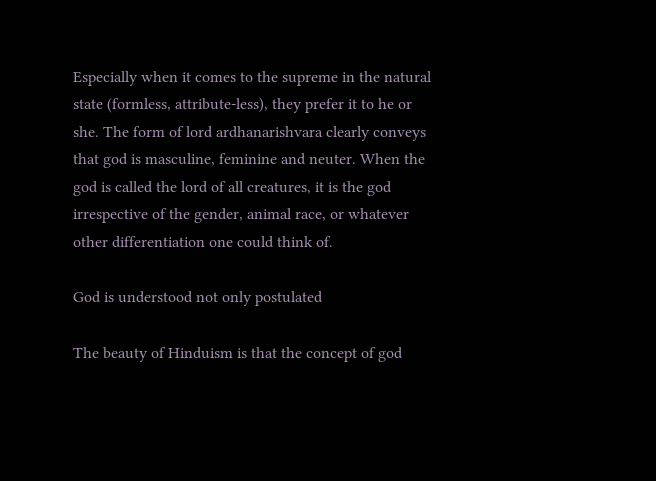Especially when it comes to the supreme in the natural state (formless, attribute-less), they prefer it to he or she. The form of lord ardhanarishvara clearly conveys that god is masculine, feminine and neuter. When the god is called the lord of all creatures, it is the god irrespective of the gender, animal race, or whatever other differentiation one could think of.

God is understood not only postulated

The beauty of Hinduism is that the concept of god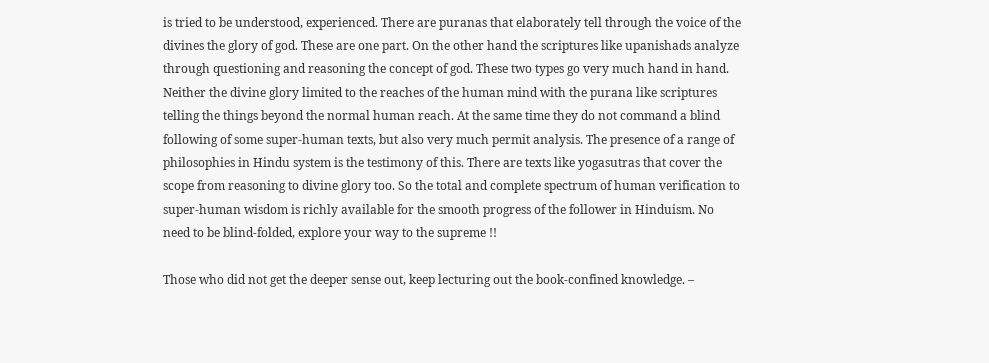is tried to be understood, experienced. There are puranas that elaborately tell through the voice of the divines the glory of god. These are one part. On the other hand the scriptures like upanishads analyze through questioning and reasoning the concept of god. These two types go very much hand in hand. Neither the divine glory limited to the reaches of the human mind with the purana like scriptures telling the things beyond the normal human reach. At the same time they do not command a blind following of some super-human texts, but also very much permit analysis. The presence of a range of philosophies in Hindu system is the testimony of this. There are texts like yogasutras that cover the scope from reasoning to divine glory too. So the total and complete spectrum of human verification to super-human wisdom is richly available for the smooth progress of the follower in Hinduism. No need to be blind-folded, explore your way to the supreme !!

Those who did not get the deeper sense out, keep lecturing out the book-confined knowledge. –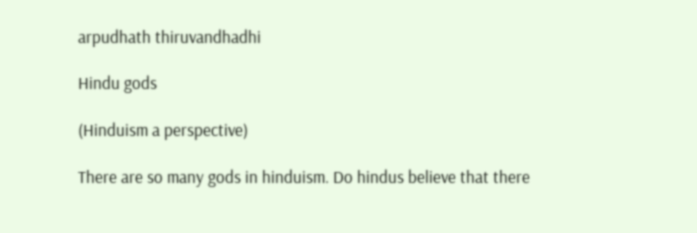arpudhath thiruvandhadhi

Hindu gods

(Hinduism a perspective)

There are so many gods in hinduism. Do hindus believe that there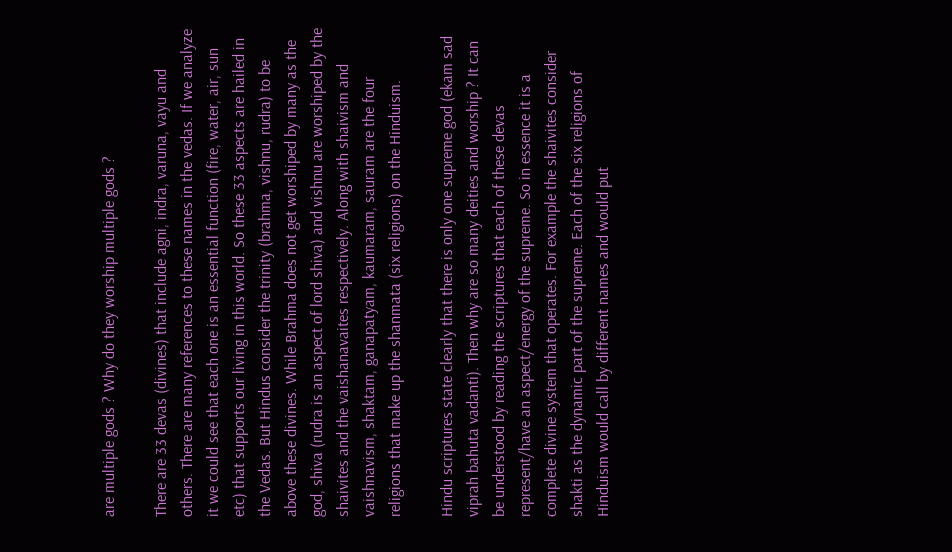are multiple gods ? Why do they worship multiple gods ?

There are 33 devas (divines) that include agni, indra, varuna, vayu and others. There are many references to these names in the vedas. If we analyze it we could see that each one is an essential function (fire, water, air, sun etc) that supports our living in this world. So these 33 aspects are hailed in the Vedas. But Hindus consider the trinity (brahma, vishnu, rudra) to be above these divines. While Brahma does not get worshiped by many as the god, shiva (rudra is an aspect of lord shiva) and vishnu are worshiped by the shaivites and the vaishanavaites respectively. Along with shaivism and vaishnavism, shaktam, ganapatyam, kaumaram, sauram are the four religions that make up the shanmata (six religions) on the Hinduism.

Hindu scriptures state clearly that there is only one supreme god (ekam sad viprah bahuta vadanti). Then why are so many deities and worship ? It can be understood by reading the scriptures that each of these devas represent/have an aspect/energy of the supreme. So in essence it is a complete divine system that operates. For example the shaivites consider shakti as the dynamic part of the supreme. Each of the six religions of Hinduism would call by different names and would put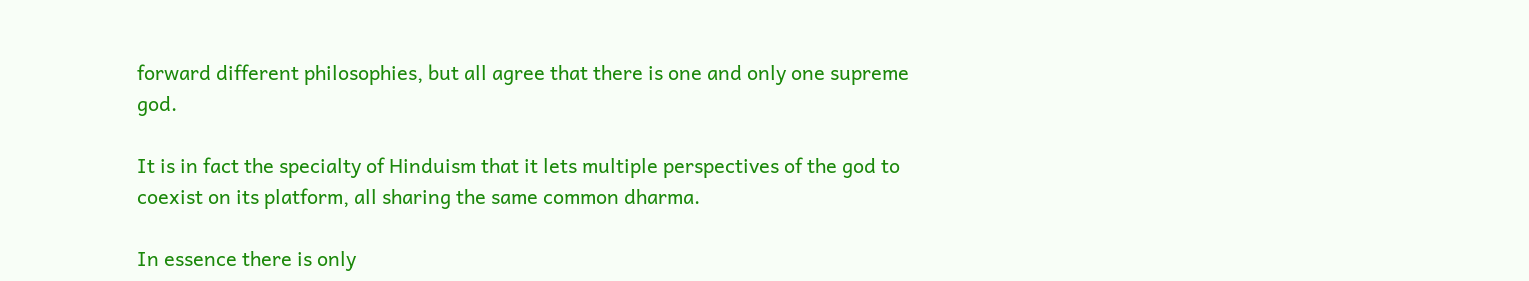forward different philosophies, but all agree that there is one and only one supreme god.

It is in fact the specialty of Hinduism that it lets multiple perspectives of the god to coexist on its platform, all sharing the same common dharma.

In essence there is only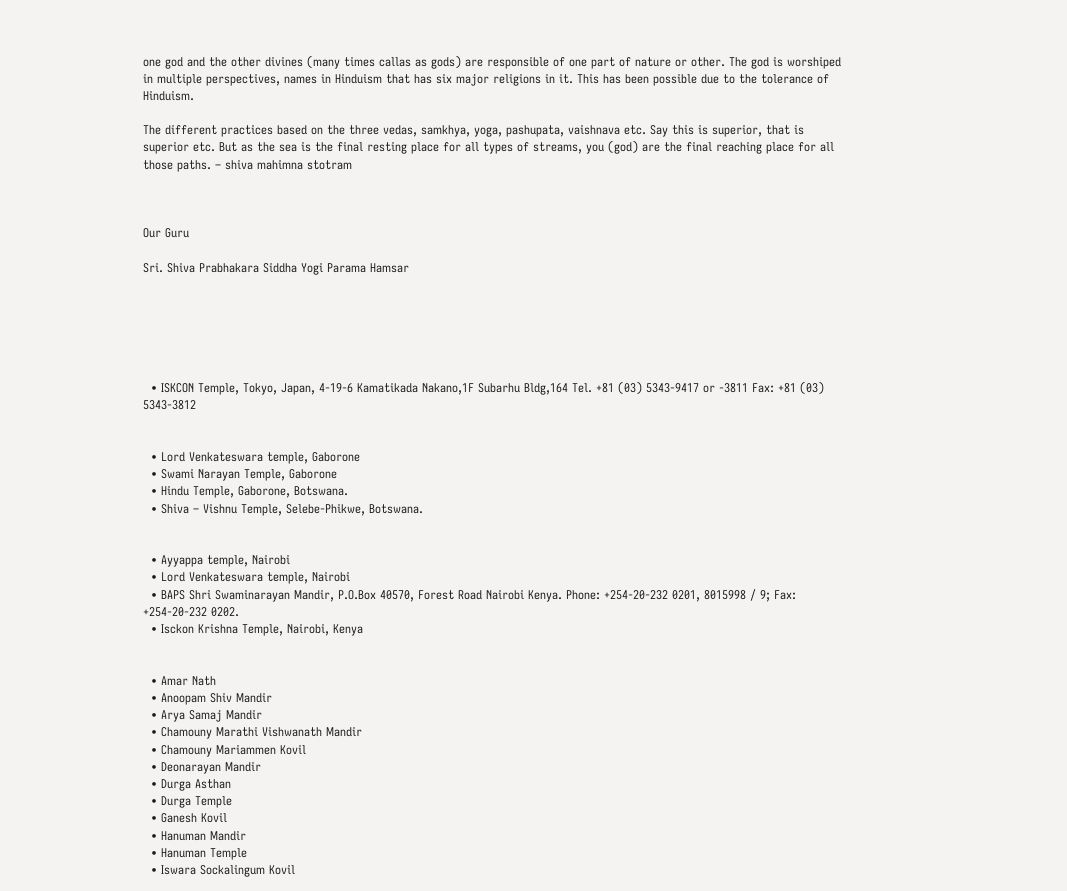one god and the other divines (many times callas as gods) are responsible of one part of nature or other. The god is worshiped in multiple perspectives, names in Hinduism that has six major religions in it. This has been possible due to the tolerance of Hinduism.

The different practices based on the three vedas, samkhya, yoga, pashupata, vaishnava etc. Say this is superior, that is superior etc. But as the sea is the final resting place for all types of streams, you (god) are the final reaching place for all those paths. – shiva mahimna stotram



Our Guru

Sri. Shiva Prabhakara Siddha Yogi Parama Hamsar






  • ISKCON Temple, Tokyo, Japan, 4-19-6 Kamatikada Nakano,1F Subarhu Bldg,164 Tel. +81 (03) 5343-9417 or -3811 Fax: +81 (03) 5343-3812


  • Lord Venkateswara temple, Gaborone
  • Swami Narayan Temple, Gaborone
  • Hindu Temple, Gaborone, Botswana.
  • Shiva – Vishnu Temple, Selebe-Phikwe, Botswana.


  • Ayyappa temple, Nairobi
  • Lord Venkateswara temple, Nairobi
  • BAPS Shri Swaminarayan Mandir, P.O.Box 40570, Forest Road Nairobi Kenya. Phone: +254-20-232 0201, 8015998 / 9; Fax: +254-20-232 0202.
  • Isckon Krishna Temple, Nairobi, Kenya


  • Amar Nath
  • Anoopam Shiv Mandir
  • Arya Samaj Mandir
  • Chamouny Marathi Vishwanath Mandir
  • Chamouny Mariammen Kovil
  • Deonarayan Mandir
  • Durga Asthan
  • Durga Temple
  • Ganesh Kovil
  • Hanuman Mandir
  • Hanuman Temple
  • Iswara Sockalingum Kovil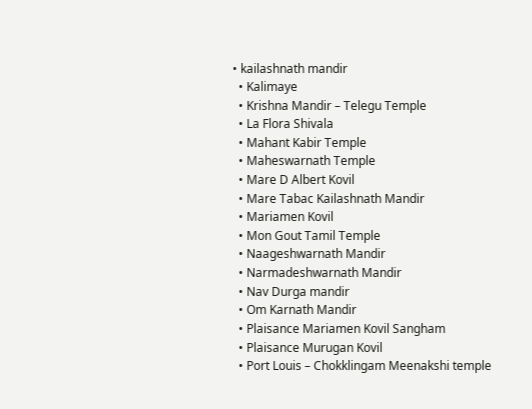• kailashnath mandir
  • Kalimaye
  • Krishna Mandir – Telegu Temple
  • La Flora Shivala
  • Mahant Kabir Temple
  • Maheswarnath Temple
  • Mare D Albert Kovil
  • Mare Tabac Kailashnath Mandir
  • Mariamen Kovil
  • Mon Gout Tamil Temple
  • Naageshwarnath Mandir
  • Narmadeshwarnath Mandir
  • Nav Durga mandir
  • Om Karnath Mandir
  • Plaisance Mariamen Kovil Sangham
  • Plaisance Murugan Kovil
  • Port Louis – Chokklingam Meenakshi temple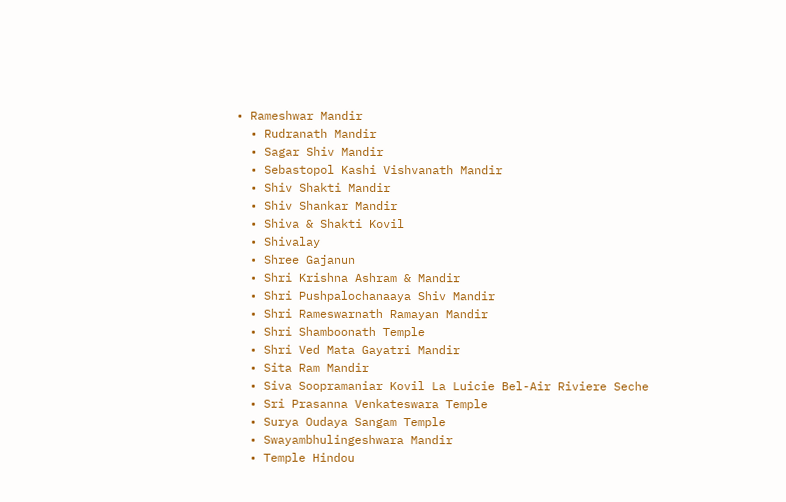• Rameshwar Mandir
  • Rudranath Mandir
  • Sagar Shiv Mandir
  • Sebastopol Kashi Vishvanath Mandir
  • Shiv Shakti Mandir
  • Shiv Shankar Mandir
  • Shiva & Shakti Kovil
  • Shivalay
  • Shree Gajanun
  • Shri Krishna Ashram & Mandir
  • Shri Pushpalochanaaya Shiv Mandir
  • Shri Rameswarnath Ramayan Mandir
  • Shri Shamboonath Temple
  • Shri Ved Mata Gayatri Mandir
  • Sita Ram Mandir
  • Siva Soopramaniar Kovil La Luicie Bel-Air Riviere Seche
  • Sri Prasanna Venkateswara Temple
  • Surya Oudaya Sangam Temple
  • Swayambhulingeshwara Mandir
  • Temple Hindou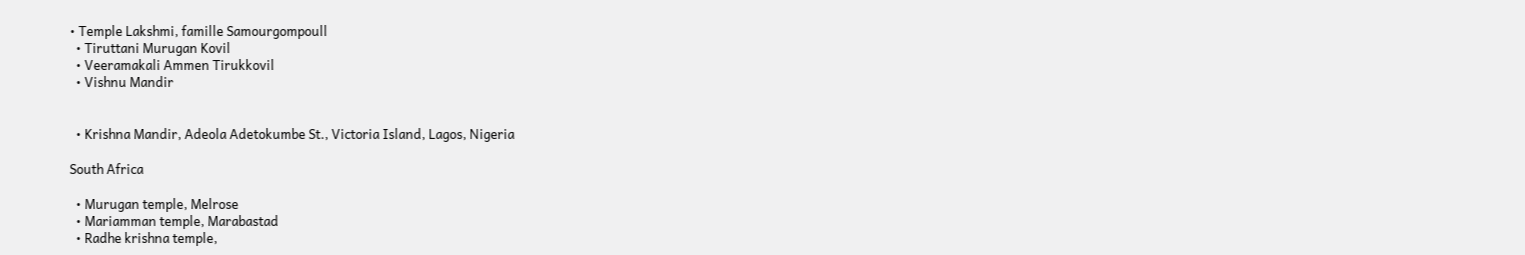• Temple Lakshmi, famille Samourgompoull
  • Tiruttani Murugan Kovil
  • Veeramakali Ammen Tirukkovil
  • Vishnu Mandir


  • Krishna Mandir, Adeola Adetokumbe St., Victoria Island, Lagos, Nigeria

South Africa

  • Murugan temple, Melrose
  • Mariamman temple, Marabastad
  • Radhe krishna temple,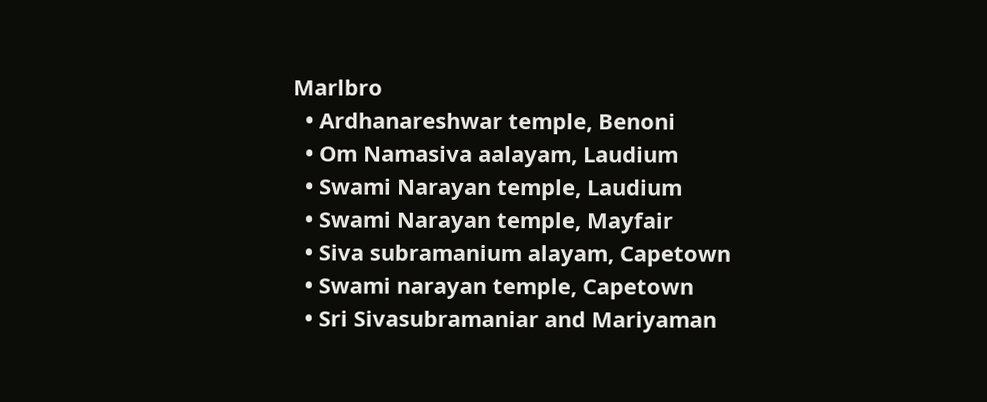Marlbro
  • Ardhanareshwar temple, Benoni
  • Om Namasiva aalayam, Laudium
  • Swami Narayan temple, Laudium
  • Swami Narayan temple, Mayfair
  • Siva subramanium alayam, Capetown
  • Swami narayan temple, Capetown
  • Sri Sivasubramaniar and Mariyaman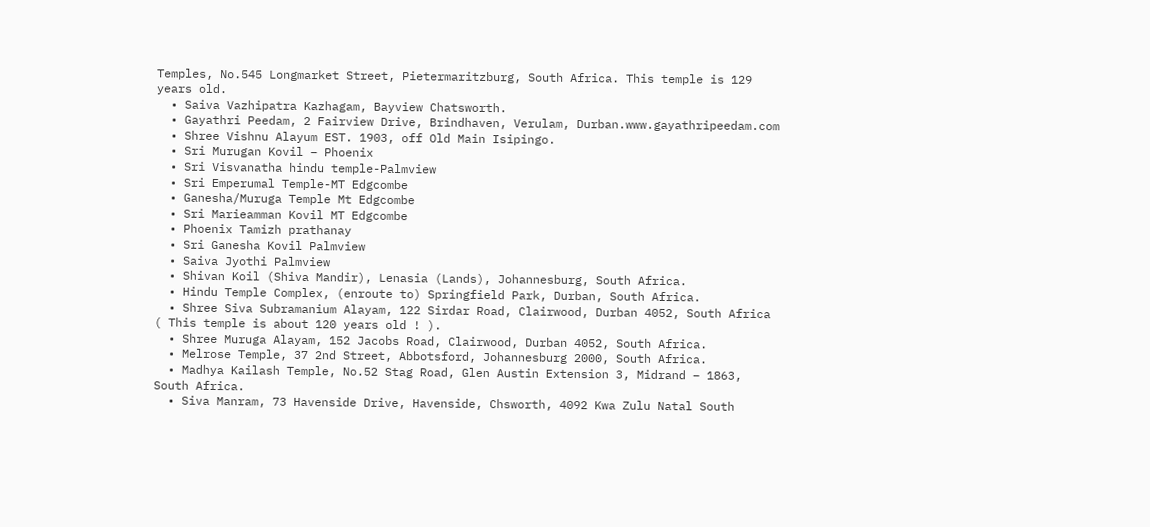Temples, No.545 Longmarket Street, Pietermaritzburg, South Africa. This temple is 129 years old.
  • Saiva Vazhipatra Kazhagam, Bayview Chatsworth.
  • Gayathri Peedam, 2 Fairview Drive, Brindhaven, Verulam, Durban.www.gayathripeedam.com
  • Shree Vishnu Alayum EST. 1903, off Old Main Isipingo.
  • Sri Murugan Kovil – Phoenix
  • Sri Visvanatha hindu temple-Palmview
  • Sri Emperumal Temple-MT Edgcombe
  • Ganesha/Muruga Temple Mt Edgcombe
  • Sri Marieamman Kovil MT Edgcombe
  • Phoenix Tamizh prathanay
  • Sri Ganesha Kovil Palmview
  • Saiva Jyothi Palmview
  • Shivan Koil (Shiva Mandir), Lenasia (Lands), Johannesburg, South Africa.
  • Hindu Temple Complex, (enroute to) Springfield Park, Durban, South Africa.
  • Shree Siva Subramanium Alayam, 122 Sirdar Road, Clairwood, Durban 4052, South Africa ( This temple is about 120 years old ! ).
  • Shree Muruga Alayam, 152 Jacobs Road, Clairwood, Durban 4052, South Africa.
  • Melrose Temple, 37 2nd Street, Abbotsford, Johannesburg 2000, South Africa.
  • Madhya Kailash Temple, No.52 Stag Road, Glen Austin Extension 3, Midrand – 1863, South Africa.
  • Siva Manram, 73 Havenside Drive, Havenside, Chsworth, 4092 Kwa Zulu Natal South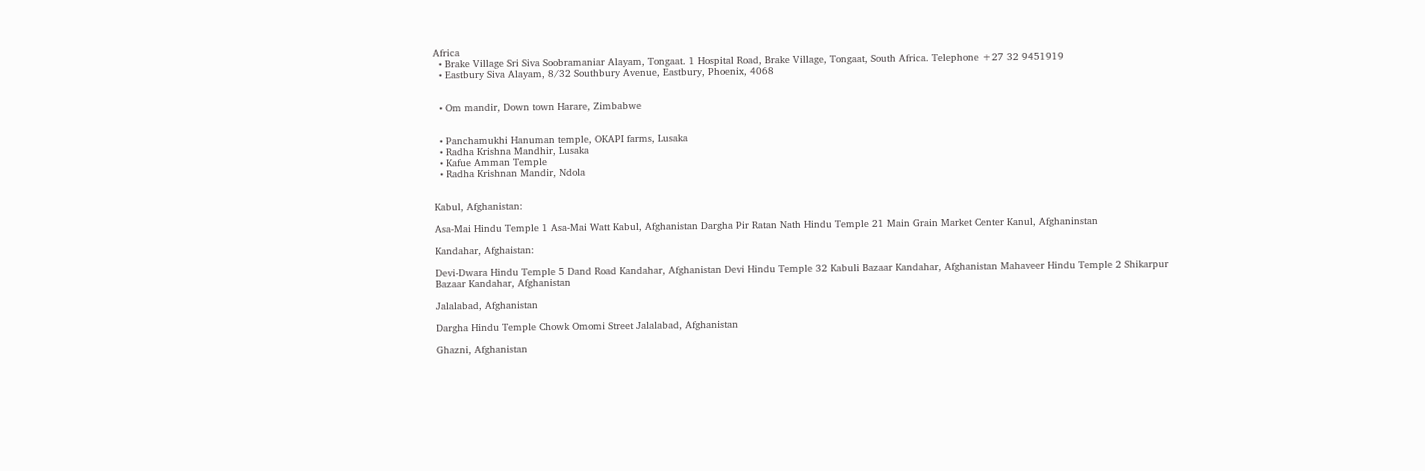Africa
  • Brake Village Sri Siva Soobramaniar Alayam, Tongaat. 1 Hospital Road, Brake Village, Tongaat, South Africa. Telephone +27 32 9451919
  • Eastbury Siva Alayam, 8/32 Southbury Avenue, Eastbury, Phoenix, 4068


  • Om mandir, Down town Harare, Zimbabwe


  • Panchamukhi Hanuman temple, OKAPI farms, Lusaka
  • Radha Krishna Mandhir, Lusaka
  • Kafue Amman Temple
  • Radha Krishnan Mandir, Ndola


Kabul, Afghanistan:

Asa-Mai Hindu Temple 1 Asa-Mai Watt Kabul, Afghanistan Dargha Pir Ratan Nath Hindu Temple 21 Main Grain Market Center Kanul, Afghaninstan

Kandahar, Afghaistan:

Devi-Dwara Hindu Temple 5 Dand Road Kandahar, Afghanistan Devi Hindu Temple 32 Kabuli Bazaar Kandahar, Afghanistan Mahaveer Hindu Temple 2 Shikarpur Bazaar Kandahar, Afghanistan

Jalalabad, Afghanistan

Dargha Hindu Temple Chowk Omomi Street Jalalabad, Afghanistan

Ghazni, Afghanistan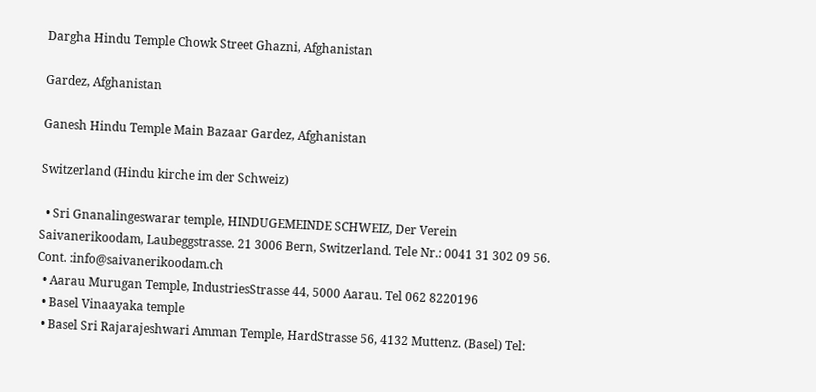Dargha Hindu Temple Chowk Street Ghazni, Afghanistan

Gardez, Afghanistan

Ganesh Hindu Temple Main Bazaar Gardez, Afghanistan

Switzerland (Hindu kirche im der Schweiz)

  • Sri Gnanalingeswarar temple, HINDUGEMEINDE SCHWEIZ, Der Verein Saivanerikoodam, Laubeggstrasse. 21 3006 Bern, Switzerland. Tele Nr.: 0041 31 302 09 56. Cont. :info@saivanerikoodam.ch
  • Aarau Murugan Temple, IndustriesStrasse 44, 5000 Aarau. Tel 062 8220196
  • Basel Vinaayaka temple
  • Basel Sri Rajarajeshwari Amman Temple, HardStrasse 56, 4132 Muttenz. (Basel) Tel: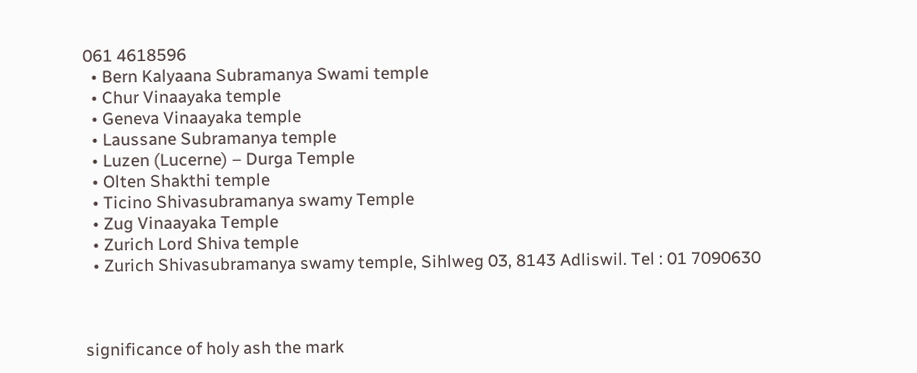061 4618596
  • Bern Kalyaana Subramanya Swami temple
  • Chur Vinaayaka temple
  • Geneva Vinaayaka temple
  • Laussane Subramanya temple
  • Luzen (Lucerne) – Durga Temple
  • Olten Shakthi temple
  • Ticino Shivasubramanya swamy Temple
  • Zug Vinaayaka Temple
  • Zurich Lord Shiva temple
  • Zurich Shivasubramanya swamy temple, Sihlweg 03, 8143 Adliswil. Tel : 01 7090630



significance of holy ash the mark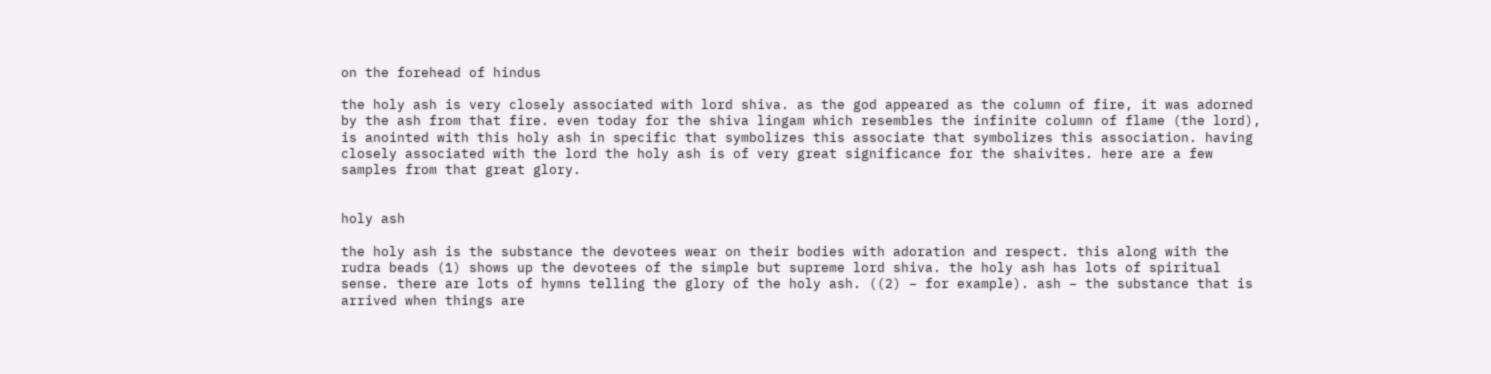on the forehead of hindus

the holy ash is very closely associated with lord shiva. as the god appeared as the column of fire, it was adorned by the ash from that fire. even today for the shiva lingam which resembles the infinite column of flame (the lord), is anointed with this holy ash in specific that symbolizes this associate that symbolizes this association. having closely associated with the lord the holy ash is of very great significance for the shaivites. here are a few samples from that great glory.


holy ash

the holy ash is the substance the devotees wear on their bodies with adoration and respect. this along with the rudra beads (1) shows up the devotees of the simple but supreme lord shiva. the holy ash has lots of spiritual sense. there are lots of hymns telling the glory of the holy ash. ((2) – for example). ash – the substance that is arrived when things are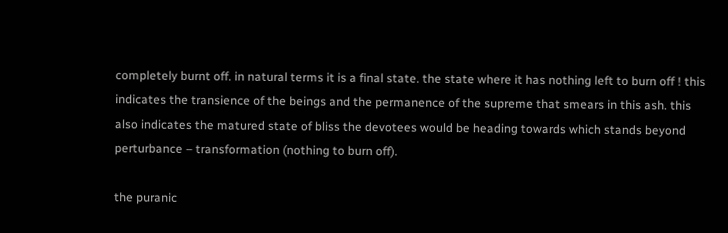completely burnt off. in natural terms it is a final state. the state where it has nothing left to burn off ! this indicates the transience of the beings and the permanence of the supreme that smears in this ash. this also indicates the matured state of bliss the devotees would be heading towards which stands beyond perturbance – transformation (nothing to burn off).

the puranic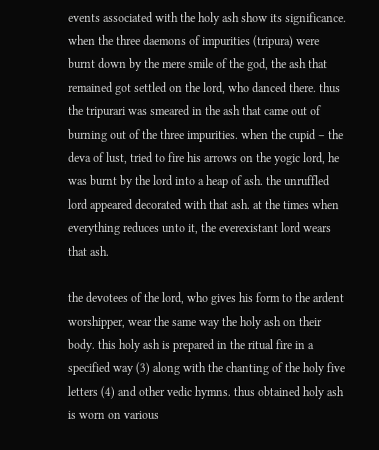events associated with the holy ash show its significance. when the three daemons of impurities (tripura) were burnt down by the mere smile of the god, the ash that remained got settled on the lord, who danced there. thus the tripurari was smeared in the ash that came out of burning out of the three impurities. when the cupid – the deva of lust, tried to fire his arrows on the yogic lord, he was burnt by the lord into a heap of ash. the unruffled lord appeared decorated with that ash. at the times when everything reduces unto it, the everexistant lord wears that ash.

the devotees of the lord, who gives his form to the ardent worshipper, wear the same way the holy ash on their body. this holy ash is prepared in the ritual fire in a specified way (3) along with the chanting of the holy five letters (4) and other vedic hymns. thus obtained holy ash is worn on various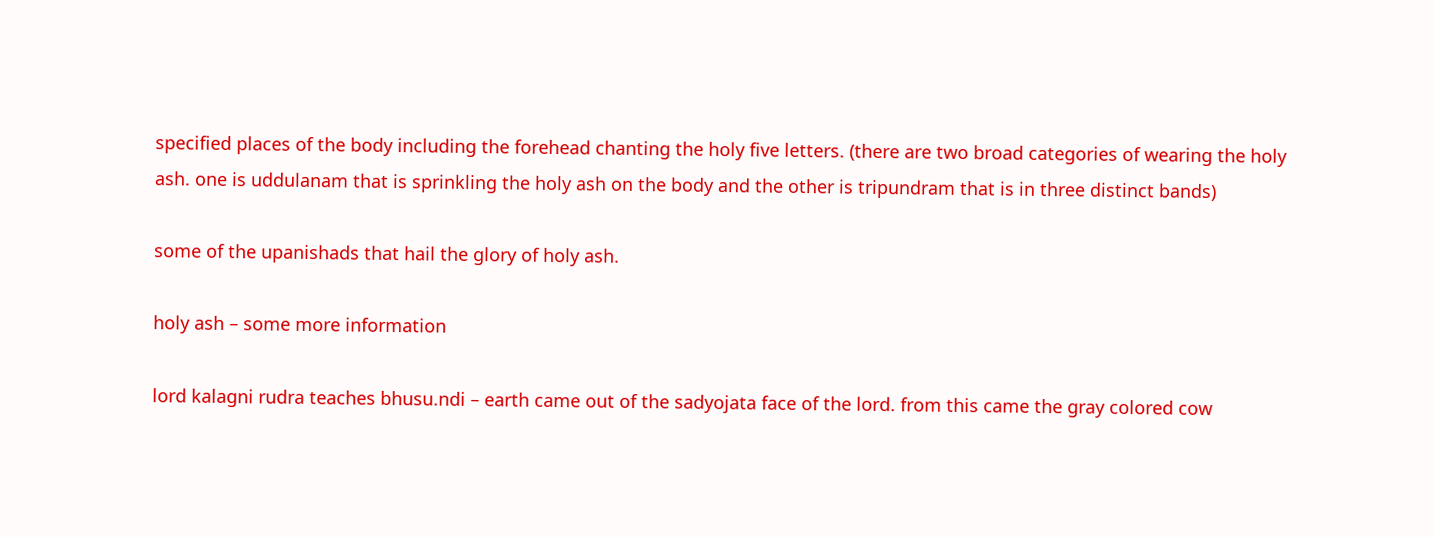specified places of the body including the forehead chanting the holy five letters. (there are two broad categories of wearing the holy ash. one is uddulanam that is sprinkling the holy ash on the body and the other is tripundram that is in three distinct bands)

some of the upanishads that hail the glory of holy ash.

holy ash – some more information

lord kalagni rudra teaches bhusu.ndi – earth came out of the sadyojata face of the lord. from this came the gray colored cow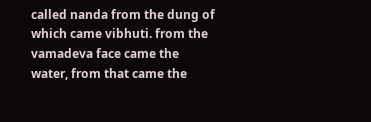called nanda from the dung of which came vibhuti. from the vamadeva face came the water, from that came the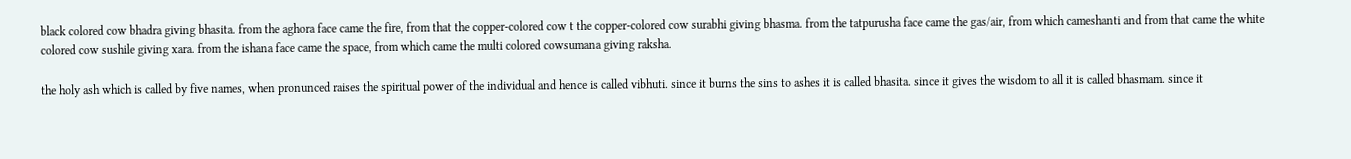black colored cow bhadra giving bhasita. from the aghora face came the fire, from that the copper-colored cow t the copper-colored cow surabhi giving bhasma. from the tatpurusha face came the gas/air, from which cameshanti and from that came the white colored cow sushile giving xara. from the ishana face came the space, from which came the multi colored cowsumana giving raksha.

the holy ash which is called by five names, when pronunced raises the spiritual power of the individual and hence is called vibhuti. since it burns the sins to ashes it is called bhasita. since it gives the wisdom to all it is called bhasmam. since it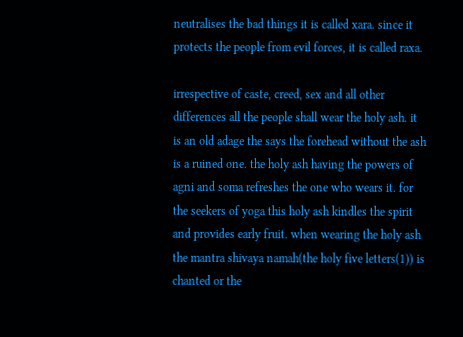neutralises the bad things it is called xara. since it protects the people from evil forces, it is called raxa.

irrespective of caste, creed, sex and all other differences all the people shall wear the holy ash. it is an old adage the says the forehead without the ash is a ruined one. the holy ash having the powers of agni and soma refreshes the one who wears it. for the seekers of yoga this holy ash kindles the spirit and provides early fruit. when wearing the holy ash the mantra shivaya namah(the holy five letters(1)) is chanted or the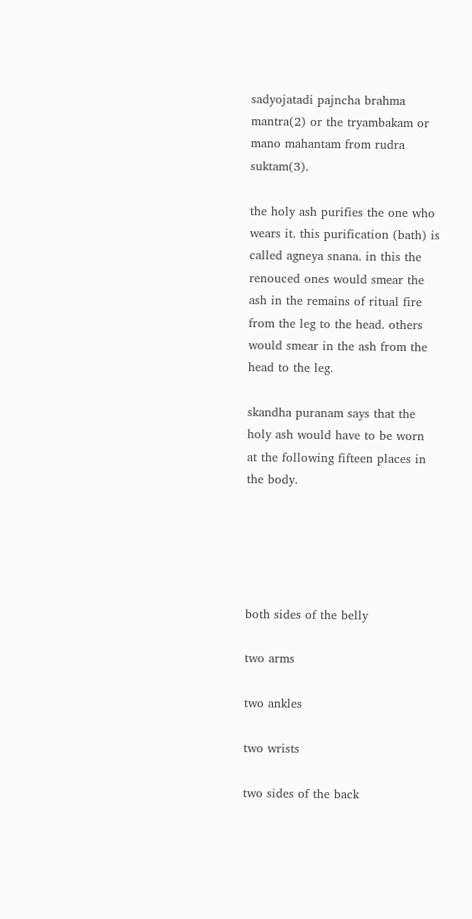sadyojatadi pajncha brahma mantra(2) or the tryambakam or mano mahantam from rudra suktam(3).

the holy ash purifies the one who wears it. this purification (bath) is called agneya snana. in this the renouced ones would smear the ash in the remains of ritual fire from the leg to the head. others would smear in the ash from the head to the leg.

skandha puranam says that the holy ash would have to be worn at the following fifteen places in the body.





both sides of the belly

two arms

two ankles

two wrists

two sides of the back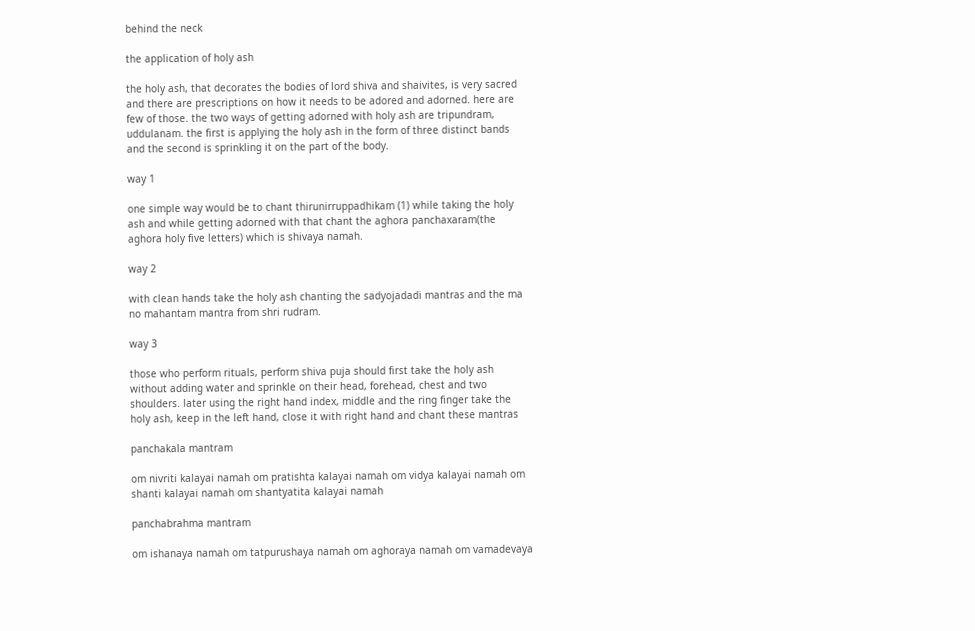behind the neck

the application of holy ash

the holy ash, that decorates the bodies of lord shiva and shaivites, is very sacred and there are prescriptions on how it needs to be adored and adorned. here are few of those. the two ways of getting adorned with holy ash are tripundram, uddulanam. the first is applying the holy ash in the form of three distinct bands and the second is sprinkling it on the part of the body.

way 1

one simple way would be to chant thirunirruppadhikam (1) while taking the holy ash and while getting adorned with that chant the aghora panchaxaram(the aghora holy five letters) which is shivaya namah.

way 2

with clean hands take the holy ash chanting the sadyojadadi mantras and the ma no mahantam mantra from shri rudram.

way 3

those who perform rituals, perform shiva puja should first take the holy ash without adding water and sprinkle on their head, forehead, chest and two shoulders. later using the right hand index, middle and the ring finger take the holy ash, keep in the left hand, close it with right hand and chant these mantras

panchakala mantram

om nivriti kalayai namah om pratishta kalayai namah om vidya kalayai namah om shanti kalayai namah om shantyatita kalayai namah

panchabrahma mantram

om ishanaya namah om tatpurushaya namah om aghoraya namah om vamadevaya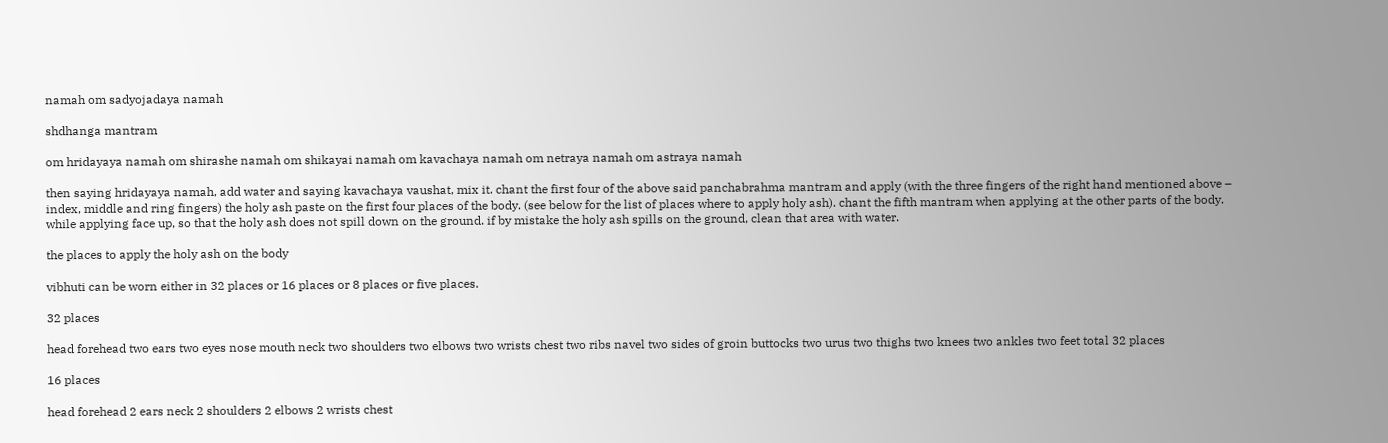namah om sadyojadaya namah

shdhanga mantram

om hridayaya namah om shirashe namah om shikayai namah om kavachaya namah om netraya namah om astraya namah

then saying hridayaya namah, add water and saying kavachaya vaushat, mix it. chant the first four of the above said panchabrahma mantram and apply (with the three fingers of the right hand mentioned above – index, middle and ring fingers) the holy ash paste on the first four places of the body. (see below for the list of places where to apply holy ash). chant the fifth mantram when applying at the other parts of the body. while applying face up, so that the holy ash does not spill down on the ground. if by mistake the holy ash spills on the ground, clean that area with water.

the places to apply the holy ash on the body

vibhuti can be worn either in 32 places or 16 places or 8 places or five places.

32 places

head forehead two ears two eyes nose mouth neck two shoulders two elbows two wrists chest two ribs navel two sides of groin buttocks two urus two thighs two knees two ankles two feet total 32 places

16 places

head forehead 2 ears neck 2 shoulders 2 elbows 2 wrists chest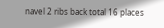navel 2 ribs back total 16 places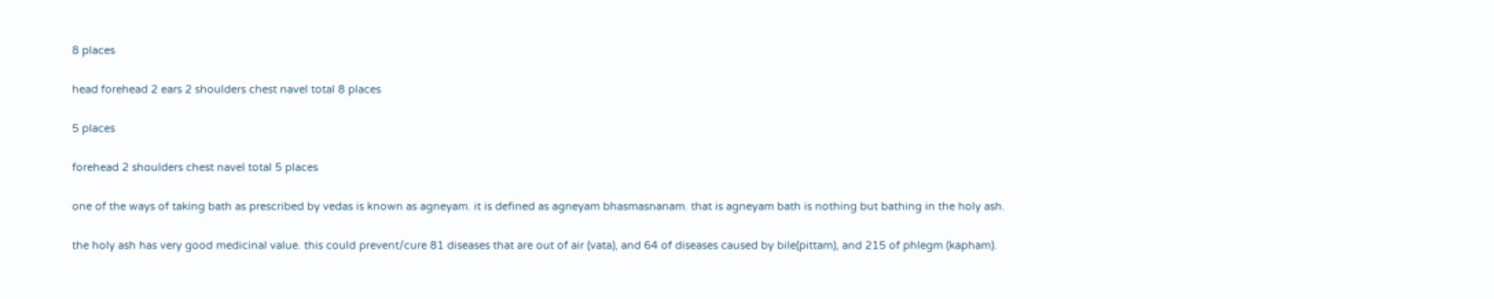8 places

head forehead 2 ears 2 shoulders chest navel total 8 places

5 places

forehead 2 shoulders chest navel total 5 places

one of the ways of taking bath as prescribed by vedas is known as agneyam. it is defined as agneyam bhasmasnanam. that is agneyam bath is nothing but bathing in the holy ash.

the holy ash has very good medicinal value. this could prevent/cure 81 diseases that are out of air (vata), and 64 of diseases caused by bile(pittam), and 215 of phlegm (kapham).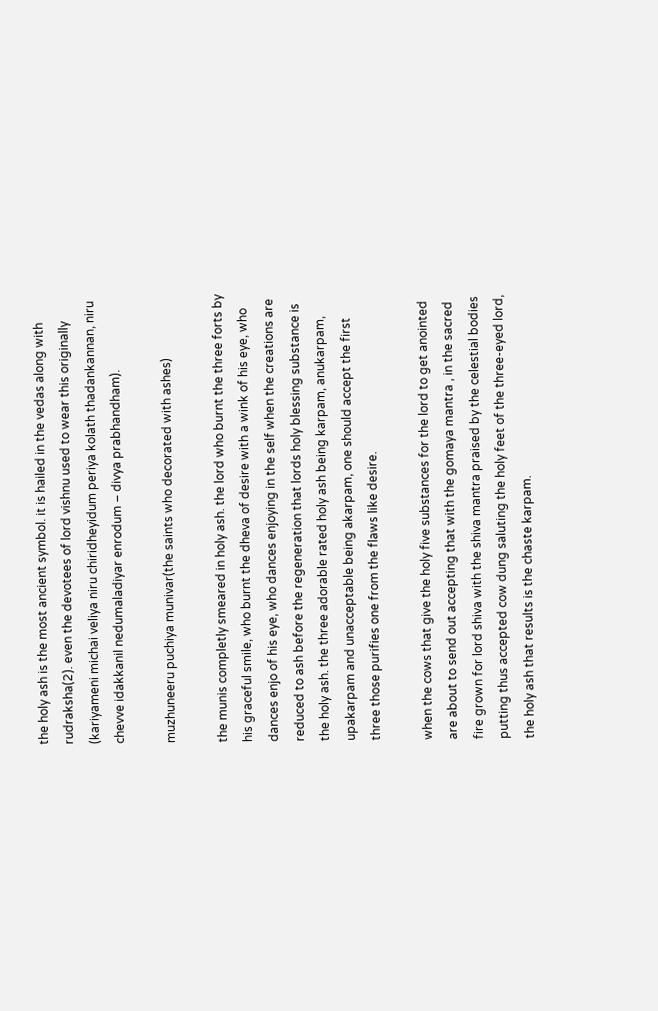the holy ash is the most ancient symbol. it is hailed in the vedas along with rudraksha(2). even the devotees of lord vishnu used to wear this originally (kariyameni michai veliya niru chiridheyidum periya kolath thadankannan, niru chevve idakkanil nedumaladiyar enrodum – divya prabhandham).

muzhuneeru puchiya munivar(the saints who decorated with ashes)

the munis completly smeared in holy ash. the lord who burnt the three forts by his graceful smile, who burnt the dheva of desire with a wink of his eye, who dances enjo of his eye, who dances enjoying in the self when the creations are reduced to ash before the regeneration that lords holy blessing substance is the holy ash. the three adorable rated holy ash being karpam, anukarpam, upakarpam and unacceptable being akarpam, one should accept the first three those purifies one from the flaws like desire.

when the cows that give the holy five substances for the lord to get anointed are about to send out accepting that with the gomaya mantra , in the sacred fire grown for lord shiva with the shiva mantra praised by the celestial bodies putting thus accepted cow dung saluting the holy feet of the three-eyed lord, the holy ash that results is the chaste karpam.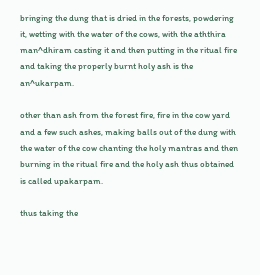bringing the dung that is dried in the forests, powdering it, wetting with the water of the cows, with the aththira man^dhiram casting it and then putting in the ritual fire and taking the properly burnt holy ash is the an^ukarpam.

other than ash from the forest fire, fire in the cow yard and a few such ashes, making balls out of the dung with the water of the cow chanting the holy mantras and then burning in the ritual fire and the holy ash thus obtained is called upakarpam.

thus taking the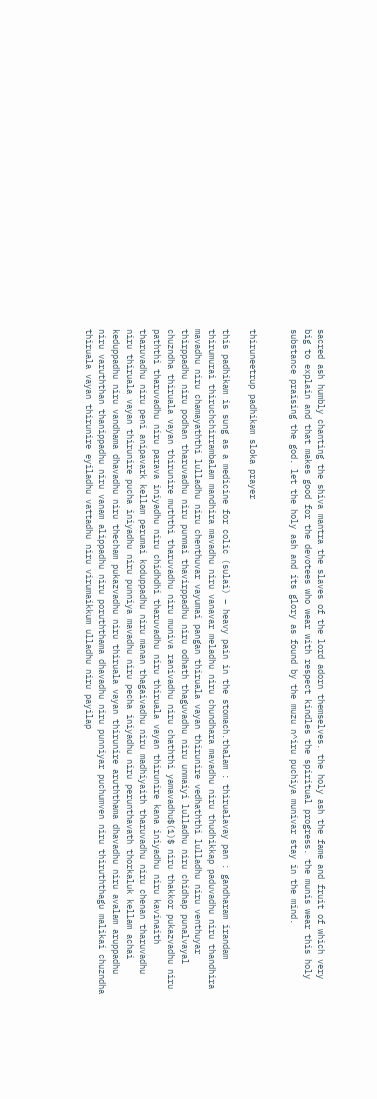sacred ash humbly chanting the shiva mantra the slaves of the lord adorn themselves. the holy ash the fame and fruit of which very big to explain and that makes good for the devotees who wear with respect kindles the spiritual progress. the munis wear this holy substance praising the god. let the holy ash and its glory as found by the muzu n^iru puchiya munivar stay in the mind.


thiruneetrup padhikam sloka prayer

this padhikam is sung as a medicine for colic (sulai) – heavy pain in the stomach.thalam : thirualavay pan : gandharam irandam thirumurai thiruchchirrambalam mandhira mavadhu niru vanavar meladhu niru chundhara mavadhu niru thudhikkap paduvadhu niru thandhira mavadhu niru chamayaththi lulladhu niru chenthuvar vayumai pangan thiruala vayan thirunire vedhaththi lulladhu niru venthuyar thirppadhu niru podhan tharuvadhu niru punmai thavirppadhu niru odhath thaguvadhu niru unmaiyi lulladhu niru chidhap punalvayal chuzndha thiruala vayan thirunire muththi tharuvadhu niru muniva ranivadhu niru chaththi yamavadhu$(1)$ niru thakkor pukazvadhu niru paththi tharuvadhu niru parava iniyadhu niru chidhdhi tharuvadhu niru thiruala vayan thirunire kana iniyadhu niru kavinaith tharuvadhu niru peni anipavark kellam perumai koduppadhu niru manan thagaivadhu niru madhiyaith tharuvadhu niru chenan tharuvadhu niru thiruala vayan thirunire pucha iniyadhu niru punniya mavadhu niru pecha iniyadhu niru perunthavath thorkaluk kellam achai keduppadhu niru vandhama dhavadhu niru thecham pukazvadhu niru thiruala vayan thirunire aruththama dhavadhu niru avalam aruppadhu niru varuththan thanippadhu niru vanam alippadhu niru poruththama dhavadhu niru punniyar puchumven niru thiruththagu malikai chuzndha thiruala vayan thirunire eyiladhu vattadhu niru virumaikkum ulladhu niru payilap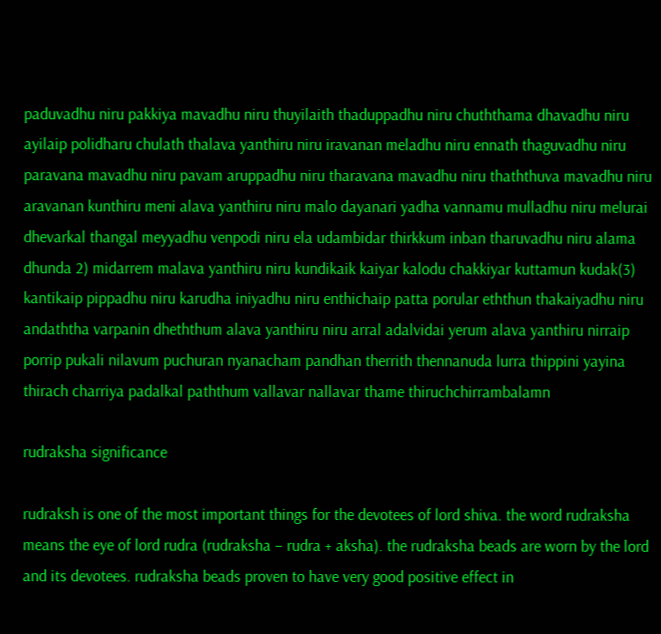paduvadhu niru pakkiya mavadhu niru thuyilaith thaduppadhu niru chuththama dhavadhu niru ayilaip polidharu chulath thalava yanthiru niru iravanan meladhu niru ennath thaguvadhu niru paravana mavadhu niru pavam aruppadhu niru tharavana mavadhu niru thaththuva mavadhu niru aravanan kunthiru meni alava yanthiru niru malo dayanari yadha vannamu mulladhu niru melurai dhevarkal thangal meyyadhu venpodi niru ela udambidar thirkkum inban tharuvadhu niru alama dhunda 2) midarrem malava yanthiru niru kundikaik kaiyar kalodu chakkiyar kuttamun kudak(3) kantikaip pippadhu niru karudha iniyadhu niru enthichaip patta porular eththun thakaiyadhu niru andaththa varpanin dheththum alava yanthiru niru arral adalvidai yerum alava yanthiru nirraip porrip pukali nilavum puchuran nyanacham pandhan therrith thennanuda lurra thippini yayina thirach charriya padalkal paththum vallavar nallavar thame thiruchchirrambalamn

rudraksha significance

rudraksh is one of the most important things for the devotees of lord shiva. the word rudraksha means the eye of lord rudra (rudraksha – rudra + aksha). the rudraksha beads are worn by the lord and its devotees. rudraksha beads proven to have very good positive effect in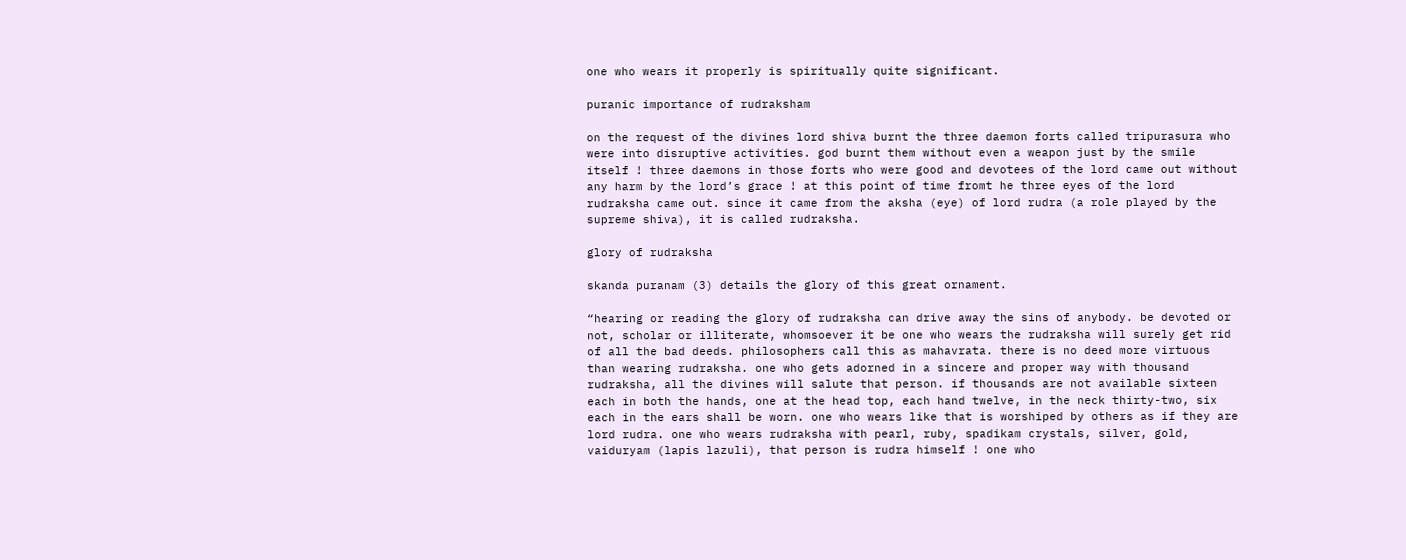one who wears it properly is spiritually quite significant.

puranic importance of rudraksham

on the request of the divines lord shiva burnt the three daemon forts called tripurasura who were into disruptive activities. god burnt them without even a weapon just by the smile itself ! three daemons in those forts who were good and devotees of the lord came out without any harm by the lord’s grace ! at this point of time fromt he three eyes of the lord rudraksha came out. since it came from the aksha (eye) of lord rudra (a role played by the supreme shiva), it is called rudraksha.

glory of rudraksha

skanda puranam (3) details the glory of this great ornament.

“hearing or reading the glory of rudraksha can drive away the sins of anybody. be devoted or not, scholar or illiterate, whomsoever it be one who wears the rudraksha will surely get rid of all the bad deeds. philosophers call this as mahavrata. there is no deed more virtuous than wearing rudraksha. one who gets adorned in a sincere and proper way with thousand rudraksha, all the divines will salute that person. if thousands are not available sixteen each in both the hands, one at the head top, each hand twelve, in the neck thirty-two, six each in the ears shall be worn. one who wears like that is worshiped by others as if they are lord rudra. one who wears rudraksha with pearl, ruby, spadikam crystals, silver, gold, vaiduryam (lapis lazuli), that person is rudra himself ! one who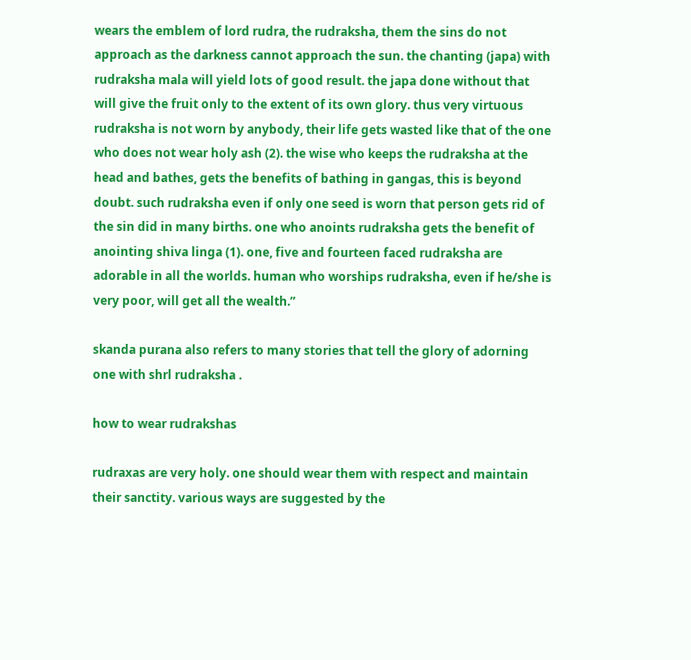wears the emblem of lord rudra, the rudraksha, them the sins do not approach as the darkness cannot approach the sun. the chanting (japa) with rudraksha mala will yield lots of good result. the japa done without that will give the fruit only to the extent of its own glory. thus very virtuous rudraksha is not worn by anybody, their life gets wasted like that of the one who does not wear holy ash (2). the wise who keeps the rudraksha at the head and bathes, gets the benefits of bathing in gangas, this is beyond doubt. such rudraksha even if only one seed is worn that person gets rid of the sin did in many births. one who anoints rudraksha gets the benefit of anointing shiva linga (1). one, five and fourteen faced rudraksha are adorable in all the worlds. human who worships rudraksha, even if he/she is very poor, will get all the wealth.”

skanda purana also refers to many stories that tell the glory of adorning one with shrl rudraksha .

how to wear rudrakshas

rudraxas are very holy. one should wear them with respect and maintain their sanctity. various ways are suggested by the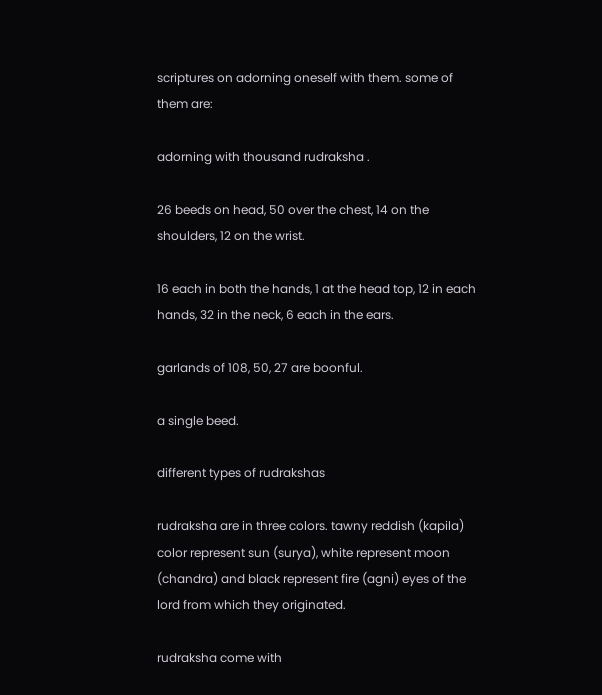scriptures on adorning oneself with them. some of them are:

adorning with thousand rudraksha .

26 beeds on head, 50 over the chest, 14 on the shoulders, 12 on the wrist.

16 each in both the hands, 1 at the head top, 12 in each hands, 32 in the neck, 6 each in the ears.

garlands of 108, 50, 27 are boonful.

a single beed.

different types of rudrakshas

rudraksha are in three colors. tawny reddish (kapila) color represent sun (surya), white represent moon (chandra) and black represent fire (agni) eyes of the lord from which they originated.

rudraksha come with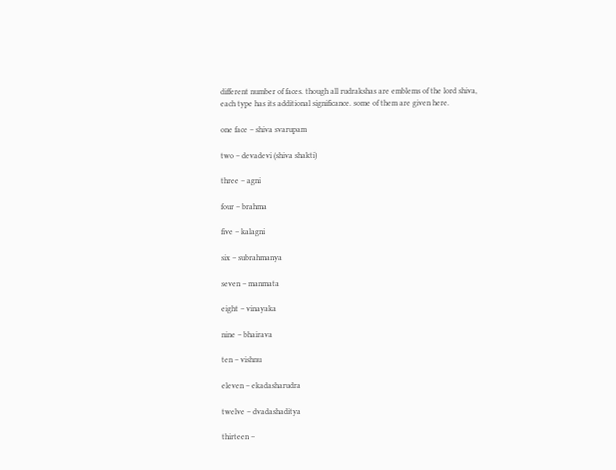different number of faces. though all rudrakshas are emblems of the lord shiva, each type has its additional significance. some of them are given here.

one face – shiva svarupam

two – devadevi (shiva shakti)

three – agni

four – brahma

five – kalagni

six – subrahmanya

seven – manmata

eight – vinayaka

nine – bhairava

ten – vishnu

eleven – ekadasharudra

twelve – dvadashaditya

thirteen –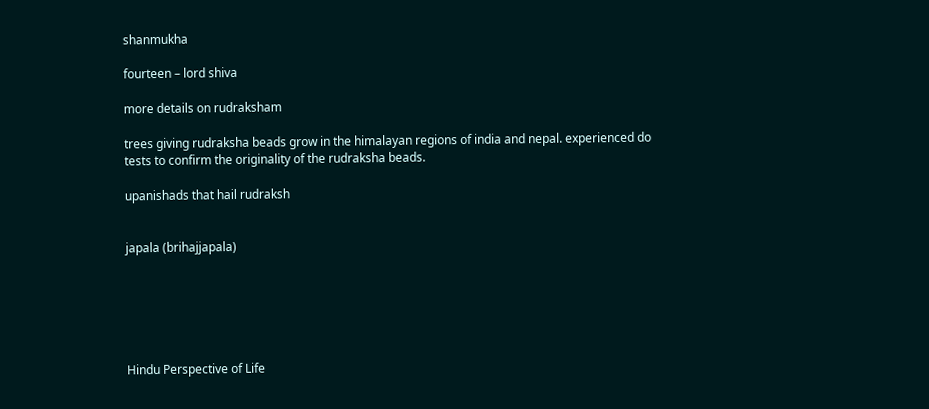shanmukha

fourteen – lord shiva

more details on rudraksham

trees giving rudraksha beads grow in the himalayan regions of india and nepal. experienced do tests to confirm the originality of the rudraksha beads.

upanishads that hail rudraksh


japala (brihajjapala)






Hindu Perspective of Life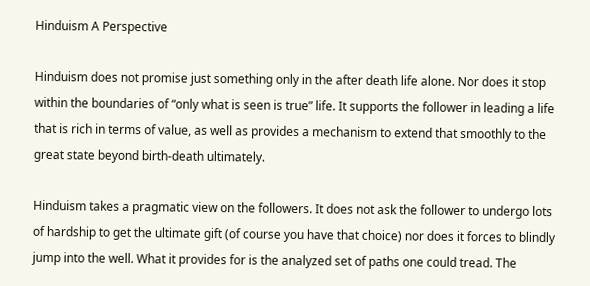Hinduism A Perspective

Hinduism does not promise just something only in the after death life alone. Nor does it stop within the boundaries of “only what is seen is true” life. It supports the follower in leading a life that is rich in terms of value, as well as provides a mechanism to extend that smoothly to the great state beyond birth-death ultimately.

Hinduism takes a pragmatic view on the followers. It does not ask the follower to undergo lots of hardship to get the ultimate gift (of course you have that choice) nor does it forces to blindly jump into the well. What it provides for is the analyzed set of paths one could tread. The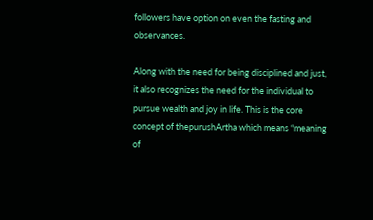followers have option on even the fasting and observances.

Along with the need for being disciplined and just, it also recognizes the need for the individual to pursue wealth and joy in life. This is the core concept of thepurushArtha which means “meaning of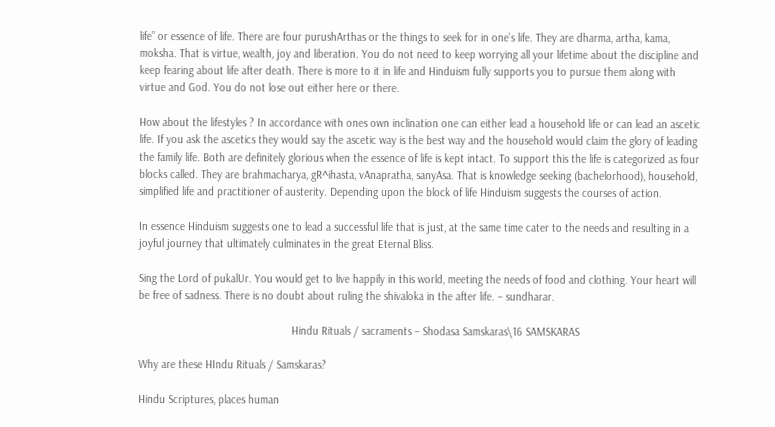life” or essence of life. There are four purushArthas or the things to seek for in one’s life. They are dharma, artha, kama, moksha. That is virtue, wealth, joy and liberation. You do not need to keep worrying all your lifetime about the discipline and keep fearing about life after death. There is more to it in life and Hinduism fully supports you to pursue them along with virtue and God. You do not lose out either here or there.

How about the lifestyles ? In accordance with ones own inclination one can either lead a household life or can lead an ascetic life. If you ask the ascetics they would say the ascetic way is the best way and the household would claim the glory of leading the family life. Both are definitely glorious when the essence of life is kept intact. To support this the life is categorized as four blocks called. They are brahmacharya, gR^ihasta, vAnapratha, sanyAsa. That is knowledge seeking (bachelorhood), household, simplified life and practitioner of austerity. Depending upon the block of life Hinduism suggests the courses of action.

In essence Hinduism suggests one to lead a successful life that is just, at the same time cater to the needs and resulting in a joyful journey that ultimately culminates in the great Eternal Bliss.

Sing the Lord of pukalUr. You would get to live happily in this world, meeting the needs of food and clothing. Your heart will be free of sadness. There is no doubt about ruling the shivaloka in the after life. – sundharar.

                                                   Hindu Rituals / sacraments – Shodasa Samskaras\16 SAMSKARAS

Why are these HIndu Rituals / Samskaras?

Hindu Scriptures, places human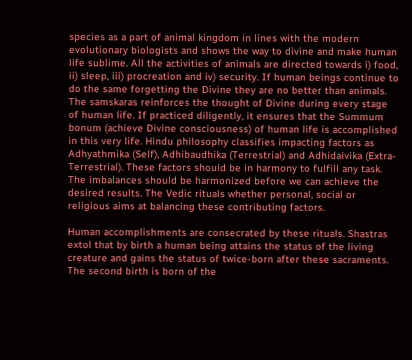species as a part of animal kingdom in lines with the modern evolutionary biologists and shows the way to divine and make human life sublime. All the activities of animals are directed towards i) food, ii) sleep, iii) procreation and iv) security. If human beings continue to do the same forgetting the Divine they are no better than animals. The samskaras reinforces the thought of Divine during every stage of human life. If practiced diligently, it ensures that the Summum bonum (achieve Divine consciousness) of human life is accomplished in this very life. Hindu philosophy classifies impacting factors as Adhyathmika (Self), Adhibaudhika (Terrestrial) and Adhidaivika (Extra-Terrestrial). These factors should be in harmony to fulfill any task. The imbalances should be harmonized before we can achieve the desired results. The Vedic rituals whether personal, social or religious aims at balancing these contributing factors.

Human accomplishments are consecrated by these rituals. Shastras extol that by birth a human being attains the status of the living creature and gains the status of twice-born after these sacraments. The second birth is born of the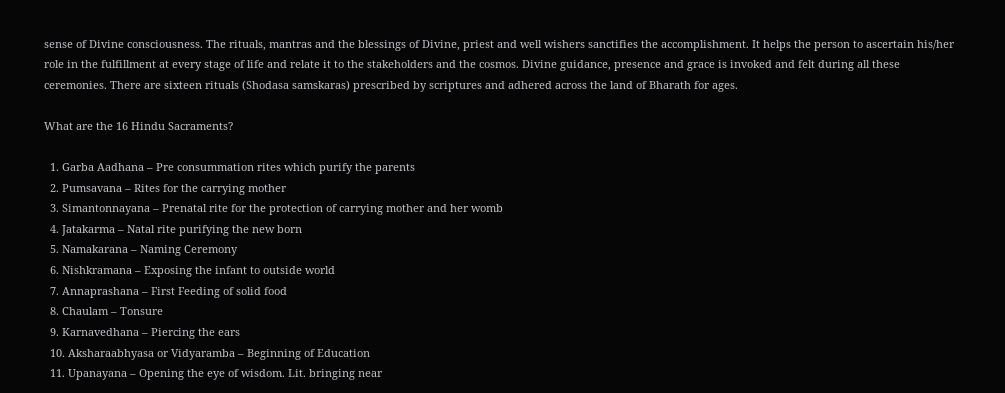sense of Divine consciousness. The rituals, mantras and the blessings of Divine, priest and well wishers sanctifies the accomplishment. It helps the person to ascertain his/her role in the fulfillment at every stage of life and relate it to the stakeholders and the cosmos. Divine guidance, presence and grace is invoked and felt during all these ceremonies. There are sixteen rituals (Shodasa samskaras) prescribed by scriptures and adhered across the land of Bharath for ages.

What are the 16 Hindu Sacraments?

  1. Garba Aadhana – Pre consummation rites which purify the parents
  2. Pumsavana – Rites for the carrying mother
  3. Simantonnayana – Prenatal rite for the protection of carrying mother and her womb
  4. Jatakarma – Natal rite purifying the new born
  5. Namakarana – Naming Ceremony
  6. Nishkramana – Exposing the infant to outside world
  7. Annaprashana – First Feeding of solid food
  8. Chaulam – Tonsure
  9. Karnavedhana – Piercing the ears
  10. Aksharaabhyasa or Vidyaramba – Beginning of Education
  11. Upanayana – Opening the eye of wisdom. Lit. bringing near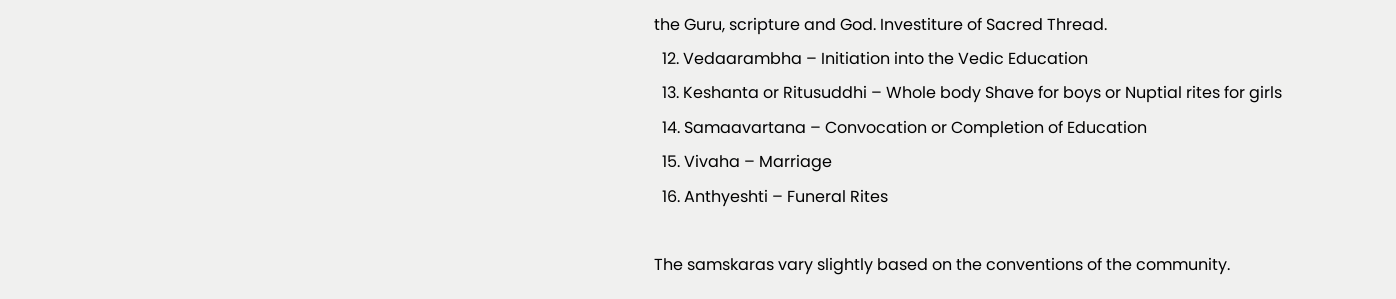the Guru, scripture and God. Investiture of Sacred Thread.
  12. Vedaarambha – Initiation into the Vedic Education
  13. Keshanta or Ritusuddhi – Whole body Shave for boys or Nuptial rites for girls
  14. Samaavartana – Convocation or Completion of Education
  15. Vivaha – Marriage
  16. Anthyeshti – Funeral Rites

The samskaras vary slightly based on the conventions of the community.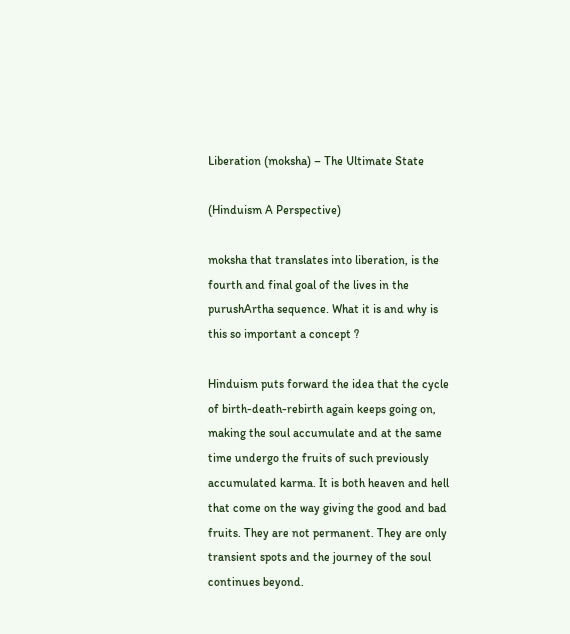Liberation (moksha) – The Ultimate State

(Hinduism A Perspective)

moksha that translates into liberation, is the fourth and final goal of the lives in the purushArtha sequence. What it is and why is this so important a concept ?

Hinduism puts forward the idea that the cycle of birth-death-rebirth again keeps going on, making the soul accumulate and at the same time undergo the fruits of such previously accumulated karma. It is both heaven and hell that come on the way giving the good and bad fruits. They are not permanent. They are only transient spots and the journey of the soul continues beyond.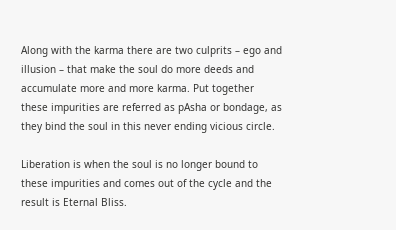Along with the karma there are two culprits – ego and illusion – that make the soul do more deeds and accumulate more and more karma. Put together these impurities are referred as pAsha or bondage, as they bind the soul in this never ending vicious circle.

Liberation is when the soul is no longer bound to these impurities and comes out of the cycle and the result is Eternal Bliss.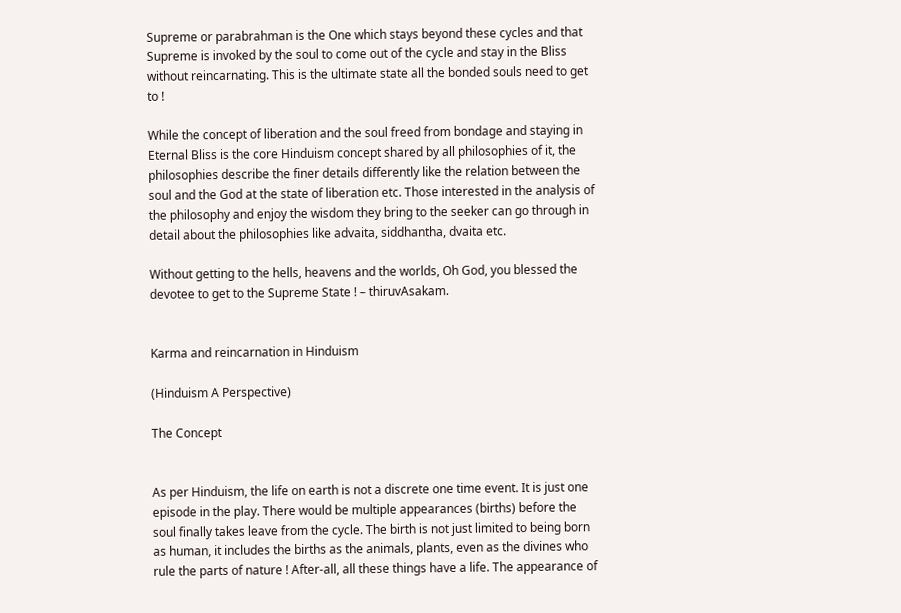Supreme or parabrahman is the One which stays beyond these cycles and that Supreme is invoked by the soul to come out of the cycle and stay in the Bliss without reincarnating. This is the ultimate state all the bonded souls need to get to !

While the concept of liberation and the soul freed from bondage and staying in Eternal Bliss is the core Hinduism concept shared by all philosophies of it, the philosophies describe the finer details differently like the relation between the soul and the God at the state of liberation etc. Those interested in the analysis of the philosophy and enjoy the wisdom they bring to the seeker can go through in detail about the philosophies like advaita, siddhantha, dvaita etc.

Without getting to the hells, heavens and the worlds, Oh God, you blessed the devotee to get to the Supreme State ! – thiruvAsakam.


Karma and reincarnation in Hinduism

(Hinduism A Perspective)

The Concept


As per Hinduism, the life on earth is not a discrete one time event. It is just one episode in the play. There would be multiple appearances (births) before the soul finally takes leave from the cycle. The birth is not just limited to being born as human, it includes the births as the animals, plants, even as the divines who rule the parts of nature ! After-all, all these things have a life. The appearance of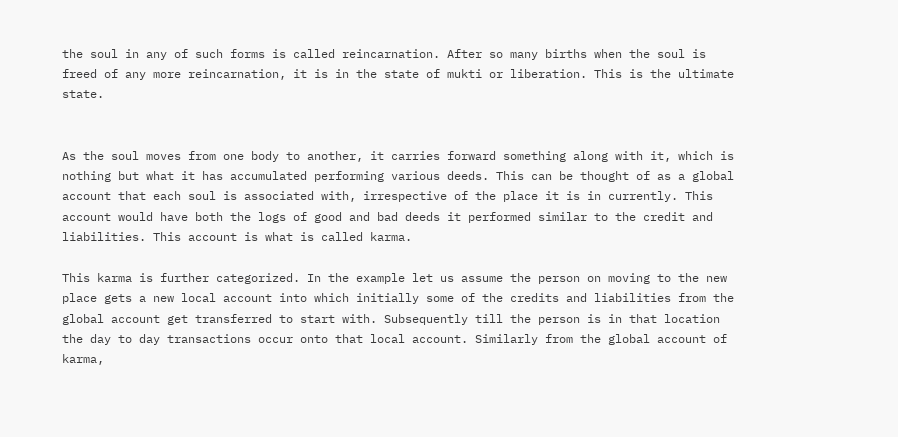the soul in any of such forms is called reincarnation. After so many births when the soul is freed of any more reincarnation, it is in the state of mukti or liberation. This is the ultimate state.


As the soul moves from one body to another, it carries forward something along with it, which is nothing but what it has accumulated performing various deeds. This can be thought of as a global account that each soul is associated with, irrespective of the place it is in currently. This account would have both the logs of good and bad deeds it performed similar to the credit and liabilities. This account is what is called karma.

This karma is further categorized. In the example let us assume the person on moving to the new place gets a new local account into which initially some of the credits and liabilities from the global account get transferred to start with. Subsequently till the person is in that location the day to day transactions occur onto that local account. Similarly from the global account of karma,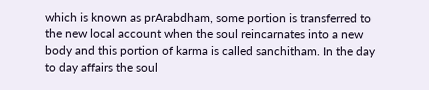which is known as prArabdham, some portion is transferred to the new local account when the soul reincarnates into a new body and this portion of karma is called sanchitham. In the day to day affairs the soul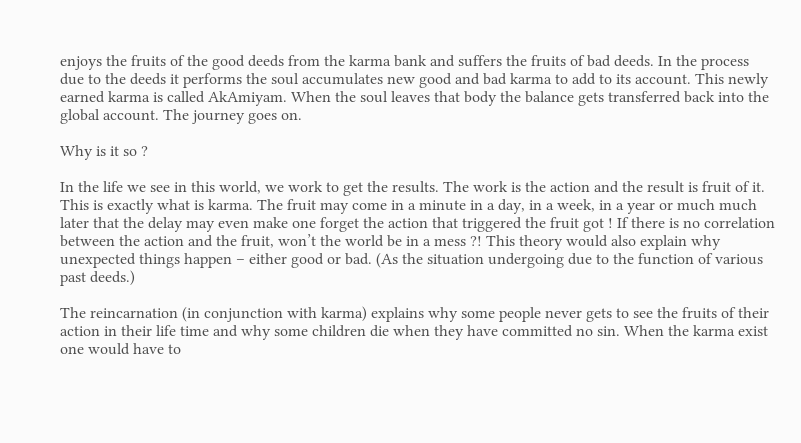enjoys the fruits of the good deeds from the karma bank and suffers the fruits of bad deeds. In the process due to the deeds it performs the soul accumulates new good and bad karma to add to its account. This newly earned karma is called AkAmiyam. When the soul leaves that body the balance gets transferred back into the global account. The journey goes on.

Why is it so ?

In the life we see in this world, we work to get the results. The work is the action and the result is fruit of it. This is exactly what is karma. The fruit may come in a minute in a day, in a week, in a year or much much later that the delay may even make one forget the action that triggered the fruit got ! If there is no correlation between the action and the fruit, won’t the world be in a mess ?! This theory would also explain why unexpected things happen – either good or bad. (As the situation undergoing due to the function of various past deeds.)

The reincarnation (in conjunction with karma) explains why some people never gets to see the fruits of their action in their life time and why some children die when they have committed no sin. When the karma exist one would have to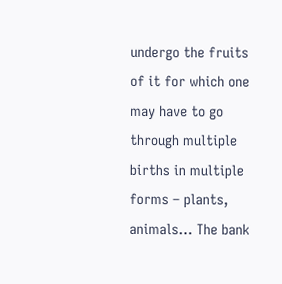undergo the fruits of it for which one may have to go through multiple births in multiple forms – plants, animals… The bank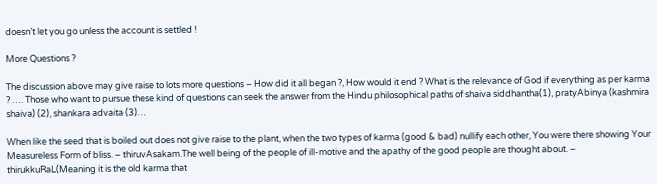doesn’t let you go unless the account is settled !

More Questions ?

The discussion above may give raise to lots more questions – How did it all began ?, How would it end ? What is the relevance of God if everything as per karma ? …. Those who want to pursue these kind of questions can seek the answer from the Hindu philosophical paths of shaiva siddhantha(1), pratyAbinya (kashmira shaiva) (2), shankara advaita (3)…

When like the seed that is boiled out does not give raise to the plant, when the two types of karma (good & bad) nullify each other, You were there showing Your Measureless Form of bliss. – thiruvAsakam.The well being of the people of ill-motive and the apathy of the good people are thought about. – thirukkuRaL(Meaning it is the old karma that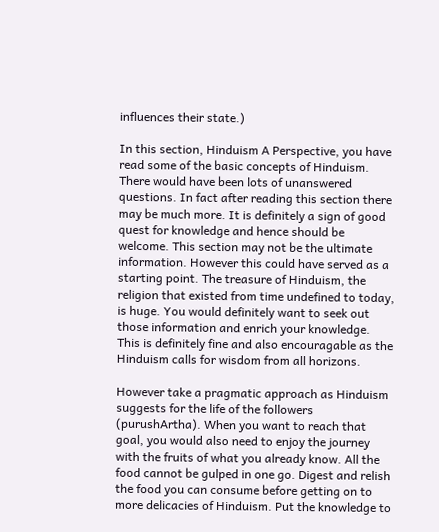influences their state.)

In this section, Hinduism A Perspective, you have read some of the basic concepts of Hinduism. There would have been lots of unanswered questions. In fact after reading this section there may be much more. It is definitely a sign of good quest for knowledge and hence should be welcome. This section may not be the ultimate information. However this could have served as a starting point. The treasure of Hinduism, the religion that existed from time undefined to today, is huge. You would definitely want to seek out those information and enrich your knowledge. This is definitely fine and also encouragable as the Hinduism calls for wisdom from all horizons.

However take a pragmatic approach as Hinduism suggests for the life of the followers (purushArtha). When you want to reach that goal, you would also need to enjoy the journey with the fruits of what you already know. All the food cannot be gulped in one go. Digest and relish the food you can consume before getting on to more delicacies of Hinduism. Put the knowledge to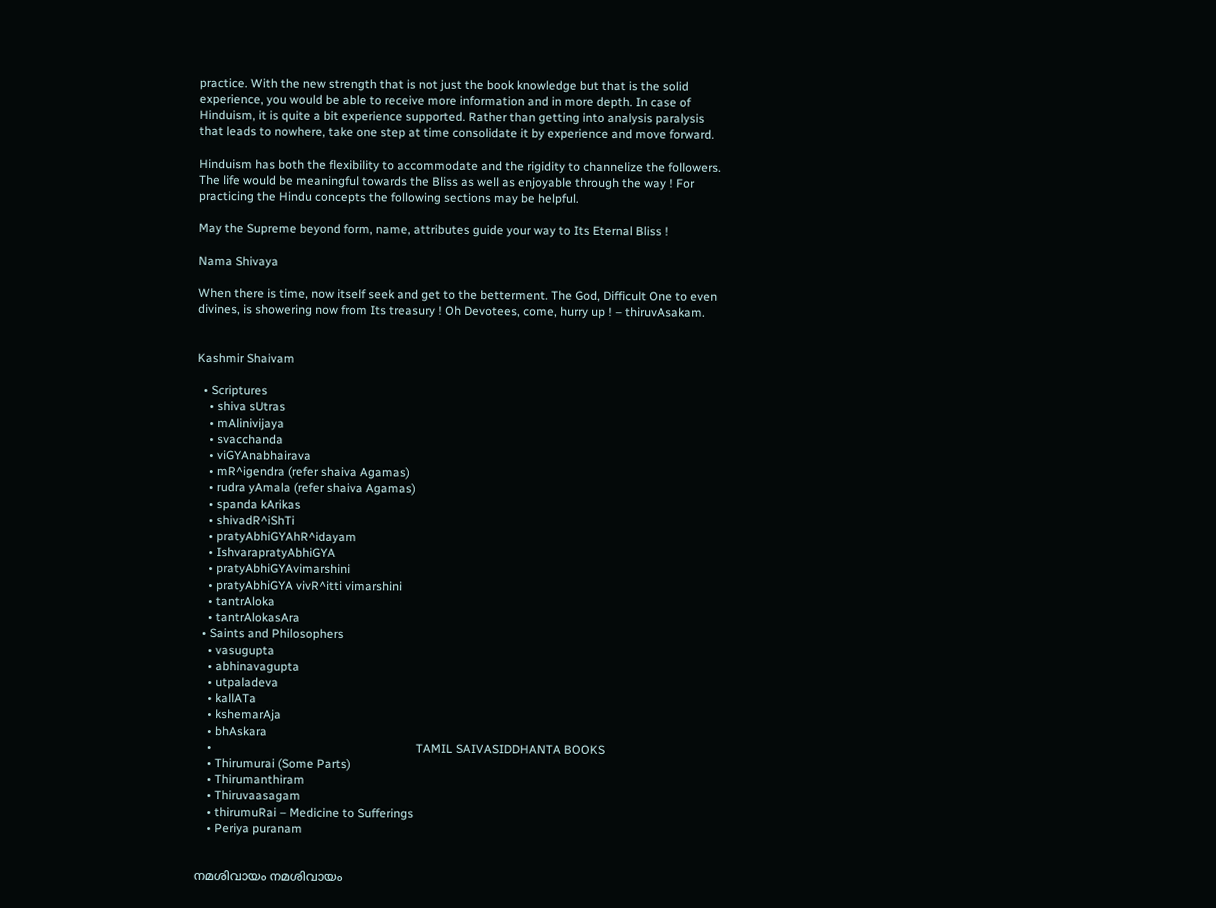practice. With the new strength that is not just the book knowledge but that is the solid experience, you would be able to receive more information and in more depth. In case of Hinduism, it is quite a bit experience supported. Rather than getting into analysis paralysis that leads to nowhere, take one step at time consolidate it by experience and move forward.

Hinduism has both the flexibility to accommodate and the rigidity to channelize the followers. The life would be meaningful towards the Bliss as well as enjoyable through the way ! For practicing the Hindu concepts the following sections may be helpful.

May the Supreme beyond form, name, attributes guide your way to Its Eternal Bliss !

Nama Shivaya

When there is time, now itself seek and get to the betterment. The God, Difficult One to even divines, is showering now from Its treasury ! Oh Devotees, come, hurry up ! – thiruvAsakam.


Kashmir Shaivam

  • Scriptures
    • shiva sUtras
    • mAlinivijaya
    • svacchanda
    • viGYAnabhairava
    • mR^igendra (refer shaiva Agamas)
    • rudra yAmala (refer shaiva Agamas)
    • spanda kArikas
    • shivadR^iShTi
    • pratyAbhiGYAhR^idayam
    • IshvarapratyAbhiGYA
    • pratyAbhiGYAvimarshini
    • pratyAbhiGYA vivR^itti vimarshini
    • tantrAloka
    • tantrAlokasAra
  • Saints and Philosophers
    • vasugupta
    • abhinavagupta
    • utpaladeva
    • kallATa
    • kshemarAja
    • bhAskara
    •                                                                    TAMIL SAIVASIDDHANTA BOOKS
    • Thirumurai (Some Parts)
    • Thirumanthiram
    • Thiruvaasagam
    • thirumuRai – Medicine to Sufferings
    • Periya puranam


നമശിവായം നമശിവായം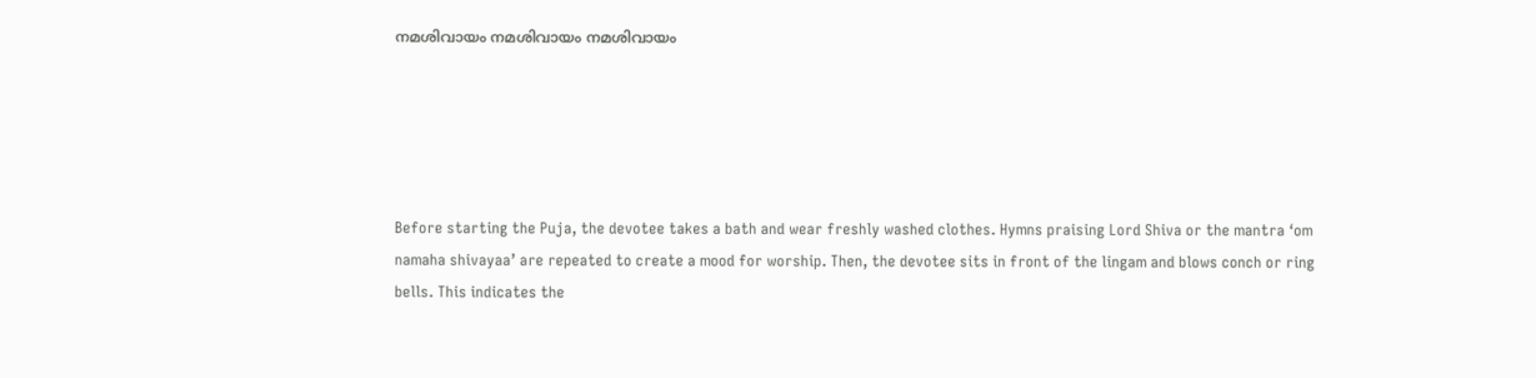നമശിവായം നമശിവായം നമശിവായം





Before starting the Puja, the devotee takes a bath and wear freshly washed clothes. Hymns praising Lord Shiva or the mantra ‘om namaha shivayaa’ are repeated to create a mood for worship. Then, the devotee sits in front of the lingam and blows conch or ring bells. This indicates the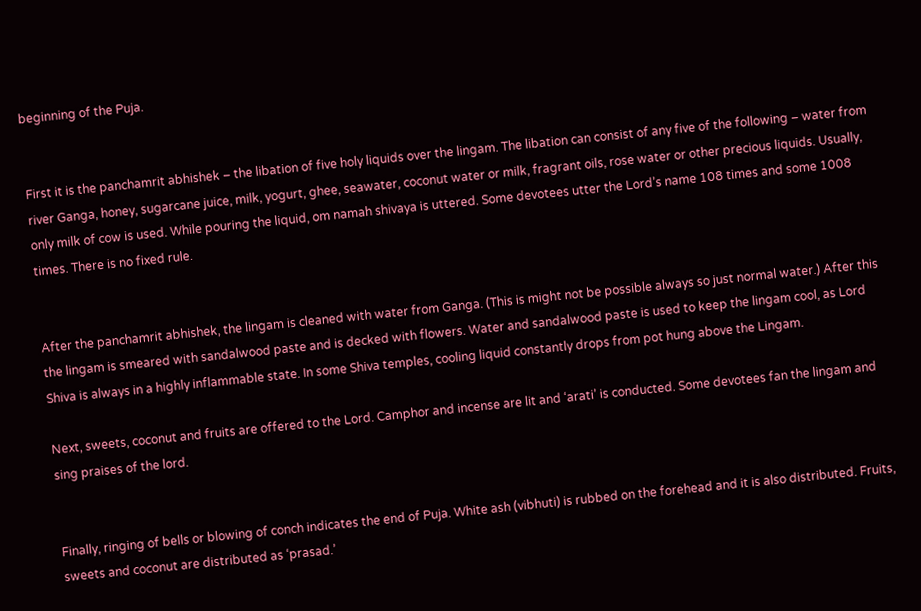beginning of the Puja.


First it is the panchamrit abhishek – the libation of five holy liquids over the lingam. The libation can consist of any five of the following – water from river Ganga, honey, sugarcane juice, milk, yogurt, ghee, seawater, coconut water or milk, fragrant oils, rose water or other precious liquids. Usually, only milk of cow is used. While pouring the liquid, om namah shivaya is uttered. Some devotees utter the Lord’s name 108 times and some 1008 times. There is no fixed rule.


After the panchamrit abhishek, the lingam is cleaned with water from Ganga. (This is might not be possible always so just normal water.) After this the lingam is smeared with sandalwood paste and is decked with flowers. Water and sandalwood paste is used to keep the lingam cool, as Lord Shiva is always in a highly inflammable state. In some Shiva temples, cooling liquid constantly drops from pot hung above the Lingam.

Next, sweets, coconut and fruits are offered to the Lord. Camphor and incense are lit and ‘arati’ is conducted. Some devotees fan the lingam and sing praises of the lord.


Finally, ringing of bells or blowing of conch indicates the end of Puja. White ash (vibhuti) is rubbed on the forehead and it is also distributed. Fruits, sweets and coconut are distributed as ‘prasad.’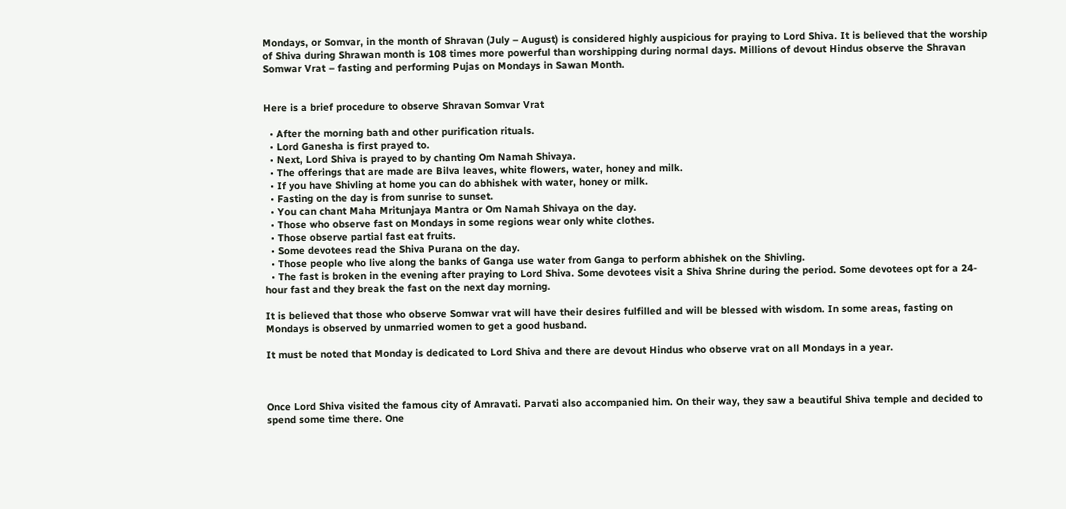Mondays, or Somvar, in the month of Shravan (July – August) is considered highly auspicious for praying to Lord Shiva. It is believed that the worship of Shiva during Shrawan month is 108 times more powerful than worshipping during normal days. Millions of devout Hindus observe the Shravan Somwar Vrat – fasting and performing Pujas on Mondays in Sawan Month.


Here is a brief procedure to observe Shravan Somvar Vrat

  • After the morning bath and other purification rituals.
  • Lord Ganesha is first prayed to.
  • Next, Lord Shiva is prayed to by chanting Om Namah Shivaya.
  • The offerings that are made are Bilva leaves, white flowers, water, honey and milk.
  • If you have Shivling at home you can do abhishek with water, honey or milk.
  • Fasting on the day is from sunrise to sunset.
  • You can chant Maha Mritunjaya Mantra or Om Namah Shivaya on the day.
  • Those who observe fast on Mondays in some regions wear only white clothes.
  • Those observe partial fast eat fruits.
  • Some devotees read the Shiva Purana on the day.
  • Those people who live along the banks of Ganga use water from Ganga to perform abhishek on the Shivling.
  • The fast is broken in the evening after praying to Lord Shiva. Some devotees visit a Shiva Shrine during the period. Some devotees opt for a 24-hour fast and they break the fast on the next day morning.

It is believed that those who observe Somwar vrat will have their desires fulfilled and will be blessed with wisdom. In some areas, fasting on Mondays is observed by unmarried women to get a good husband.

It must be noted that Monday is dedicated to Lord Shiva and there are devout Hindus who observe vrat on all Mondays in a year.



Once Lord Shiva visited the famous city of Amravati. Parvati also accompanied him. On their way, they saw a beautiful Shiva temple and decided to spend some time there. One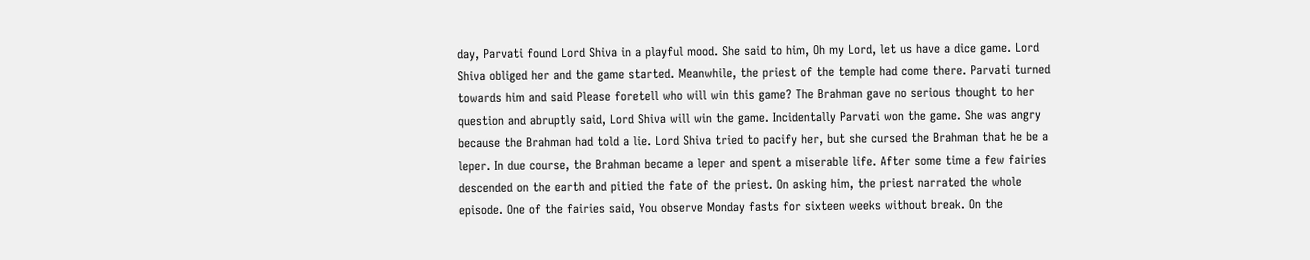day, Parvati found Lord Shiva in a playful mood. She said to him, Oh my Lord, let us have a dice game. Lord Shiva obliged her and the game started. Meanwhile, the priest of the temple had come there. Parvati turned towards him and said Please foretell who will win this game? The Brahman gave no serious thought to her question and abruptly said, Lord Shiva will win the game. Incidentally Parvati won the game. She was angry because the Brahman had told a lie. Lord Shiva tried to pacify her, but she cursed the Brahman that he be a leper. In due course, the Brahman became a leper and spent a miserable life. After some time a few fairies descended on the earth and pitied the fate of the priest. On asking him, the priest narrated the whole episode. One of the fairies said, You observe Monday fasts for sixteen weeks without break. On the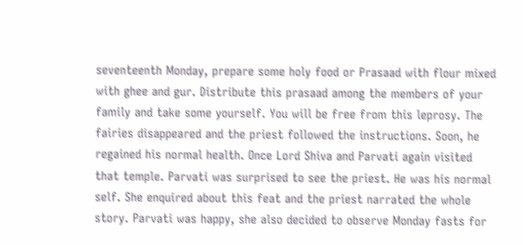seventeenth Monday, prepare some holy food or Prasaad with flour mixed with ghee and gur. Distribute this prasaad among the members of your family and take some yourself. You will be free from this leprosy. The fairies disappeared and the priest followed the instructions. Soon, he regained his normal health. Once Lord Shiva and Parvati again visited that temple. Parvati was surprised to see the priest. He was his normal self. She enquired about this feat and the priest narrated the whole story. Parvati was happy, she also decided to observe Monday fasts for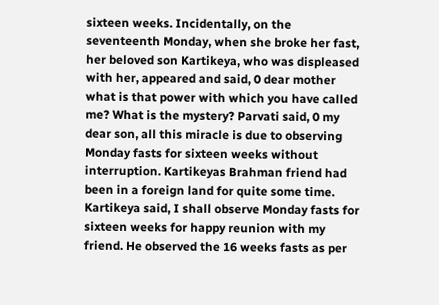sixteen weeks. Incidentally, on the seventeenth Monday, when she broke her fast, her beloved son Kartikeya, who was displeased with her, appeared and said, 0 dear mother what is that power with which you have called me? What is the mystery? Parvati said, 0 my dear son, all this miracle is due to observing Monday fasts for sixteen weeks without interruption. Kartikeyas Brahman friend had been in a foreign land for quite some time. Kartikeya said, I shall observe Monday fasts for sixteen weeks for happy reunion with my friend. He observed the 16 weeks fasts as per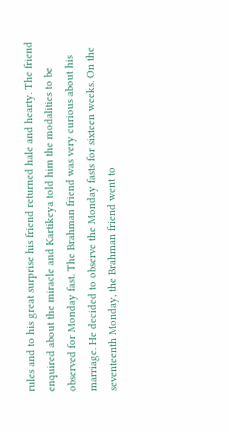rules and to his great surprise his friend returned hale and hearty. The friend enquired about the miracle and Kartikeya told him the modalities to be observed for Monday fast. The Brahman friend was very curious about his marriage. He decided to observe the Monday fasts for sixteen weeks. On the seventeenth Monday, the Brahman friend went to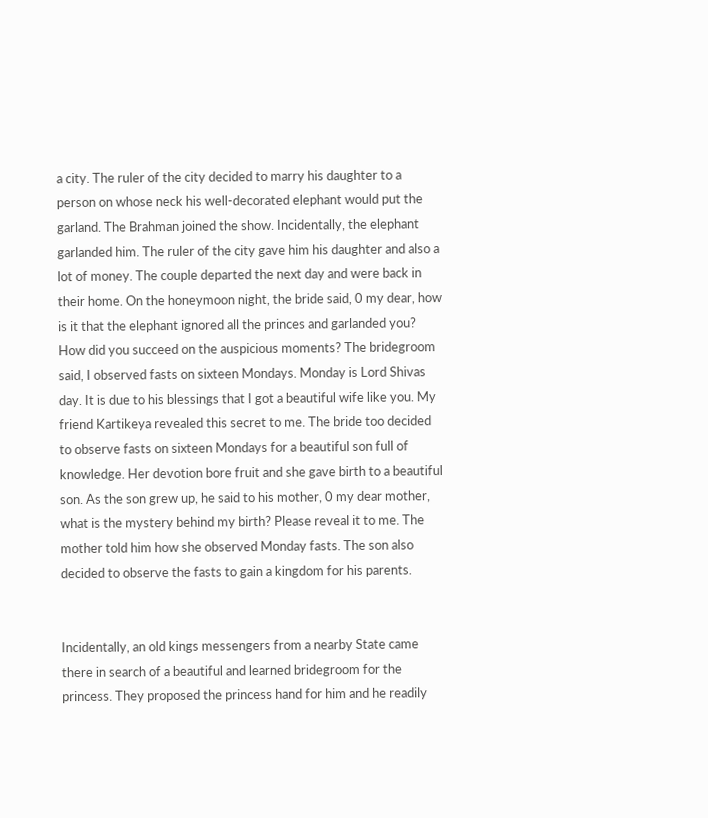a city. The ruler of the city decided to marry his daughter to a person on whose neck his well-decorated elephant would put the garland. The Brahman joined the show. Incidentally, the elephant garlanded him. The ruler of the city gave him his daughter and also a lot of money. The couple departed the next day and were back in their home. On the honeymoon night, the bride said, 0 my dear, how is it that the elephant ignored all the princes and garlanded you? How did you succeed on the auspicious moments? The bridegroom said, I observed fasts on sixteen Mondays. Monday is Lord Shivas day. It is due to his blessings that I got a beautiful wife like you. My friend Kartikeya revealed this secret to me. The bride too decided to observe fasts on sixteen Mondays for a beautiful son full of knowledge. Her devotion bore fruit and she gave birth to a beautiful son. As the son grew up, he said to his mother, 0 my dear mother, what is the mystery behind my birth? Please reveal it to me. The mother told him how she observed Monday fasts. The son also decided to observe the fasts to gain a kingdom for his parents.


Incidentally, an old kings messengers from a nearby State came there in search of a beautiful and learned bridegroom for the princess. They proposed the princess hand for him and he readily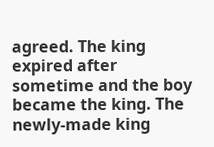agreed. The king expired after sometime and the boy became the king. The newly-made king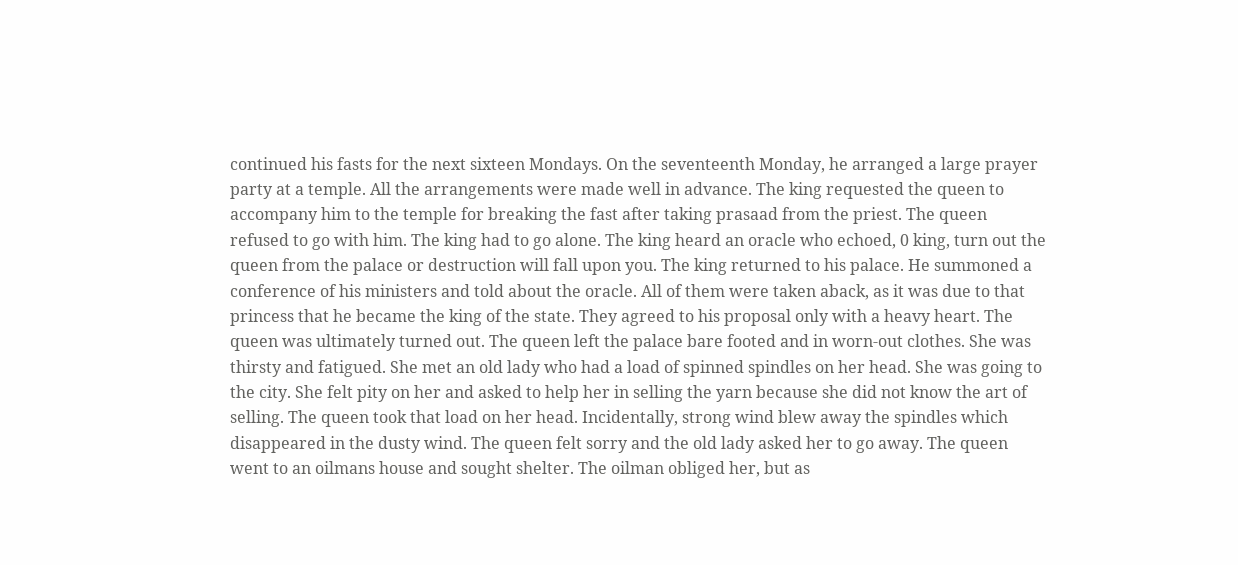continued his fasts for the next sixteen Mondays. On the seventeenth Monday, he arranged a large prayer party at a temple. All the arrangements were made well in advance. The king requested the queen to accompany him to the temple for breaking the fast after taking prasaad from the priest. The queen refused to go with him. The king had to go alone. The king heard an oracle who echoed, 0 king, turn out the queen from the palace or destruction will fall upon you. The king returned to his palace. He summoned a conference of his ministers and told about the oracle. All of them were taken aback, as it was due to that princess that he became the king of the state. They agreed to his proposal only with a heavy heart. The queen was ultimately turned out. The queen left the palace bare footed and in worn-out clothes. She was thirsty and fatigued. She met an old lady who had a load of spinned spindles on her head. She was going to the city. She felt pity on her and asked to help her in selling the yarn because she did not know the art of selling. The queen took that load on her head. Incidentally, strong wind blew away the spindles which disappeared in the dusty wind. The queen felt sorry and the old lady asked her to go away. The queen went to an oilmans house and sought shelter. The oilman obliged her, but as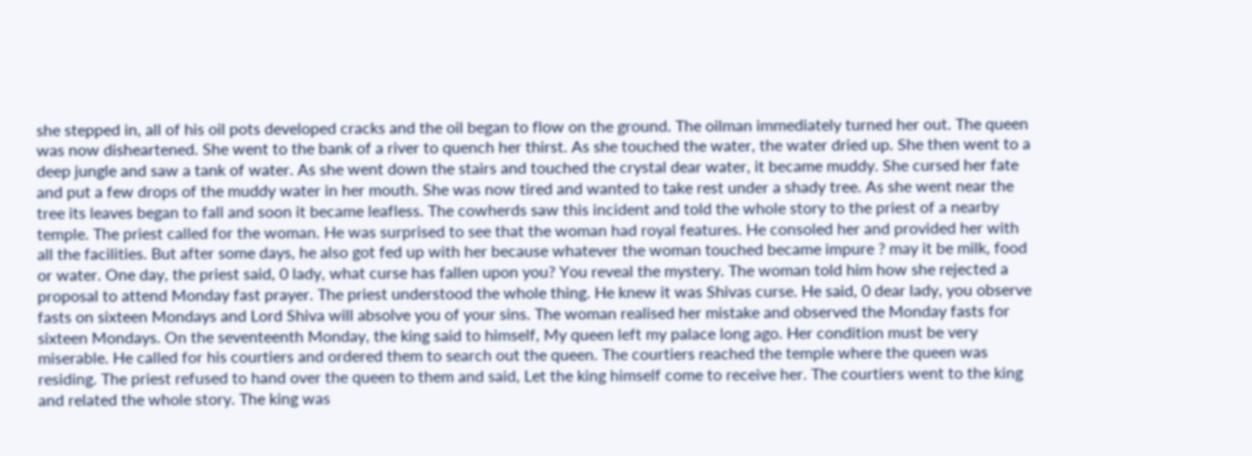she stepped in, all of his oil pots developed cracks and the oil began to flow on the ground. The oilman immediately turned her out. The queen was now disheartened. She went to the bank of a river to quench her thirst. As she touched the water, the water dried up. She then went to a deep jungle and saw a tank of water. As she went down the stairs and touched the crystal dear water, it became muddy. She cursed her fate and put a few drops of the muddy water in her mouth. She was now tired and wanted to take rest under a shady tree. As she went near the tree its leaves began to fall and soon it became leafless. The cowherds saw this incident and told the whole story to the priest of a nearby temple. The priest called for the woman. He was surprised to see that the woman had royal features. He consoled her and provided her with all the facilities. But after some days, he also got fed up with her because whatever the woman touched became impure ? may it be milk, food or water. One day, the priest said, 0 lady, what curse has fallen upon you? You reveal the mystery. The woman told him how she rejected a proposal to attend Monday fast prayer. The priest understood the whole thing. He knew it was Shivas curse. He said, 0 dear lady, you observe fasts on sixteen Mondays and Lord Shiva will absolve you of your sins. The woman realised her mistake and observed the Monday fasts for sixteen Mondays. On the seventeenth Monday, the king said to himself, My queen left my palace long ago. Her condition must be very miserable. He called for his courtiers and ordered them to search out the queen. The courtiers reached the temple where the queen was residing. The priest refused to hand over the queen to them and said, Let the king himself come to receive her. The courtiers went to the king and related the whole story. The king was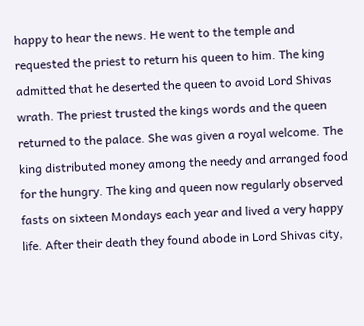happy to hear the news. He went to the temple and requested the priest to return his queen to him. The king admitted that he deserted the queen to avoid Lord Shivas wrath. The priest trusted the kings words and the queen returned to the palace. She was given a royal welcome. The king distributed money among the needy and arranged food for the hungry. The king and queen now regularly observed fasts on sixteen Mondays each year and lived a very happy life. After their death they found abode in Lord Shivas city,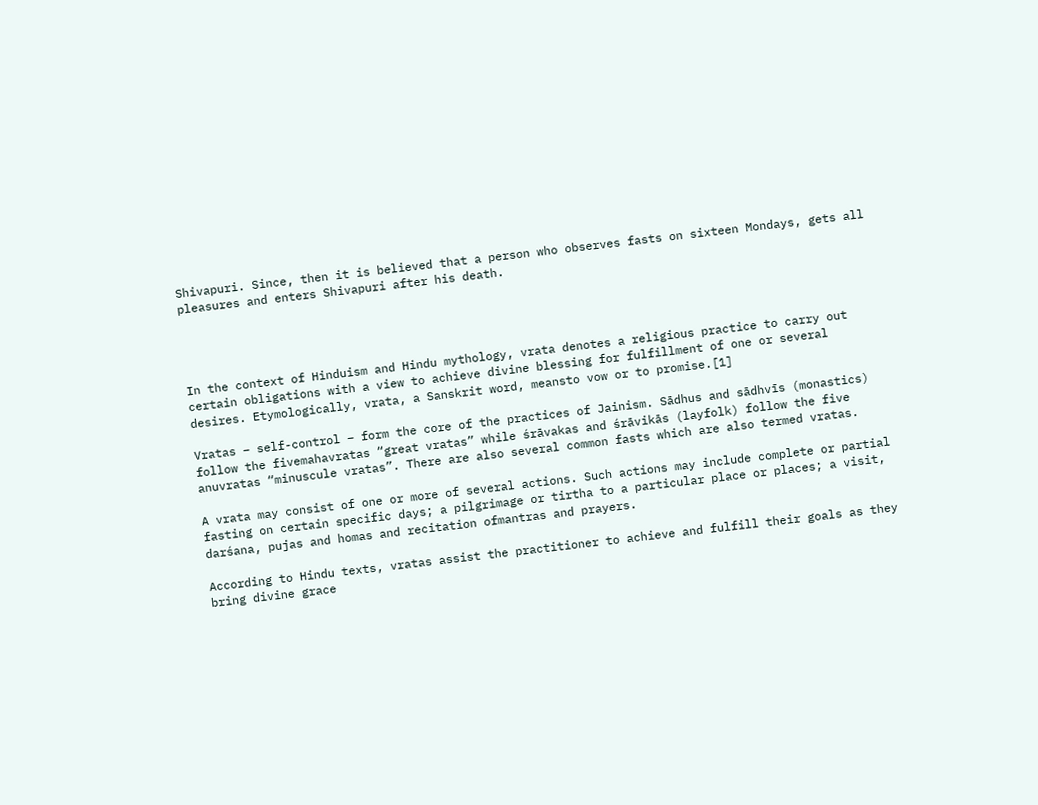Shivapuri. Since, then it is believed that a person who observes fasts on sixteen Mondays, gets all pleasures and enters Shivapuri after his death.




In the context of Hinduism and Hindu mythology, vrata denotes a religious practice to carry out certain obligations with a view to achieve divine blessing for fulfillment of one or several desires. Etymologically, vrata, a Sanskrit word, meansto vow or to promise.[1]

Vratas – self-control – form the core of the practices of Jainism. Sādhus and sādhvīs (monastics) follow the fivemahavratas “great vratas” while śrāvakas and śrāvikās (layfolk) follow the five anuvratas “minuscule vratas”. There are also several common fasts which are also termed vratas.

A vrata may consist of one or more of several actions. Such actions may include complete or partial fasting on certain specific days; a pilgrimage or tirtha to a particular place or places; a visit, darśana, pujas and homas and recitation ofmantras and prayers.

According to Hindu texts, vratas assist the practitioner to achieve and fulfill their goals as they bring divine grace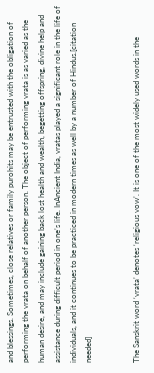and blessings. Sometimes, close relatives or family purohits may be entrusted with the obligation of performing the vrata on behalf of another person. The object of performing vrata is as varied as the human desire, and may include gaining back lost health and wealth, begetting offspring, divine help and assistance during difficult period in one’s life. InAncient India, vratas played a significant role in the life of individuals, and it continues to be practiced in modern times as well by a number of Hindus.[citation needed]


The Sanskrit word ‘vrata’ denotes ‘religious vow’. It is one of the most widely used words in the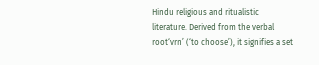Hindu religious and ritualistic literature. Derived from the verbal root‘vrn’ (‘to choose’), it signifies a set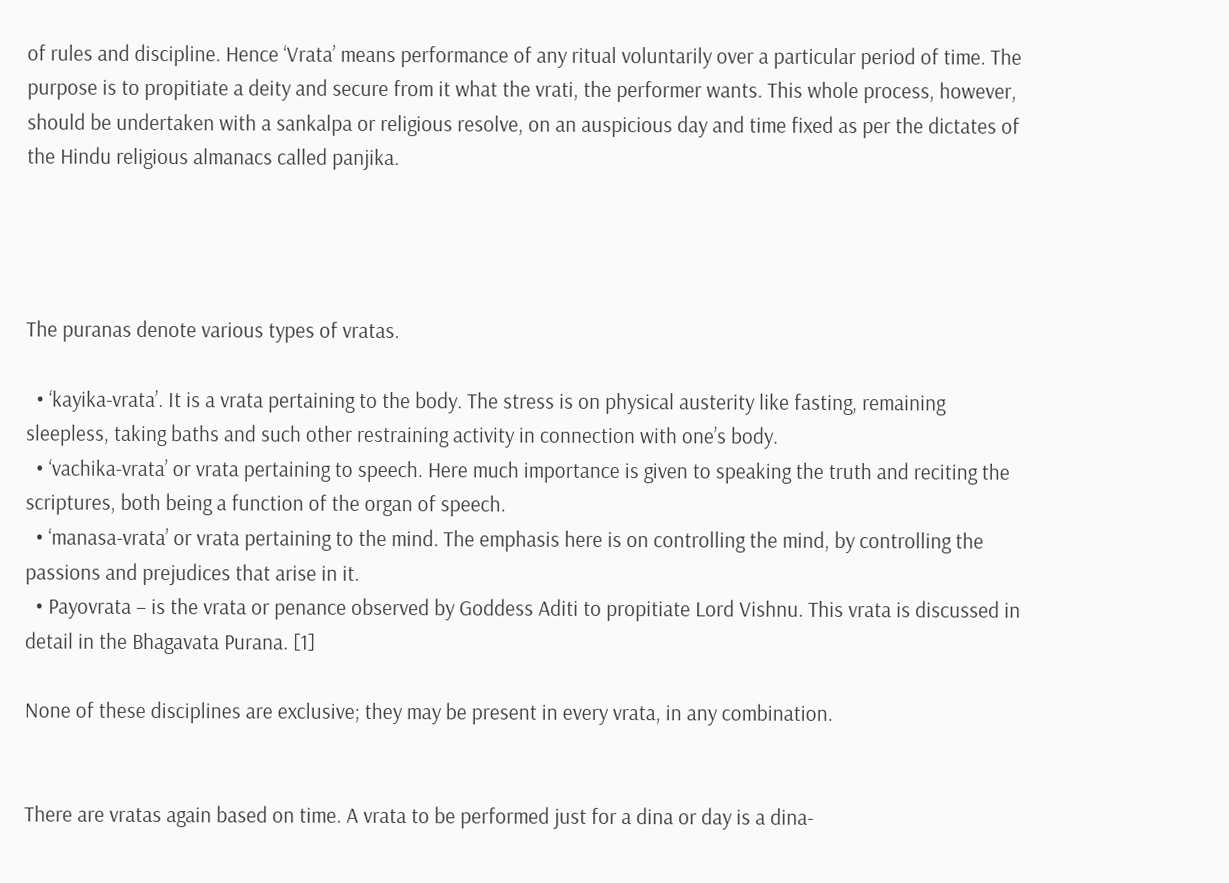of rules and discipline. Hence ‘Vrata’ means performance of any ritual voluntarily over a particular period of time. The purpose is to propitiate a deity and secure from it what the vrati, the performer wants. This whole process, however, should be undertaken with a sankalpa or religious resolve, on an auspicious day and time fixed as per the dictates of the Hindu religious almanacs called panjika.




The puranas denote various types of vratas.

  • ‘kayika-vrata’. It is a vrata pertaining to the body. The stress is on physical austerity like fasting, remaining sleepless, taking baths and such other restraining activity in connection with one’s body.
  • ‘vachika-vrata’ or vrata pertaining to speech. Here much importance is given to speaking the truth and reciting the scriptures, both being a function of the organ of speech.
  • ‘manasa-vrata’ or vrata pertaining to the mind. The emphasis here is on controlling the mind, by controlling the passions and prejudices that arise in it.
  • Payovrata – is the vrata or penance observed by Goddess Aditi to propitiate Lord Vishnu. This vrata is discussed in detail in the Bhagavata Purana. [1]

None of these disciplines are exclusive; they may be present in every vrata, in any combination.


There are vratas again based on time. A vrata to be performed just for a dina or day is a dina-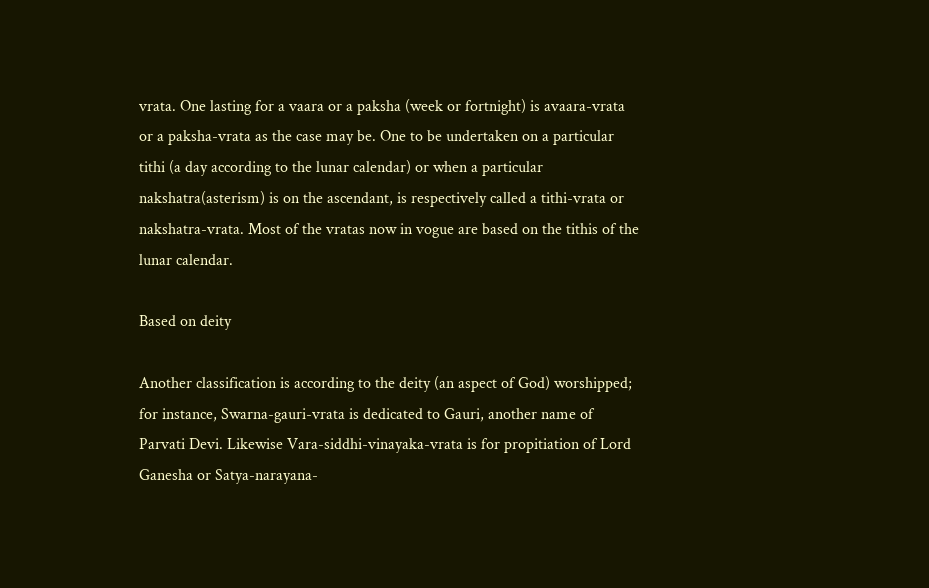vrata. One lasting for a vaara or a paksha (week or fortnight) is avaara-vrata or a paksha-vrata as the case may be. One to be undertaken on a particular tithi (a day according to the lunar calendar) or when a particular nakshatra(asterism) is on the ascendant, is respectively called a tithi-vrata or nakshatra-vrata. Most of the vratas now in vogue are based on the tithis of the lunar calendar.

Based on deity

Another classification is according to the deity (an aspect of God) worshipped; for instance, Swarna-gauri-vrata is dedicated to Gauri, another name of Parvati Devi. Likewise Vara-siddhi-vinayaka-vrata is for propitiation of Lord Ganesha or Satya-narayana-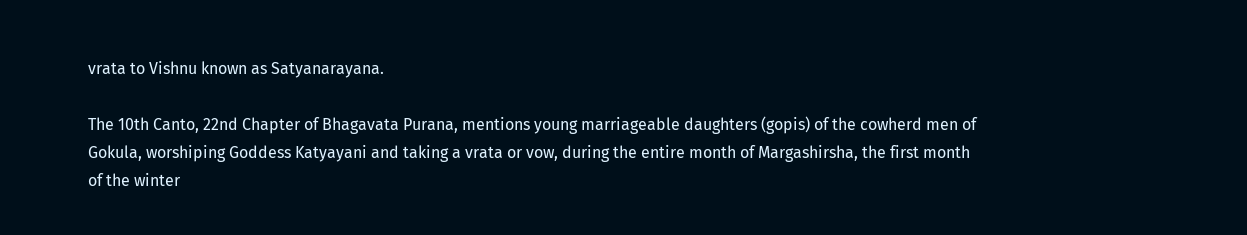vrata to Vishnu known as Satyanarayana.

The 10th Canto, 22nd Chapter of Bhagavata Purana, mentions young marriageable daughters (gopis) of the cowherd men of Gokula, worshiping Goddess Katyayani and taking a vrata or vow, during the entire month of Margashirsha, the first month of the winter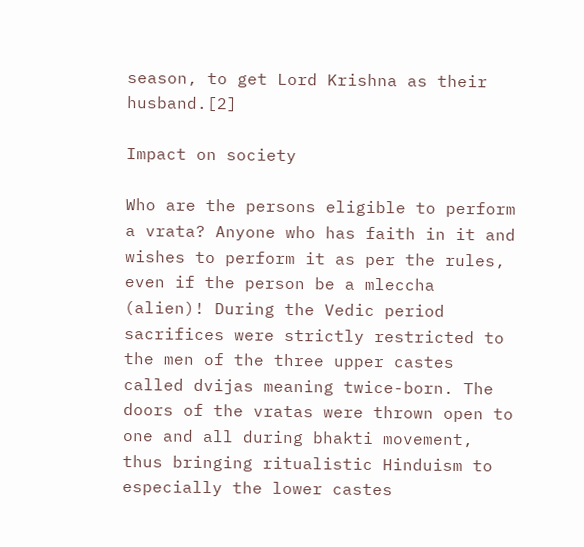season, to get Lord Krishna as their husband.[2]

Impact on society

Who are the persons eligible to perform a vrata? Anyone who has faith in it and wishes to perform it as per the rules, even if the person be a mleccha (alien)! During the Vedic period sacrifices were strictly restricted to the men of the three upper castes called dvijas meaning twice-born. The doors of the vratas were thrown open to one and all during bhakti movement, thus bringing ritualistic Hinduism to especially the lower castes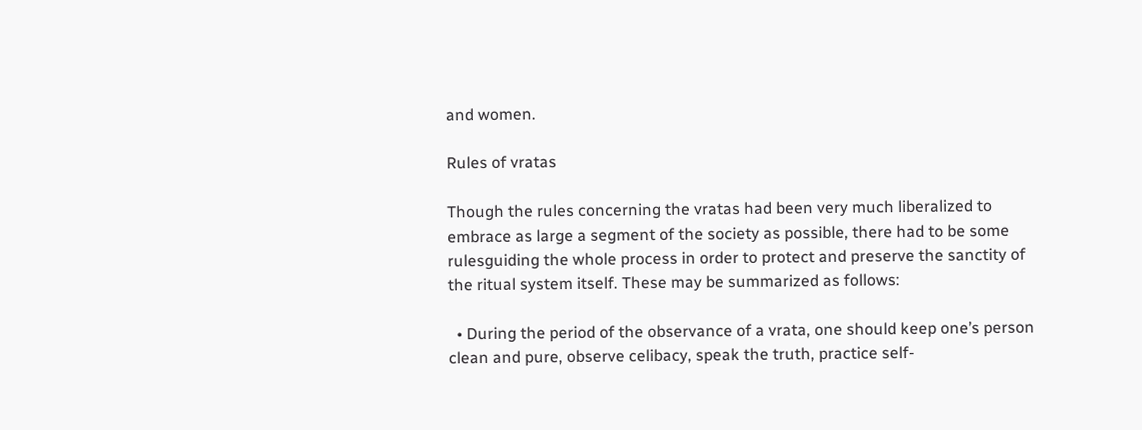and women.

Rules of vratas

Though the rules concerning the vratas had been very much liberalized to embrace as large a segment of the society as possible, there had to be some rulesguiding the whole process in order to protect and preserve the sanctity of the ritual system itself. These may be summarized as follows:

  • During the period of the observance of a vrata, one should keep one’s person clean and pure, observe celibacy, speak the truth, practice self-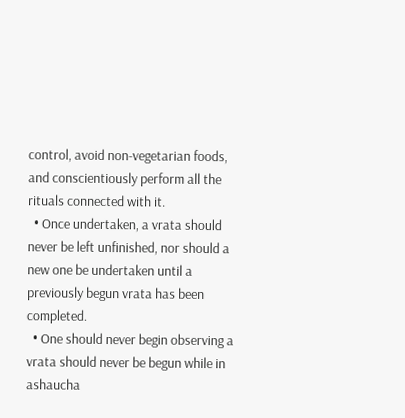control, avoid non-vegetarian foods, and conscientiously perform all the rituals connected with it.
  • Once undertaken, a vrata should never be left unfinished, nor should a new one be undertaken until a previously begun vrata has been completed.
  • One should never begin observing a vrata should never be begun while in ashaucha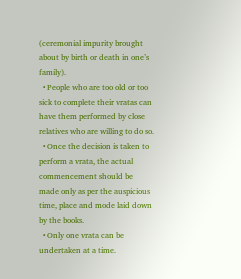(ceremonial impurity brought about by birth or death in one’s family).
  • People who are too old or too sick to complete their vratas can have them performed by close relatives who are willing to do so.
  • Once the decision is taken to perform a vrata, the actual commencement should be made only as per the auspicious time, place and mode laid down by the books.
  • Only one vrata can be undertaken at a time.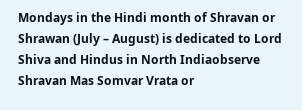Mondays in the Hindi month of Shravan or Shrawan (July – August) is dedicated to Lord Shiva and Hindus in North Indiaobserve Shravan Mas Somvar Vrata or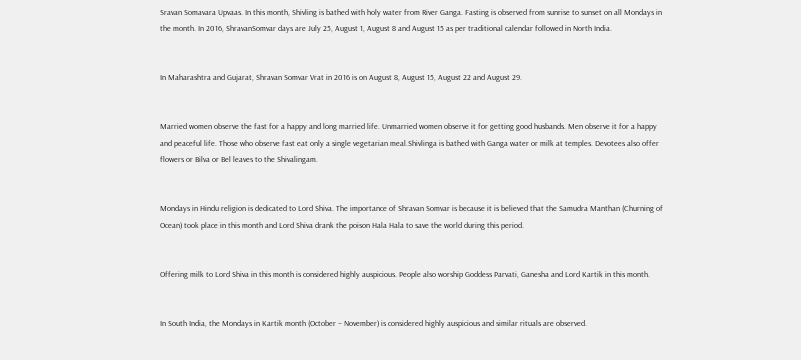Sravan Somavara Upvaas. In this month, Shivling is bathed with holy water from River Ganga. Fasting is observed from sunrise to sunset on all Mondays in the month. In 2016, ShravanSomvar days are July 25, August 1, August 8 and August 15 as per traditional calendar followed in North India.


In Maharashtra and Gujarat, Shravan Somvar Vrat in 2016 is on August 8, August 15, August 22 and August 29.


Married women observe the fast for a happy and long married life. Unmarried women observe it for getting good husbands. Men observe it for a happy and peaceful life. Those who observe fast eat only a single vegetarian meal.Shivlinga is bathed with Ganga water or milk at temples. Devotees also offer flowers or Bilva or Bel leaves to the Shivalingam.


Mondays in Hindu religion is dedicated to Lord Shiva. The importance of Shravan Somvar is because it is believed that the Samudra Manthan (Churning of Ocean) took place in this month and Lord Shiva drank the poison Hala Hala to save the world during this period.


Offering milk to Lord Shiva in this month is considered highly auspicious. People also worship Goddess Parvati, Ganesha and Lord Kartik in this month.


In South India, the Mondays in Kartik month (October – November) is considered highly auspicious and similar rituals are observed.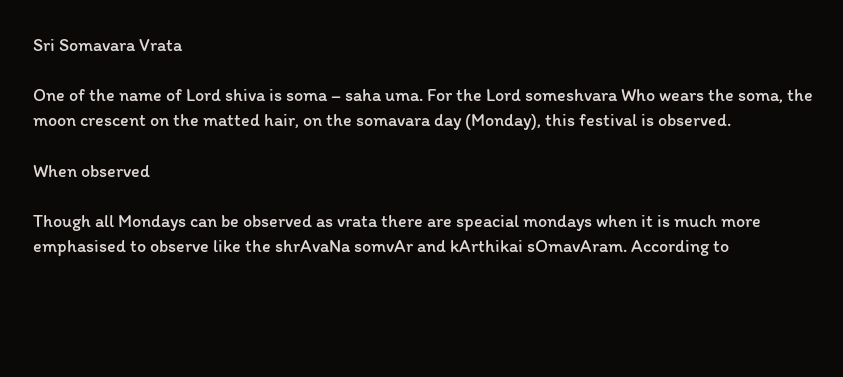Sri Somavara Vrata

One of the name of Lord shiva is soma – saha uma. For the Lord someshvara Who wears the soma, the moon crescent on the matted hair, on the somavara day (Monday), this festival is observed.

When observed

Though all Mondays can be observed as vrata there are speacial mondays when it is much more emphasised to observe like the shrAvaNa somvAr and kArthikai sOmavAram. According to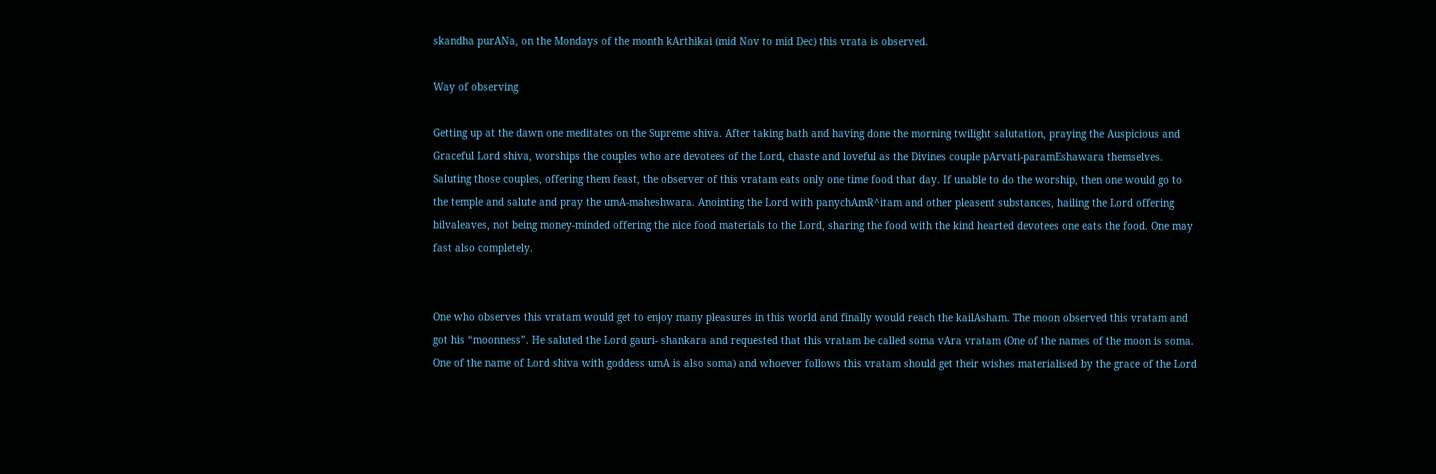skandha purANa, on the Mondays of the month kArthikai (mid Nov to mid Dec) this vrata is observed.

Way of observing

Getting up at the dawn one meditates on the Supreme shiva. After taking bath and having done the morning twilight salutation, praying the Auspicious and Graceful Lord shiva, worships the couples who are devotees of the Lord, chaste and loveful as the Divines couple pArvati-paramEshawara themselves. Saluting those couples, offering them feast, the observer of this vratam eats only one time food that day. If unable to do the worship, then one would go to the temple and salute and pray the umA-maheshwara. Anointing the Lord with panychAmR^itam and other pleasent substances, hailing the Lord offering bilvaleaves, not being money-minded offering the nice food materials to the Lord, sharing the food with the kind hearted devotees one eats the food. One may fast also completely.


One who observes this vratam would get to enjoy many pleasures in this world and finally would reach the kailAsham. The moon observed this vratam and got his “moonness”. He saluted the Lord gauri- shankara and requested that this vratam be called soma vAra vratam (One of the names of the moon is soma. One of the name of Lord shiva with goddess umA is also soma) and whoever follows this vratam should get their wishes materialised by the grace of the Lord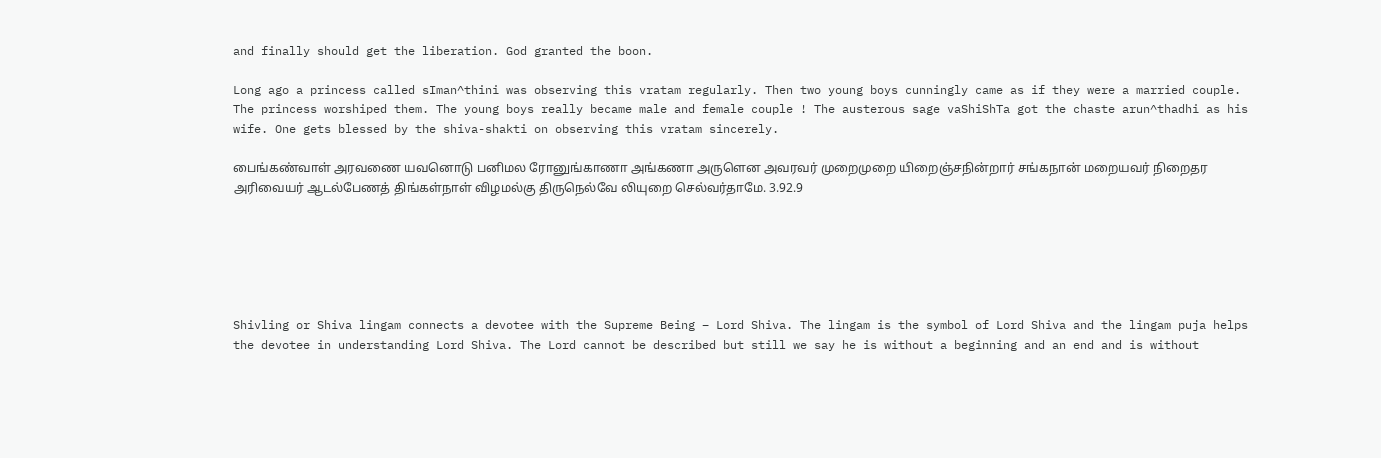and finally should get the liberation. God granted the boon.

Long ago a princess called sIman^thini was observing this vratam regularly. Then two young boys cunningly came as if they were a married couple. The princess worshiped them. The young boys really became male and female couple ! The austerous sage vaShiShTa got the chaste arun^thadhi as his wife. One gets blessed by the shiva-shakti on observing this vratam sincerely.

பைங்கண்வாள் அரவணை யவனொடு பனிமல ரோனுங்காணா அங்கணா அருளென அவரவர் முறைமுறை யிறைஞ்சநின்றார் சங்கநான் மறையவர் நிறைதர அரிவையர் ஆடல்பேணத் திங்கள்நாள் விழமல்கு திருநெல்வே லியுறை செல்வர்தாமே. 3.92.9






Shivling or Shiva lingam connects a devotee with the Supreme Being – Lord Shiva. The lingam is the symbol of Lord Shiva and the lingam puja helps the devotee in understanding Lord Shiva. The Lord cannot be described but still we say he is without a beginning and an end and is without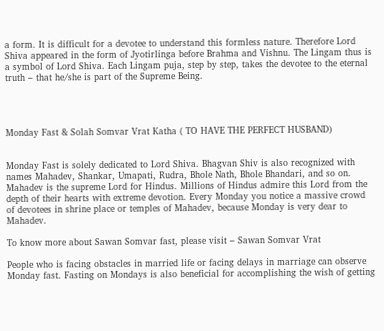a form. It is difficult for a devotee to understand this formless nature. Therefore Lord Shiva appeared in the form of Jyotirlinga before Brahma and Vishnu. The Lingam thus is a symbol of Lord Shiva. Each Lingam puja, step by step, takes the devotee to the eternal truth – that he/she is part of the Supreme Being.




Monday Fast & Solah Somvar Vrat Katha ( TO HAVE THE PERFECT HUSBAND)


Monday Fast is solely dedicated to Lord Shiva. Bhagvan Shiv is also recognized with names Mahadev, Shankar, Umapati, Rudra, Bhole Nath, Bhole Bhandari, and so on. Mahadev is the supreme Lord for Hindus. Millions of Hindus admire this Lord from the depth of their hearts with extreme devotion. Every Monday you notice a massive crowd of devotees in shrine place or temples of Mahadev, because Monday is very dear to Mahadev.

To know more about Sawan Somvar fast, please visit – Sawan Somvar Vrat

People who is facing obstacles in married life or facing delays in marriage can observe Monday fast. Fasting on Mondays is also beneficial for accomplishing the wish of getting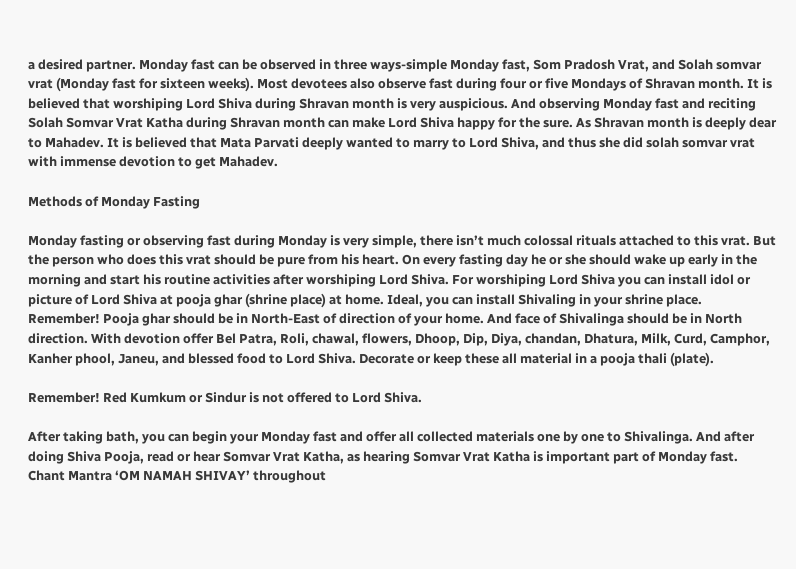a desired partner. Monday fast can be observed in three ways-simple Monday fast, Som Pradosh Vrat, and Solah somvar vrat (Monday fast for sixteen weeks). Most devotees also observe fast during four or five Mondays of Shravan month. It is believed that worshiping Lord Shiva during Shravan month is very auspicious. And observing Monday fast and reciting Solah Somvar Vrat Katha during Shravan month can make Lord Shiva happy for the sure. As Shravan month is deeply dear to Mahadev. It is believed that Mata Parvati deeply wanted to marry to Lord Shiva, and thus she did solah somvar vrat with immense devotion to get Mahadev.

Methods of Monday Fasting

Monday fasting or observing fast during Monday is very simple, there isn’t much colossal rituals attached to this vrat. But the person who does this vrat should be pure from his heart. On every fasting day he or she should wake up early in the morning and start his routine activities after worshiping Lord Shiva. For worshiping Lord Shiva you can install idol or picture of Lord Shiva at pooja ghar (shrine place) at home. Ideal, you can install Shivaling in your shrine place. Remember! Pooja ghar should be in North-East of direction of your home. And face of Shivalinga should be in North direction. With devotion offer Bel Patra, Roli, chawal, flowers, Dhoop, Dip, Diya, chandan, Dhatura, Milk, Curd, Camphor, Kanher phool, Janeu, and blessed food to Lord Shiva. Decorate or keep these all material in a pooja thali (plate).

Remember! Red Kumkum or Sindur is not offered to Lord Shiva.

After taking bath, you can begin your Monday fast and offer all collected materials one by one to Shivalinga. And after doing Shiva Pooja, read or hear Somvar Vrat Katha, as hearing Somvar Vrat Katha is important part of Monday fast. Chant Mantra ‘OM NAMAH SHIVAY’ throughout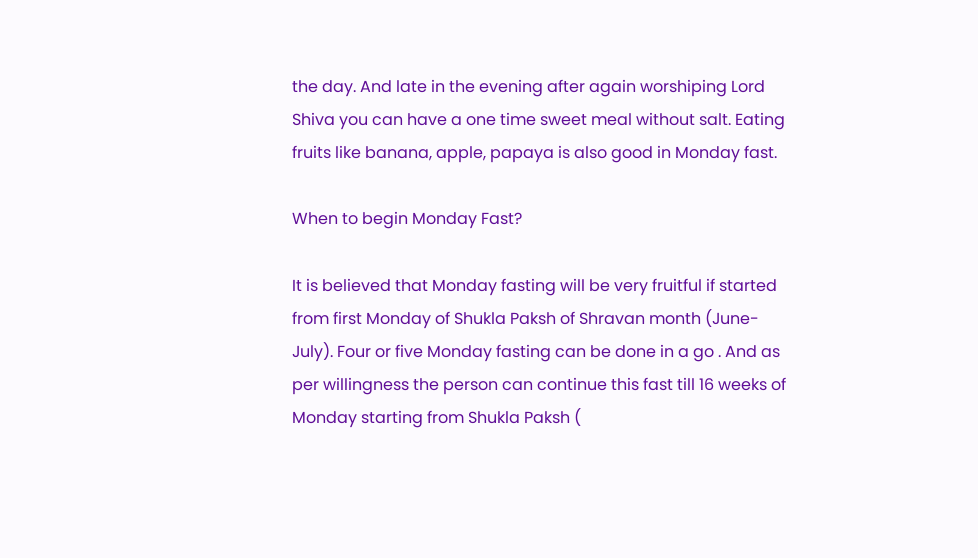the day. And late in the evening after again worshiping Lord Shiva you can have a one time sweet meal without salt. Eating fruits like banana, apple, papaya is also good in Monday fast.

When to begin Monday Fast?

It is believed that Monday fasting will be very fruitful if started from first Monday of Shukla Paksh of Shravan month (June-July). Four or five Monday fasting can be done in a go . And as per willingness the person can continue this fast till 16 weeks of Monday starting from Shukla Paksh (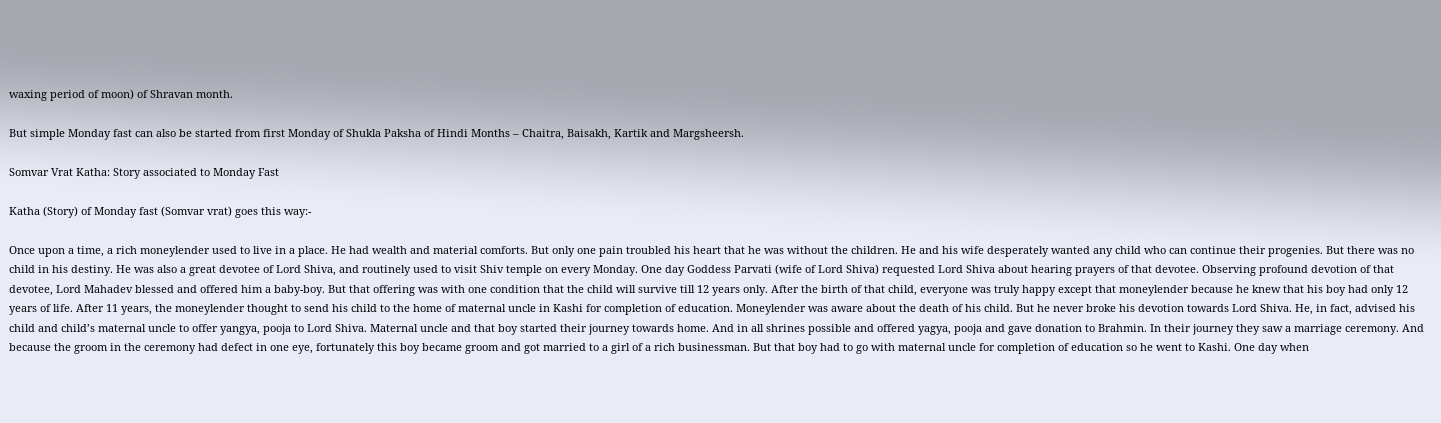waxing period of moon) of Shravan month.

But simple Monday fast can also be started from first Monday of Shukla Paksha of Hindi Months – Chaitra, Baisakh, Kartik and Margsheersh.

Somvar Vrat Katha: Story associated to Monday Fast

Katha (Story) of Monday fast (Somvar vrat) goes this way:-

Once upon a time, a rich moneylender used to live in a place. He had wealth and material comforts. But only one pain troubled his heart that he was without the children. He and his wife desperately wanted any child who can continue their progenies. But there was no child in his destiny. He was also a great devotee of Lord Shiva, and routinely used to visit Shiv temple on every Monday. One day Goddess Parvati (wife of Lord Shiva) requested Lord Shiva about hearing prayers of that devotee. Observing profound devotion of that devotee, Lord Mahadev blessed and offered him a baby-boy. But that offering was with one condition that the child will survive till 12 years only. After the birth of that child, everyone was truly happy except that moneylender because he knew that his boy had only 12 years of life. After 11 years, the moneylender thought to send his child to the home of maternal uncle in Kashi for completion of education. Moneylender was aware about the death of his child. But he never broke his devotion towards Lord Shiva. He, in fact, advised his child and child’s maternal uncle to offer yangya, pooja to Lord Shiva. Maternal uncle and that boy started their journey towards home. And in all shrines possible and offered yagya, pooja and gave donation to Brahmin. In their journey they saw a marriage ceremony. And because the groom in the ceremony had defect in one eye, fortunately this boy became groom and got married to a girl of a rich businessman. But that boy had to go with maternal uncle for completion of education so he went to Kashi. One day when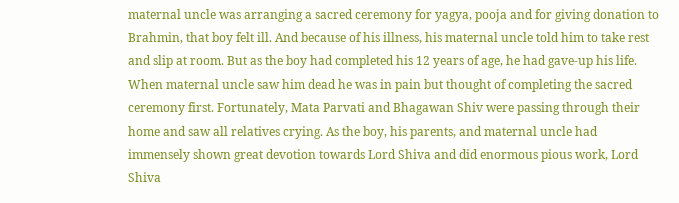maternal uncle was arranging a sacred ceremony for yagya, pooja and for giving donation to Brahmin, that boy felt ill. And because of his illness, his maternal uncle told him to take rest and slip at room. But as the boy had completed his 12 years of age, he had gave-up his life. When maternal uncle saw him dead he was in pain but thought of completing the sacred ceremony first. Fortunately, Mata Parvati and Bhagawan Shiv were passing through their home and saw all relatives crying. As the boy, his parents, and maternal uncle had immensely shown great devotion towards Lord Shiva and did enormous pious work, Lord Shiva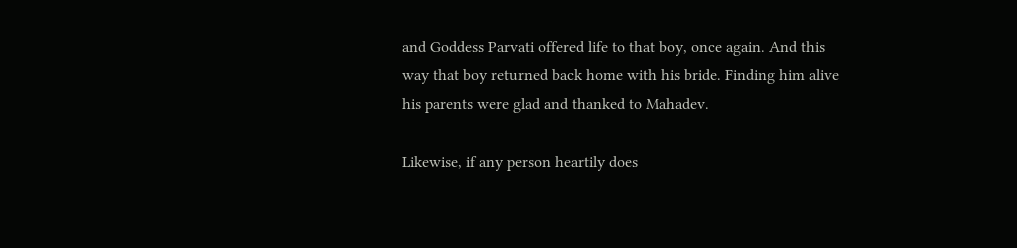and Goddess Parvati offered life to that boy, once again. And this way that boy returned back home with his bride. Finding him alive his parents were glad and thanked to Mahadev.

Likewise, if any person heartily does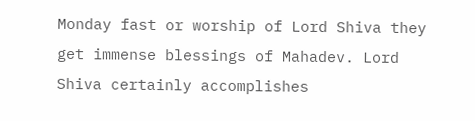Monday fast or worship of Lord Shiva they get immense blessings of Mahadev. Lord Shiva certainly accomplishes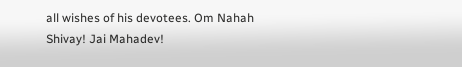all wishes of his devotees. Om Nahah Shivay! Jai Mahadev!